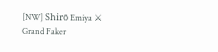[NW] Shirō Emiya ⚔ Grand Faker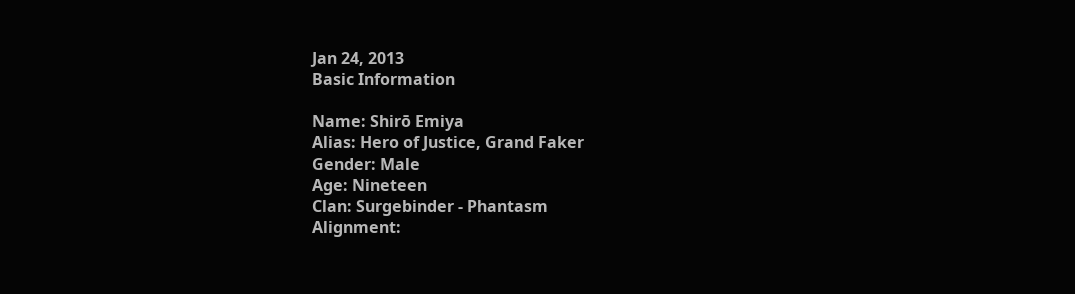Jan 24, 2013
Basic Information

Name: Shirō Emiya
Alias: Hero of Justice, Grand Faker
Gender: Male
Age: Nineteen
Clan: Surgebinder - Phantasm
Alignment: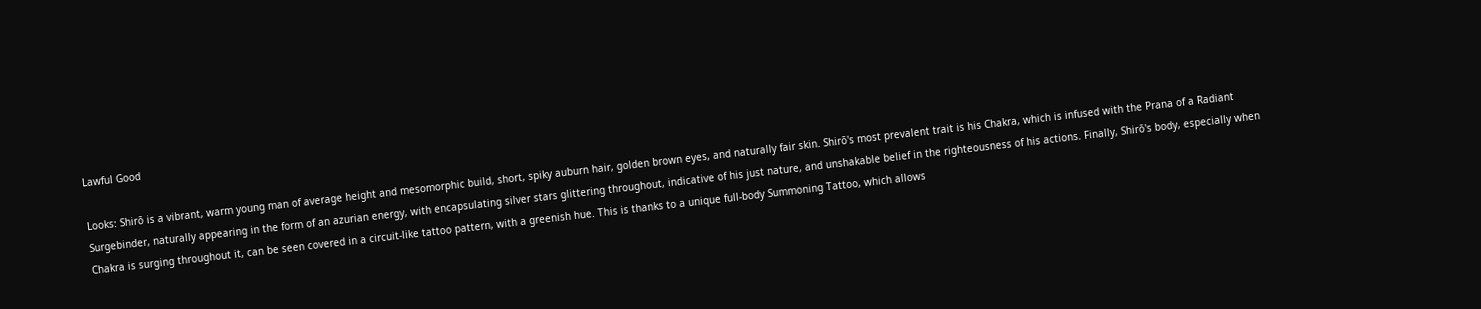Lawful Good

Looks: Shirō is a vibrant, warm young man of average height and mesomorphic build, short, spiky auburn hair, golden brown eyes, and naturally fair skin. Shirō's most prevalent trait is his Chakra, which is infused with the Prana of a Radiant Surgebinder, naturally appearing in the form of an azurian energy, with encapsulating silver stars glittering throughout, indicative of his just nature, and unshakable belief in the righteousness of his actions. Finally, Shirō's body, especially when Chakra is surging throughout it, can be seen covered in a circuit-like tattoo pattern, with a greenish hue. This is thanks to a unique full-body Summoning Tattoo, which allows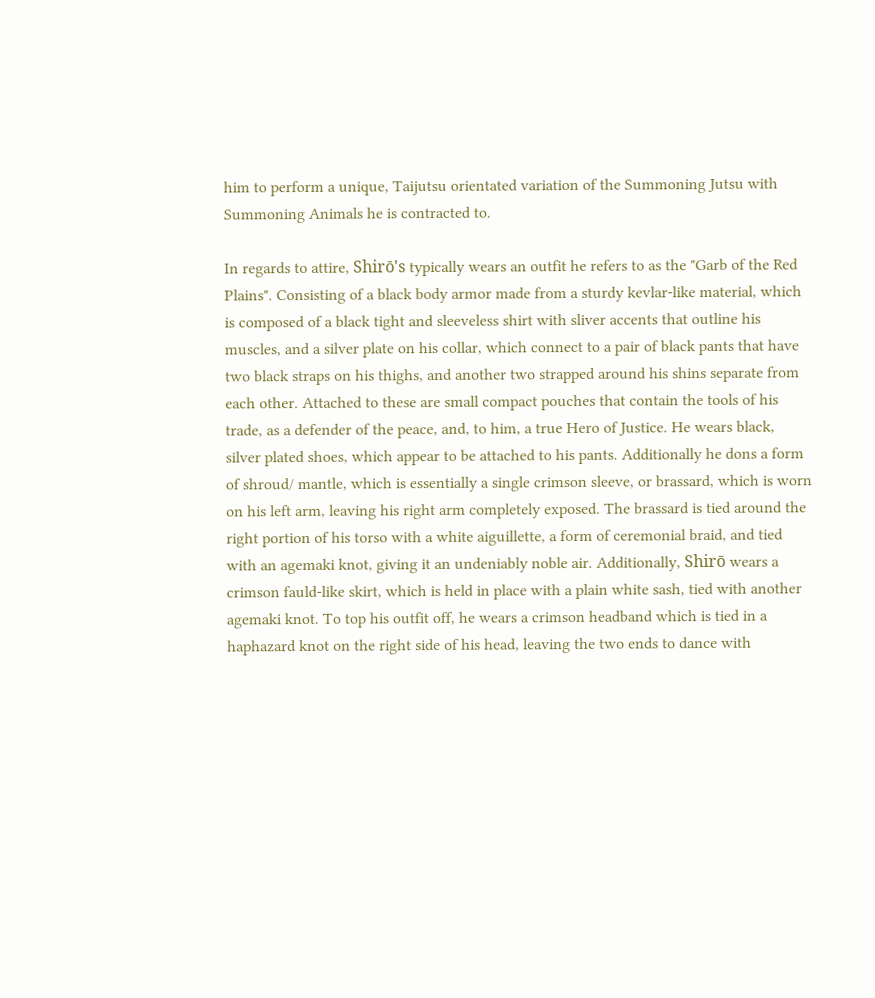him to perform a unique, Taijutsu orientated variation of the Summoning Jutsu with Summoning Animals he is contracted to.

In regards to attire, Shirō's typically wears an outfit he refers to as the "Garb of the Red Plains". Consisting of a black body armor made from a sturdy kevlar-like material, which is composed of a black tight and sleeveless shirt with sliver accents that outline his muscles, and a silver plate on his collar, which connect to a pair of black pants that have two black straps on his thighs, and another two strapped around his shins separate from each other. Attached to these are small compact pouches that contain the tools of his trade, as a defender of the peace, and, to him, a true Hero of Justice. He wears black, silver plated shoes, which appear to be attached to his pants. Additionally he dons a form of shroud/ mantle, which is essentially a single crimson sleeve, or brassard, which is worn on his left arm, leaving his right arm completely exposed. The brassard is tied around the right portion of his torso with a white aiguillette, a form of ceremonial braid, and tied with an agemaki knot, giving it an undeniably noble air. Additionally, Shirō wears a crimson fauld-like skirt, which is held in place with a plain white sash, tied with another agemaki knot. To top his outfit off, he wears a crimson headband which is tied in a haphazard knot on the right side of his head, leaving the two ends to dance with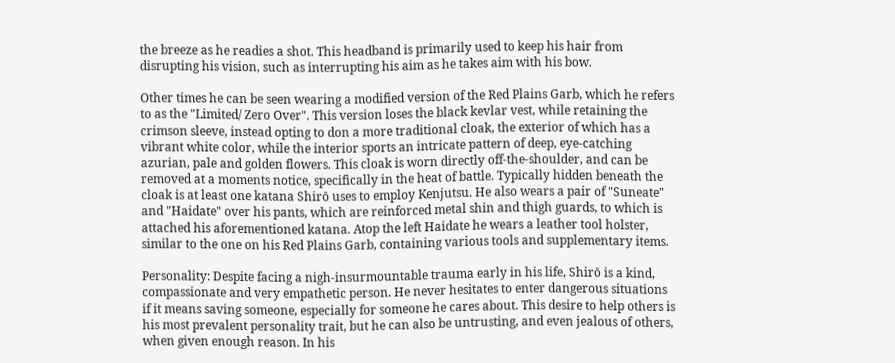the breeze as he readies a shot. This headband is primarily used to keep his hair from disrupting his vision, such as interrupting his aim as he takes aim with his bow.

Other times he can be seen wearing a modified version of the Red Plains Garb, which he refers to as the "Limited/ Zero Over". This version loses the black kevlar vest, while retaining the crimson sleeve, instead opting to don a more traditional cloak, the exterior of which has a vibrant white color, while the interior sports an intricate pattern of deep, eye-catching azurian, pale and golden flowers. This cloak is worn directly off-the-shoulder, and can be removed at a moments notice, specifically in the heat of battle. Typically hidden beneath the cloak is at least one katana Shirō uses to employ Kenjutsu. He also wears a pair of "Suneate" and "Haidate" over his pants, which are reinforced metal shin and thigh guards, to which is attached his aforementioned katana. Atop the left Haidate he wears a leather tool holster, similar to the one on his Red Plains Garb, containing various tools and supplementary items.

Personality: Despite facing a nigh-insurmountable trauma early in his life, Shirō is a kind, compassionate and very empathetic person. He never hesitates to enter dangerous situations if it means saving someone, especially for someone he cares about. This desire to help others is his most prevalent personality trait, but he can also be untrusting, and even jealous of others, when given enough reason. In his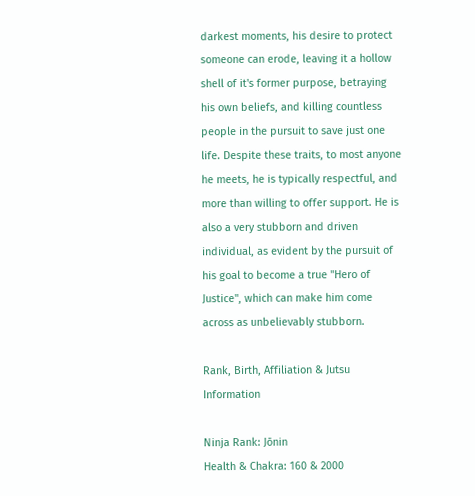darkest moments, his desire to protect someone can erode, leaving it a hollow shell of it's former purpose, betraying his own beliefs, and killing countless people in the pursuit to save just one life. Despite these traits, to most anyone he meets, he is typically respectful, and more than willing to offer support. He is also a very stubborn and driven individual, as evident by the pursuit of his goal to become a true "Hero of Justice", which can make him come across as unbelievably stubborn.

Rank, Birth, Affiliation & Jutsu Information

Ninja Rank: Jōnin
Health & Chakra: 160 & 2000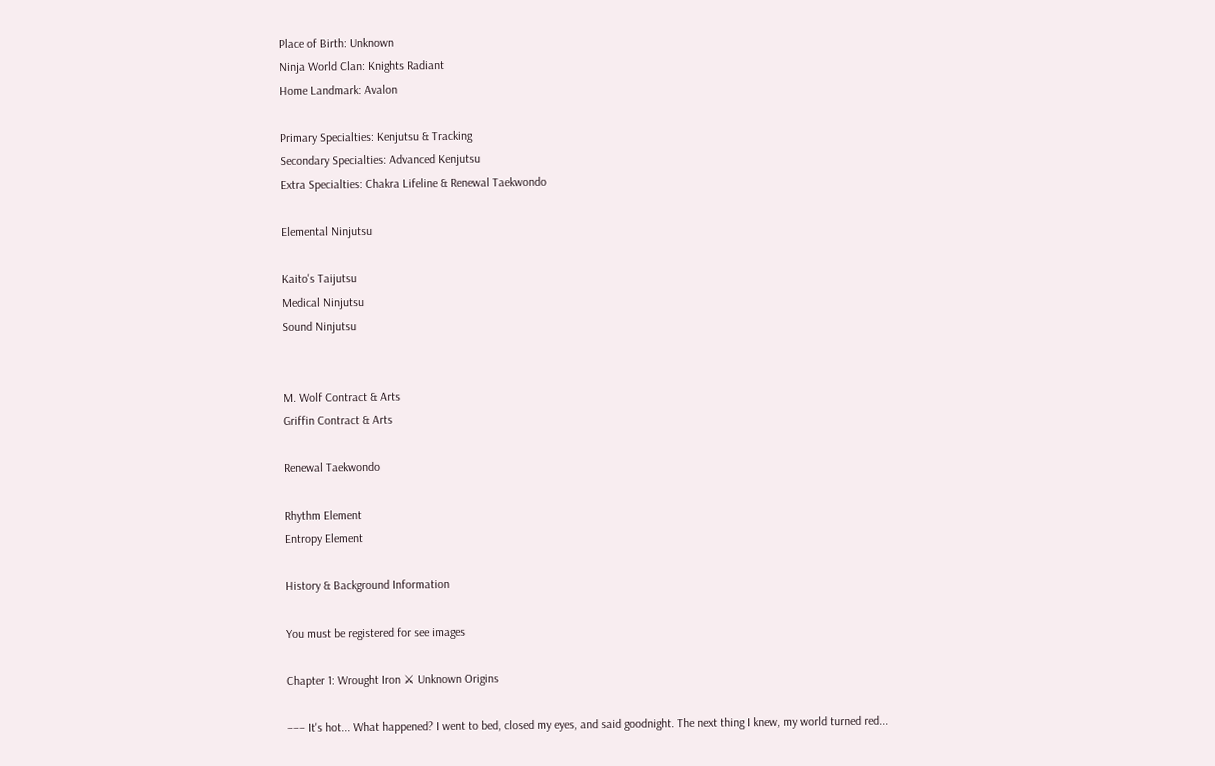Place of Birth: Unknown
Ninja World Clan: Knights Radiant
Home Landmark: Avalon

Primary Specialties: Kenjutsu & Tracking
Secondary Specialties: Advanced Kenjutsu
Extra Specialties: Chakra Lifeline & Renewal Taekwondo

Elemental Ninjutsu

Kaito's Taijutsu
Medical Ninjutsu
Sound Ninjutsu


M. Wolf Contract & Arts
Griffin Contract & Arts

Renewal Taekwondo

Rhythm Element
Entropy Element

History & Background Information

You must be registered for see images

Chapter 1: Wrought Iron ⚔ Unknown Origins

––– It's hot... What happened? I went to bed, closed my eyes, and said goodnight. The next thing I knew, my world turned red...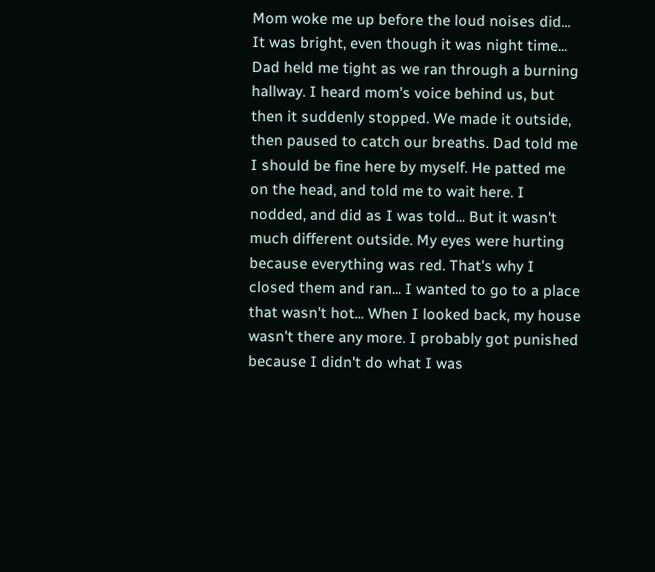Mom woke me up before the loud noises did... It was bright, even though it was night time... Dad held me tight as we ran through a burning hallway. I heard mom's voice behind us, but then it suddenly stopped. We made it outside, then paused to catch our breaths. Dad told me I should be fine here by myself. He patted me on the head, and told me to wait here. I nodded, and did as I was told... But it wasn't much different outside. My eyes were hurting because everything was red. That's why I closed them and ran... I wanted to go to a place that wasn't hot... When I looked back, my house wasn't there any more. I probably got punished because I didn't do what I was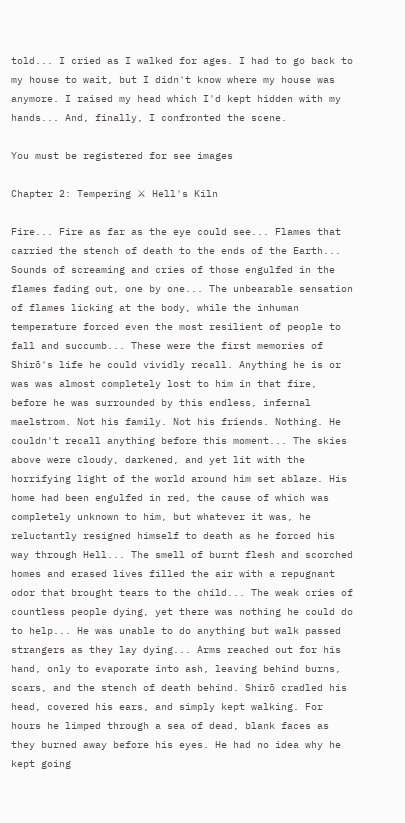told... I cried as I walked for ages. I had to go back to my house to wait, but I didn't know where my house was anymore. I raised my head which I'd kept hidden with my hands... And, finally, I confronted the scene.

You must be registered for see images

Chapter 2: Tempering ⚔ Hell's Kiln

Fire... Fire as far as the eye could see... Flames that carried the stench of death to the ends of the Earth... Sounds of screaming and cries of those engulfed in the flames fading out, one by one... The unbearable sensation of flames licking at the body, while the inhuman temperature forced even the most resilient of people to fall and succumb... These were the first memories of Shirō's life he could vividly recall. Anything he is or was was almost completely lost to him in that fire, before he was surrounded by this endless, infernal maelstrom. Not his family. Not his friends. Nothing. He couldn't recall anything before this moment... The skies above were cloudy, darkened, and yet lit with the horrifying light of the world around him set ablaze. His home had been engulfed in red, the cause of which was completely unknown to him, but whatever it was, he reluctantly resigned himself to death as he forced his way through Hell... The smell of burnt flesh and scorched homes and erased lives filled the air with a repugnant odor that brought tears to the child... The weak cries of countless people dying, yet there was nothing he could do to help... He was unable to do anything but walk passed strangers as they lay dying... Arms reached out for his hand, only to evaporate into ash, leaving behind burns, scars, and the stench of death behind. Shirō cradled his head, covered his ears, and simply kept walking. For hours he limped through a sea of dead, blank faces as they burned away before his eyes. He had no idea why he kept going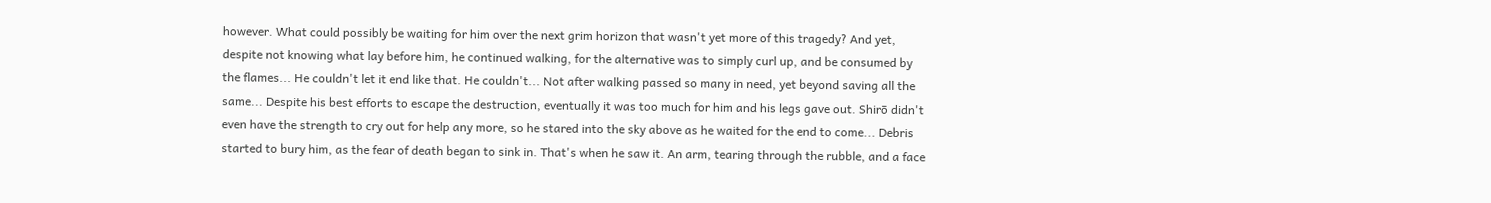however. What could possibly be waiting for him over the next grim horizon that wasn't yet more of this tragedy? And yet, despite not knowing what lay before him, he continued walking, for the alternative was to simply curl up, and be consumed by the flames... He couldn't let it end like that. He couldn't... Not after walking passed so many in need, yet beyond saving all the same... Despite his best efforts to escape the destruction, eventually it was too much for him and his legs gave out. Shirō didn't even have the strength to cry out for help any more, so he stared into the sky above as he waited for the end to come... Debris started to bury him, as the fear of death began to sink in. That's when he saw it. An arm, tearing through the rubble, and a face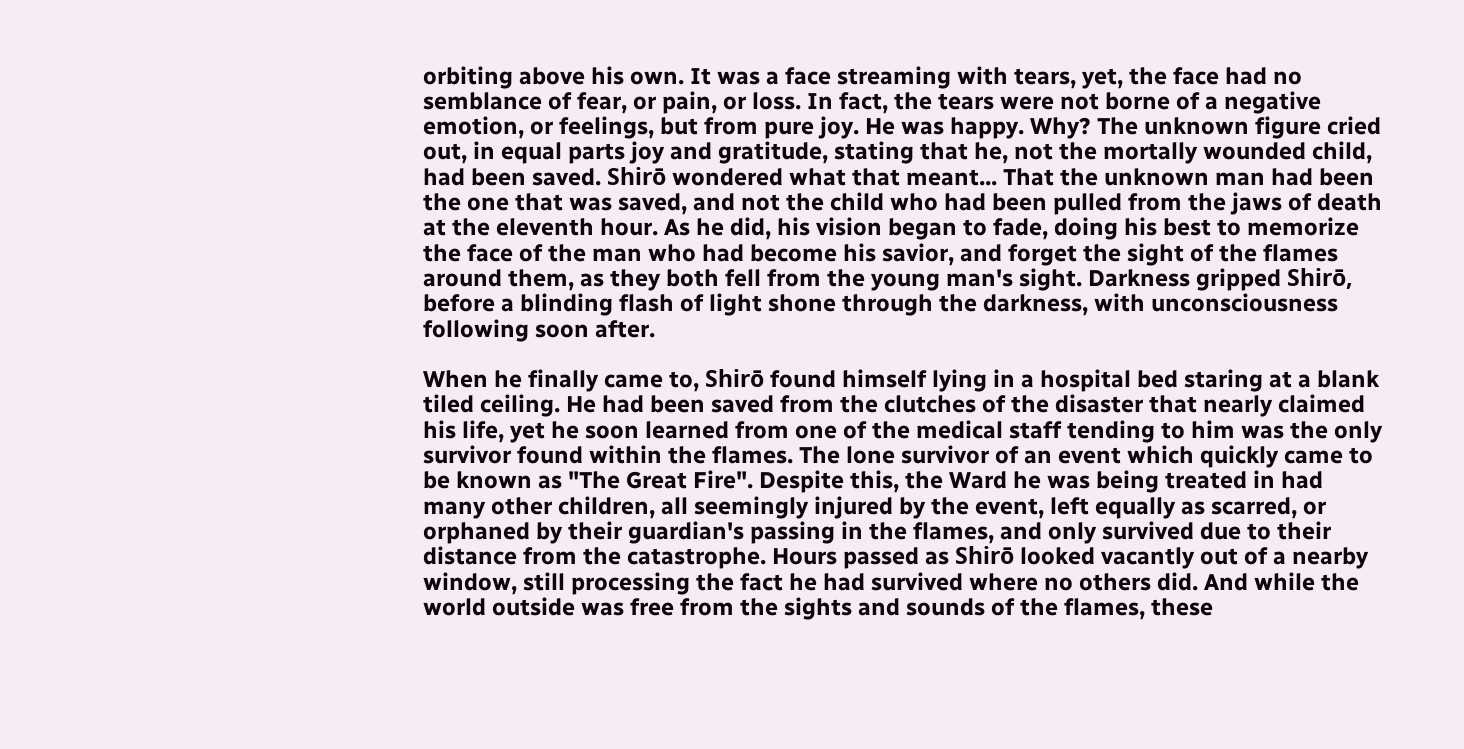orbiting above his own. It was a face streaming with tears, yet, the face had no semblance of fear, or pain, or loss. In fact, the tears were not borne of a negative emotion, or feelings, but from pure joy. He was happy. Why? The unknown figure cried out, in equal parts joy and gratitude, stating that he, not the mortally wounded child, had been saved. Shirō wondered what that meant... That the unknown man had been the one that was saved, and not the child who had been pulled from the jaws of death at the eleventh hour. As he did, his vision began to fade, doing his best to memorize the face of the man who had become his savior, and forget the sight of the flames around them, as they both fell from the young man's sight. Darkness gripped Shirō, before a blinding flash of light shone through the darkness, with unconsciousness following soon after.

When he finally came to, Shirō found himself lying in a hospital bed staring at a blank tiled ceiling. He had been saved from the clutches of the disaster that nearly claimed his life, yet he soon learned from one of the medical staff tending to him was the only survivor found within the flames. The lone survivor of an event which quickly came to be known as "The Great Fire". Despite this, the Ward he was being treated in had many other children, all seemingly injured by the event, left equally as scarred, or orphaned by their guardian's passing in the flames, and only survived due to their distance from the catastrophe. Hours passed as Shirō looked vacantly out of a nearby window, still processing the fact he had survived where no others did. And while the world outside was free from the sights and sounds of the flames, these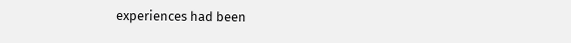experiences had been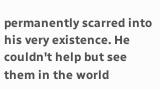permanently scarred into his very existence. He couldn't help but see them in the world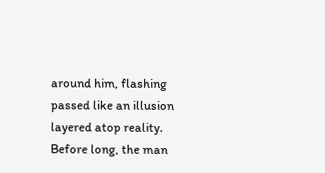around him, flashing passed like an illusion layered atop reality. Before long, the man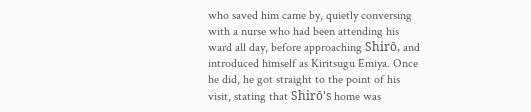who saved him came by, quietly conversing with a nurse who had been attending his ward all day, before approaching Shirō, and introduced himself as Kiritsugu Emiya. Once he did, he got straight to the point of his visit, stating that Shirō's home was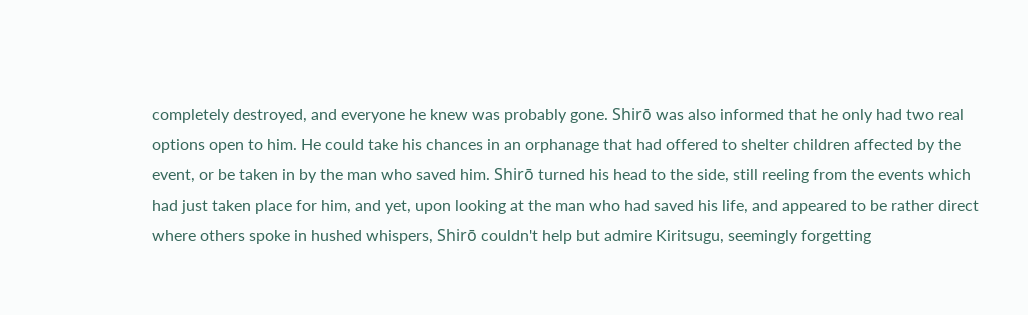completely destroyed, and everyone he knew was probably gone. Shirō was also informed that he only had two real options open to him. He could take his chances in an orphanage that had offered to shelter children affected by the event, or be taken in by the man who saved him. Shirō turned his head to the side, still reeling from the events which had just taken place for him, and yet, upon looking at the man who had saved his life, and appeared to be rather direct where others spoke in hushed whispers, Shirō couldn't help but admire Kiritsugu, seemingly forgetting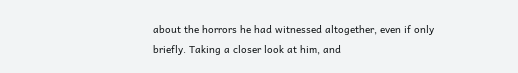about the horrors he had witnessed altogether, even if only briefly. Taking a closer look at him, and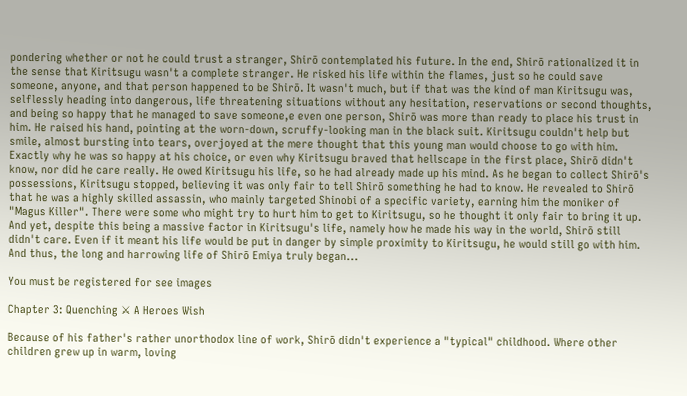pondering whether or not he could trust a stranger, Shirō contemplated his future. In the end, Shirō rationalized it in the sense that Kiritsugu wasn't a complete stranger. He risked his life within the flames, just so he could save someone, anyone, and that person happened to be Shirō. It wasn't much, but if that was the kind of man Kiritsugu was, selflessly heading into dangerous, life threatening situations without any hesitation, reservations or second thoughts, and being so happy that he managed to save someone,e even one person, Shirō was more than ready to place his trust in him. He raised his hand, pointing at the worn-down, scruffy-looking man in the black suit. Kiritsugu couldn't help but smile, almost bursting into tears, overjoyed at the mere thought that this young man would choose to go with him. Exactly why he was so happy at his choice, or even why Kiritsugu braved that hellscape in the first place, Shirō didn't know, nor did he care really. He owed Kiritsugu his life, so he had already made up his mind. As he began to collect Shirō's possessions, Kiritsugu stopped, believing it was only fair to tell Shirō something he had to know. He revealed to Shirō that he was a highly skilled assassin, who mainly targeted Shinobi of a specific variety, earning him the moniker of "Magus Killer". There were some who might try to hurt him to get to Kiritsugu, so he thought it only fair to bring it up. And yet, despite this being a massive factor in Kiritsugu's life, namely how he made his way in the world, Shirō still didn't care. Even if it meant his life would be put in danger by simple proximity to Kiritsugu, he would still go with him. And thus, the long and harrowing life of Shirō Emiya truly began...

You must be registered for see images

Chapter 3: Quenching ⚔ A Heroes Wish

Because of his father's rather unorthodox line of work, Shirō didn't experience a "typical" childhood. Where other children grew up in warm, loving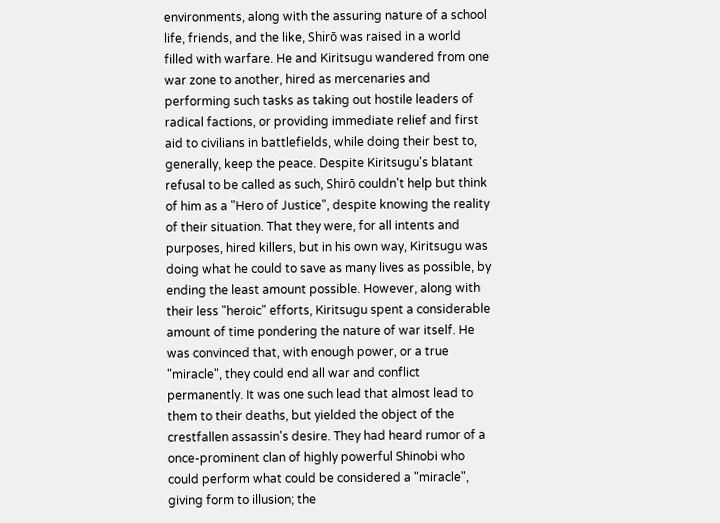environments, along with the assuring nature of a school life, friends, and the like, Shirō was raised in a world filled with warfare. He and Kiritsugu wandered from one war zone to another, hired as mercenaries and performing such tasks as taking out hostile leaders of radical factions, or providing immediate relief and first aid to civilians in battlefields, while doing their best to, generally, keep the peace. Despite Kiritsugu's blatant refusal to be called as such, Shirō couldn't help but think of him as a "Hero of Justice", despite knowing the reality of their situation. That they were, for all intents and purposes, hired killers, but in his own way, Kiritsugu was doing what he could to save as many lives as possible, by ending the least amount possible. However, along with their less "heroic" efforts, Kiritsugu spent a considerable amount of time pondering the nature of war itself. He was convinced that, with enough power, or a true "miracle", they could end all war and conflict permanently. It was one such lead that almost lead to them to their deaths, but yielded the object of the crestfallen assassin's desire. They had heard rumor of a once-prominent clan of highly powerful Shinobi who could perform what could be considered a "miracle", giving form to illusion; the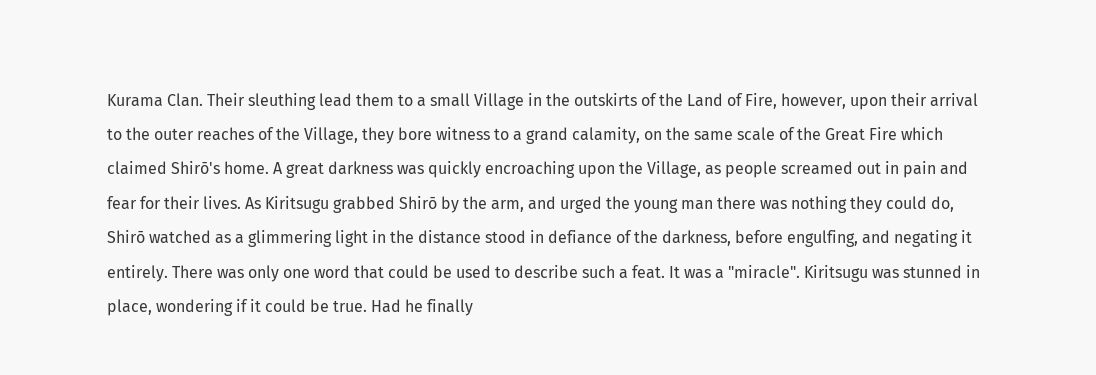Kurama Clan. Their sleuthing lead them to a small Village in the outskirts of the Land of Fire, however, upon their arrival to the outer reaches of the Village, they bore witness to a grand calamity, on the same scale of the Great Fire which claimed Shirō's home. A great darkness was quickly encroaching upon the Village, as people screamed out in pain and fear for their lives. As Kiritsugu grabbed Shirō by the arm, and urged the young man there was nothing they could do, Shirō watched as a glimmering light in the distance stood in defiance of the darkness, before engulfing, and negating it entirely. There was only one word that could be used to describe such a feat. It was a "miracle". Kiritsugu was stunned in place, wondering if it could be true. Had he finally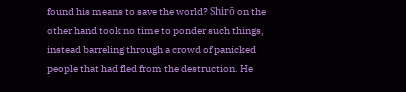found his means to save the world? Shirō on the other hand took no time to ponder such things, instead barreling through a crowd of panicked people that had fled from the destruction. He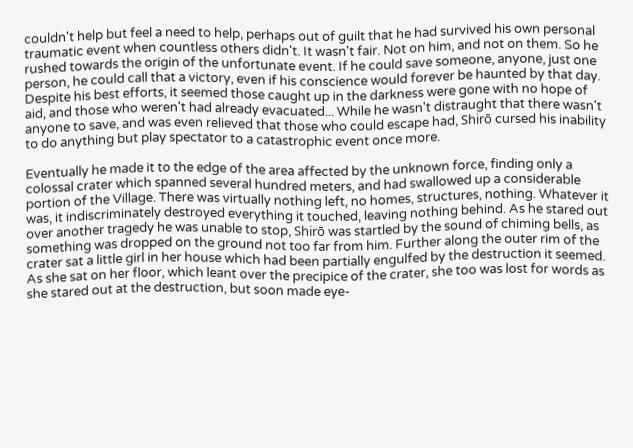couldn't help but feel a need to help, perhaps out of guilt that he had survived his own personal traumatic event when countless others didn't. It wasn't fair. Not on him, and not on them. So he rushed towards the origin of the unfortunate event. If he could save someone, anyone, just one person, he could call that a victory, even if his conscience would forever be haunted by that day. Despite his best efforts, it seemed those caught up in the darkness were gone with no hope of aid, and those who weren't had already evacuated... While he wasn't distraught that there wasn't anyone to save, and was even relieved that those who could escape had, Shirō cursed his inability to do anything but play spectator to a catastrophic event once more.

Eventually he made it to the edge of the area affected by the unknown force, finding only a colossal crater which spanned several hundred meters, and had swallowed up a considerable portion of the Village. There was virtually nothing left, no homes, structures, nothing. Whatever it was, it indiscriminately destroyed everything it touched, leaving nothing behind. As he stared out over another tragedy he was unable to stop, Shirō was startled by the sound of chiming bells, as something was dropped on the ground not too far from him. Further along the outer rim of the crater sat a little girl in her house which had been partially engulfed by the destruction it seemed. As she sat on her floor, which leant over the precipice of the crater, she too was lost for words as she stared out at the destruction, but soon made eye-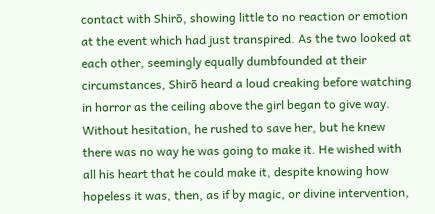contact with Shirō, showing little to no reaction or emotion at the event which had just transpired. As the two looked at each other, seemingly equally dumbfounded at their circumstances, Shirō heard a loud creaking before watching in horror as the ceiling above the girl began to give way. Without hesitation, he rushed to save her, but he knew there was no way he was going to make it. He wished with all his heart that he could make it, despite knowing how hopeless it was, then, as if by magic, or divine intervention,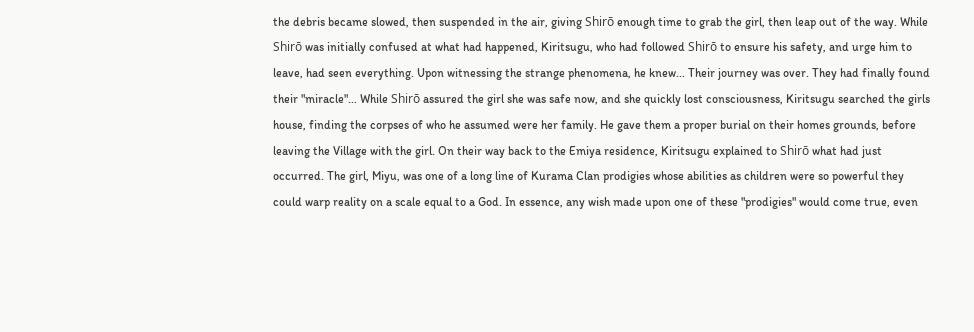the debris became slowed, then suspended in the air, giving Shirō enough time to grab the girl, then leap out of the way. While Shirō was initially confused at what had happened, Kiritsugu, who had followed Shirō to ensure his safety, and urge him to leave, had seen everything. Upon witnessing the strange phenomena, he knew... Their journey was over. They had finally found their "miracle"... While Shirō assured the girl she was safe now, and she quickly lost consciousness, Kiritsugu searched the girls house, finding the corpses of who he assumed were her family. He gave them a proper burial on their homes grounds, before leaving the Village with the girl. On their way back to the Emiya residence, Kiritsugu explained to Shirō what had just occurred. The girl, Miyu, was one of a long line of Kurama Clan prodigies whose abilities as children were so powerful they could warp reality on a scale equal to a God. In essence, any wish made upon one of these "prodigies" would come true, even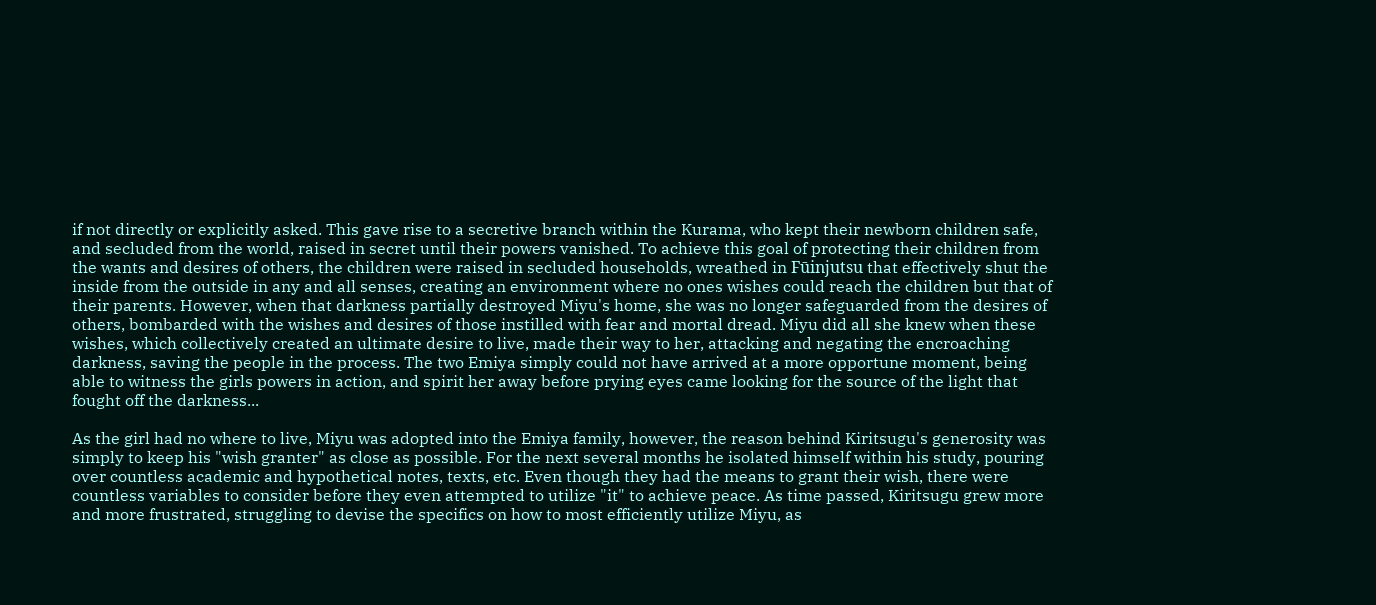if not directly or explicitly asked. This gave rise to a secretive branch within the Kurama, who kept their newborn children safe, and secluded from the world, raised in secret until their powers vanished. To achieve this goal of protecting their children from the wants and desires of others, the children were raised in secluded households, wreathed in Fūinjutsu that effectively shut the inside from the outside in any and all senses, creating an environment where no ones wishes could reach the children but that of their parents. However, when that darkness partially destroyed Miyu's home, she was no longer safeguarded from the desires of others, bombarded with the wishes and desires of those instilled with fear and mortal dread. Miyu did all she knew when these wishes, which collectively created an ultimate desire to live, made their way to her, attacking and negating the encroaching darkness, saving the people in the process. The two Emiya simply could not have arrived at a more opportune moment, being able to witness the girls powers in action, and spirit her away before prying eyes came looking for the source of the light that fought off the darkness...

As the girl had no where to live, Miyu was adopted into the Emiya family, however, the reason behind Kiritsugu's generosity was simply to keep his "wish granter" as close as possible. For the next several months he isolated himself within his study, pouring over countless academic and hypothetical notes, texts, etc. Even though they had the means to grant their wish, there were countless variables to consider before they even attempted to utilize "it" to achieve peace. As time passed, Kiritsugu grew more and more frustrated, struggling to devise the specifics on how to most efficiently utilize Miyu, as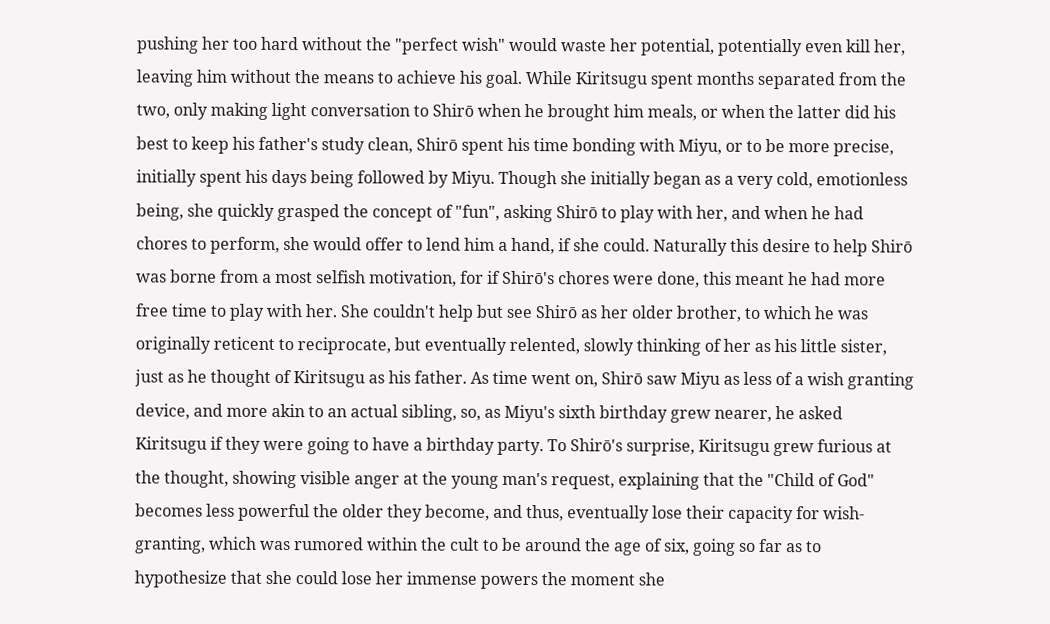pushing her too hard without the "perfect wish" would waste her potential, potentially even kill her, leaving him without the means to achieve his goal. While Kiritsugu spent months separated from the two, only making light conversation to Shirō when he brought him meals, or when the latter did his best to keep his father's study clean, Shirō spent his time bonding with Miyu, or to be more precise, initially spent his days being followed by Miyu. Though she initially began as a very cold, emotionless being, she quickly grasped the concept of "fun", asking Shirō to play with her, and when he had chores to perform, she would offer to lend him a hand, if she could. Naturally this desire to help Shirō was borne from a most selfish motivation, for if Shirō's chores were done, this meant he had more free time to play with her. She couldn't help but see Shirō as her older brother, to which he was originally reticent to reciprocate, but eventually relented, slowly thinking of her as his little sister, just as he thought of Kiritsugu as his father. As time went on, Shirō saw Miyu as less of a wish granting device, and more akin to an actual sibling, so, as Miyu's sixth birthday grew nearer, he asked Kiritsugu if they were going to have a birthday party. To Shirō's surprise, Kiritsugu grew furious at the thought, showing visible anger at the young man's request, explaining that the "Child of God" becomes less powerful the older they become, and thus, eventually lose their capacity for wish-granting, which was rumored within the cult to be around the age of six, going so far as to hypothesize that she could lose her immense powers the moment she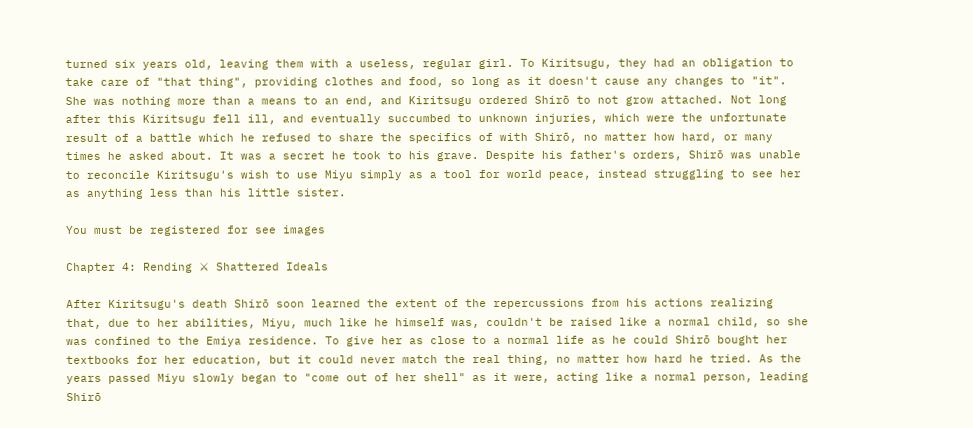turned six years old, leaving them with a useless, regular girl. To Kiritsugu, they had an obligation to take care of "that thing", providing clothes and food, so long as it doesn't cause any changes to "it". She was nothing more than a means to an end, and Kiritsugu ordered Shirō to not grow attached. Not long after this Kiritsugu fell ill, and eventually succumbed to unknown injuries, which were the unfortunate result of a battle which he refused to share the specifics of with Shirō, no matter how hard, or many times he asked about. It was a secret he took to his grave. Despite his father's orders, Shirō was unable to reconcile Kiritsugu's wish to use Miyu simply as a tool for world peace, instead struggling to see her as anything less than his little sister.

You must be registered for see images

Chapter 4: Rending ⚔ Shattered Ideals

After Kiritsugu's death Shirō soon learned the extent of the repercussions from his actions realizing that, due to her abilities, Miyu, much like he himself was, couldn't be raised like a normal child, so she was confined to the Emiya residence. To give her as close to a normal life as he could Shirō bought her textbooks for her education, but it could never match the real thing, no matter how hard he tried. As the years passed Miyu slowly began to "come out of her shell" as it were, acting like a normal person, leading Shirō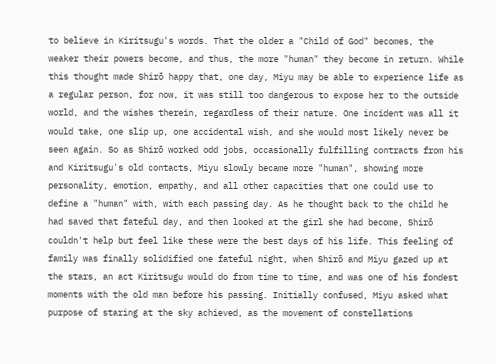to believe in Kiritsugu's words. That the older a "Child of God" becomes, the weaker their powers become, and thus, the more "human" they become in return. While this thought made Shirō happy that, one day, Miyu may be able to experience life as a regular person, for now, it was still too dangerous to expose her to the outside world, and the wishes therein, regardless of their nature. One incident was all it would take, one slip up, one accidental wish, and she would most likely never be seen again. So as Shirō worked odd jobs, occasionally fulfilling contracts from his and Kiritsugu's old contacts, Miyu slowly became more "human", showing more personality, emotion, empathy, and all other capacities that one could use to define a "human" with, with each passing day. As he thought back to the child he had saved that fateful day, and then looked at the girl she had become, Shirō couldn't help but feel like these were the best days of his life. This feeling of family was finally solidified one fateful night, when Shirō and Miyu gazed up at the stars, an act Kiritsugu would do from time to time, and was one of his fondest moments with the old man before his passing. Initially confused, Miyu asked what purpose of staring at the sky achieved, as the movement of constellations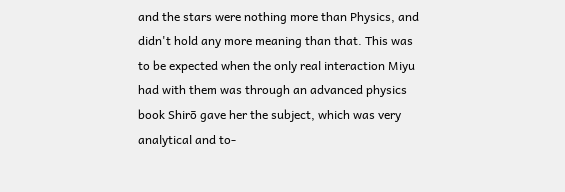and the stars were nothing more than Physics, and didn't hold any more meaning than that. This was to be expected when the only real interaction Miyu had with them was through an advanced physics book Shirō gave her the subject, which was very analytical and to-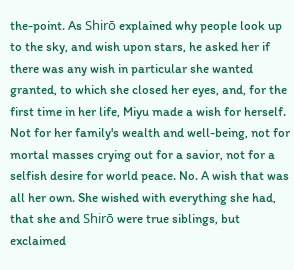the-point. As Shirō explained why people look up to the sky, and wish upon stars, he asked her if there was any wish in particular she wanted granted, to which she closed her eyes, and, for the first time in her life, Miyu made a wish for herself. Not for her family's wealth and well-being, not for mortal masses crying out for a savior, not for a selfish desire for world peace. No. A wish that was all her own. She wished with everything she had, that she and Shirō were true siblings, but exclaimed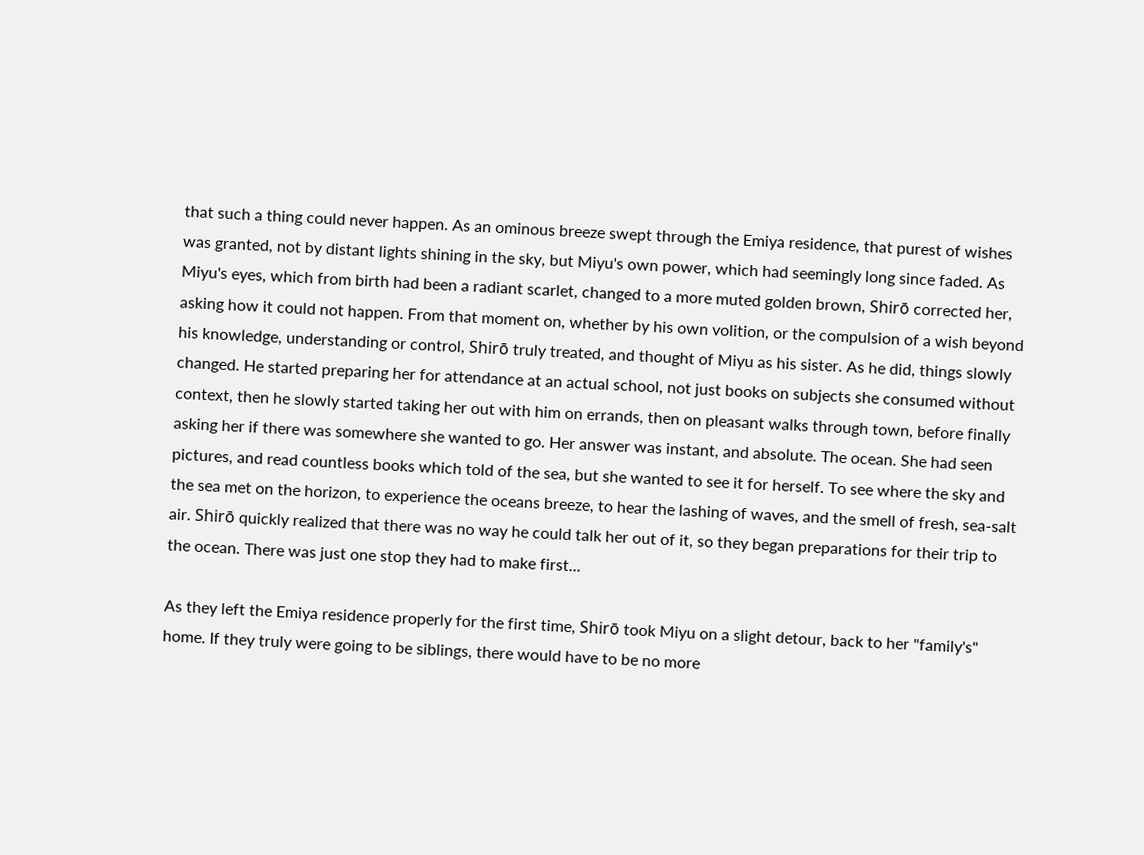that such a thing could never happen. As an ominous breeze swept through the Emiya residence, that purest of wishes was granted, not by distant lights shining in the sky, but Miyu's own power, which had seemingly long since faded. As Miyu's eyes, which from birth had been a radiant scarlet, changed to a more muted golden brown, Shirō corrected her, asking how it could not happen. From that moment on, whether by his own volition, or the compulsion of a wish beyond his knowledge, understanding or control, Shirō truly treated, and thought of Miyu as his sister. As he did, things slowly changed. He started preparing her for attendance at an actual school, not just books on subjects she consumed without context, then he slowly started taking her out with him on errands, then on pleasant walks through town, before finally asking her if there was somewhere she wanted to go. Her answer was instant, and absolute. The ocean. She had seen pictures, and read countless books which told of the sea, but she wanted to see it for herself. To see where the sky and the sea met on the horizon, to experience the oceans breeze, to hear the lashing of waves, and the smell of fresh, sea-salt air. Shirō quickly realized that there was no way he could talk her out of it, so they began preparations for their trip to the ocean. There was just one stop they had to make first...

As they left the Emiya residence properly for the first time, Shirō took Miyu on a slight detour, back to her "family's" home. If they truly were going to be siblings, there would have to be no more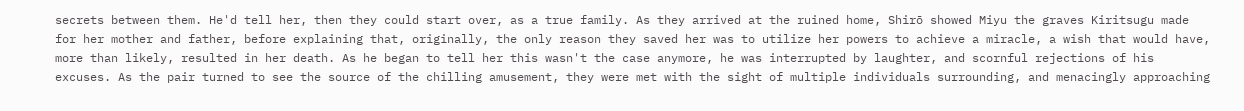secrets between them. He'd tell her, then they could start over, as a true family. As they arrived at the ruined home, Shirō showed Miyu the graves Kiritsugu made for her mother and father, before explaining that, originally, the only reason they saved her was to utilize her powers to achieve a miracle, a wish that would have, more than likely, resulted in her death. As he began to tell her this wasn't the case anymore, he was interrupted by laughter, and scornful rejections of his excuses. As the pair turned to see the source of the chilling amusement, they were met with the sight of multiple individuals surrounding, and menacingly approaching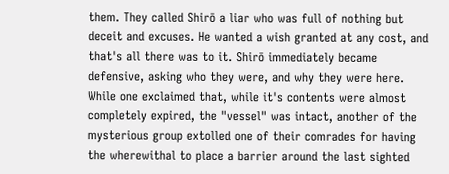them. They called Shirō a liar who was full of nothing but deceit and excuses. He wanted a wish granted at any cost, and that's all there was to it. Shirō immediately became defensive, asking who they were, and why they were here. While one exclaimed that, while it's contents were almost completely expired, the "vessel" was intact, another of the mysterious group extolled one of their comrades for having the wherewithal to place a barrier around the last sighted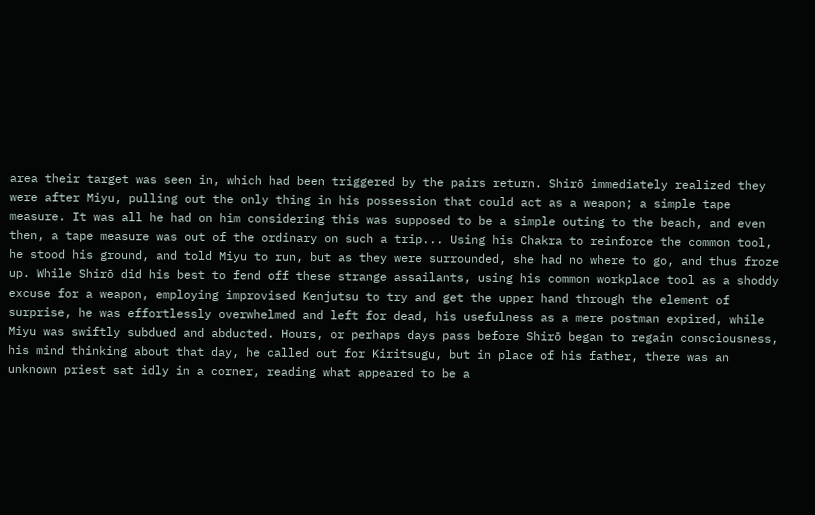area their target was seen in, which had been triggered by the pairs return. Shirō immediately realized they were after Miyu, pulling out the only thing in his possession that could act as a weapon; a simple tape measure. It was all he had on him considering this was supposed to be a simple outing to the beach, and even then, a tape measure was out of the ordinary on such a trip... Using his Chakra to reinforce the common tool, he stood his ground, and told Miyu to run, but as they were surrounded, she had no where to go, and thus froze up. While Shirō did his best to fend off these strange assailants, using his common workplace tool as a shoddy excuse for a weapon, employing improvised Kenjutsu to try and get the upper hand through the element of surprise, he was effortlessly overwhelmed and left for dead, his usefulness as a mere postman expired, while Miyu was swiftly subdued and abducted. Hours, or perhaps days pass before Shirō began to regain consciousness, his mind thinking about that day, he called out for Kiritsugu, but in place of his father, there was an unknown priest sat idly in a corner, reading what appeared to be a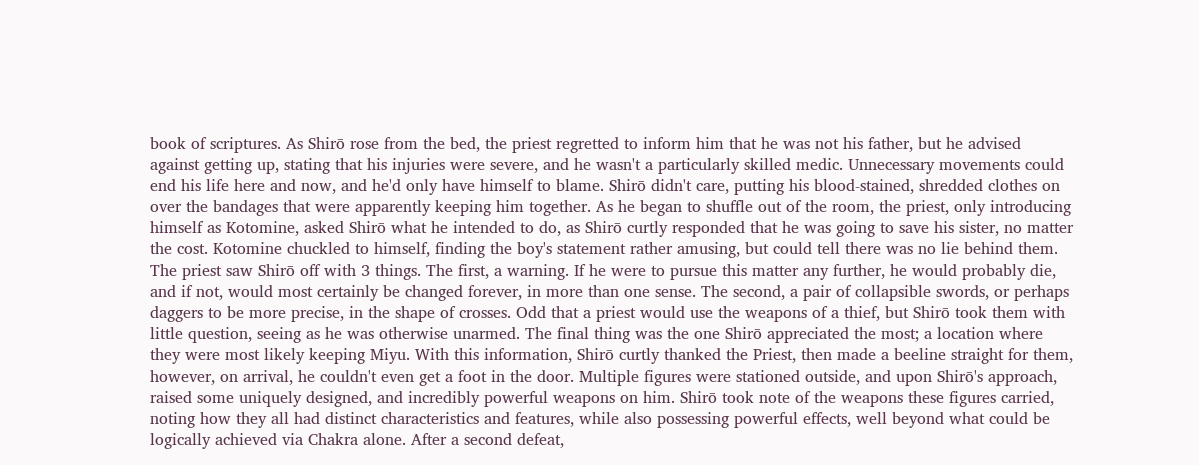book of scriptures. As Shirō rose from the bed, the priest regretted to inform him that he was not his father, but he advised against getting up, stating that his injuries were severe, and he wasn't a particularly skilled medic. Unnecessary movements could end his life here and now, and he'd only have himself to blame. Shirō didn't care, putting his blood-stained, shredded clothes on over the bandages that were apparently keeping him together. As he began to shuffle out of the room, the priest, only introducing himself as Kotomine, asked Shirō what he intended to do, as Shirō curtly responded that he was going to save his sister, no matter the cost. Kotomine chuckled to himself, finding the boy's statement rather amusing, but could tell there was no lie behind them. The priest saw Shirō off with 3 things. The first, a warning. If he were to pursue this matter any further, he would probably die, and if not, would most certainly be changed forever, in more than one sense. The second, a pair of collapsible swords, or perhaps daggers to be more precise, in the shape of crosses. Odd that a priest would use the weapons of a thief, but Shirō took them with little question, seeing as he was otherwise unarmed. The final thing was the one Shirō appreciated the most; a location where they were most likely keeping Miyu. With this information, Shirō curtly thanked the Priest, then made a beeline straight for them, however, on arrival, he couldn't even get a foot in the door. Multiple figures were stationed outside, and upon Shirō's approach, raised some uniquely designed, and incredibly powerful weapons on him. Shirō took note of the weapons these figures carried, noting how they all had distinct characteristics and features, while also possessing powerful effects, well beyond what could be logically achieved via Chakra alone. After a second defeat,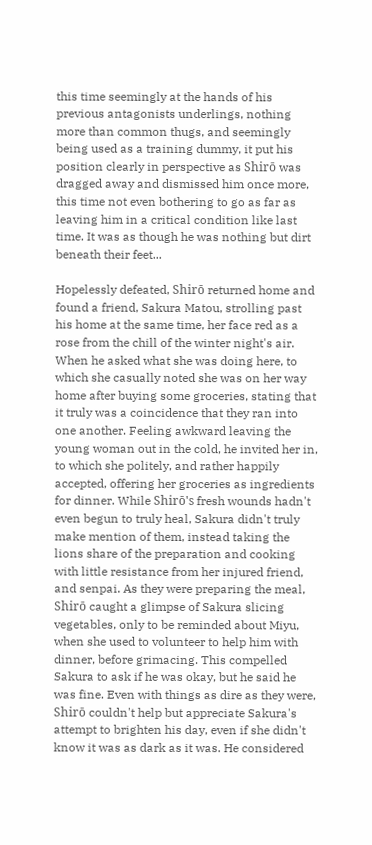this time seemingly at the hands of his previous antagonists underlings, nothing more than common thugs, and seemingly being used as a training dummy, it put his position clearly in perspective as Shirō was dragged away and dismissed him once more, this time not even bothering to go as far as leaving him in a critical condition like last time. It was as though he was nothing but dirt beneath their feet...

Hopelessly defeated, Shirō returned home and found a friend, Sakura Matou, strolling past his home at the same time, her face red as a rose from the chill of the winter night's air. When he asked what she was doing here, to which she casually noted she was on her way home after buying some groceries, stating that it truly was a coincidence that they ran into one another. Feeling awkward leaving the young woman out in the cold, he invited her in, to which she politely, and rather happily accepted, offering her groceries as ingredients for dinner. While Shirō's fresh wounds hadn't even begun to truly heal, Sakura didn't truly make mention of them, instead taking the lions share of the preparation and cooking with little resistance from her injured friend, and senpai. As they were preparing the meal, Shirō caught a glimpse of Sakura slicing vegetables, only to be reminded about Miyu, when she used to volunteer to help him with dinner, before grimacing. This compelled Sakura to ask if he was okay, but he said he was fine. Even with things as dire as they were, Shirō couldn't help but appreciate Sakura's attempt to brighten his day, even if she didn't know it was as dark as it was. He considered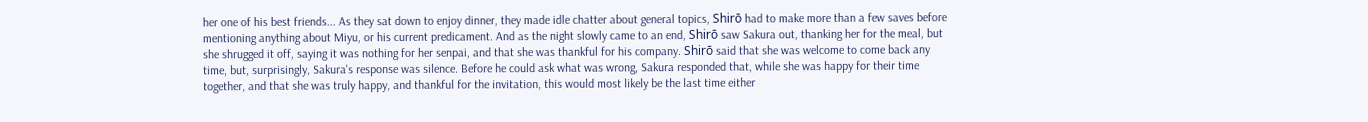her one of his best friends... As they sat down to enjoy dinner, they made idle chatter about general topics, Shirō had to make more than a few saves before mentioning anything about Miyu, or his current predicament. And as the night slowly came to an end, Shirō saw Sakura out, thanking her for the meal, but she shrugged it off, saying it was nothing for her senpai, and that she was thankful for his company. Shirō said that she was welcome to come back any time, but, surprisingly, Sakura's response was silence. Before he could ask what was wrong, Sakura responded that, while she was happy for their time together, and that she was truly happy, and thankful for the invitation, this would most likely be the last time either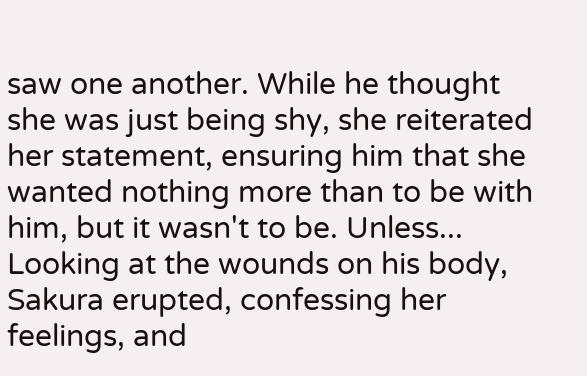saw one another. While he thought she was just being shy, she reiterated her statement, ensuring him that she wanted nothing more than to be with him, but it wasn't to be. Unless... Looking at the wounds on his body, Sakura erupted, confessing her feelings, and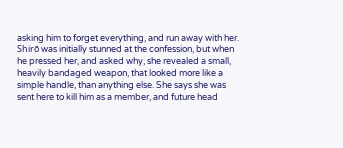asking him to forget everything, and run away with her. Shirō was initially stunned at the confession, but when he pressed her, and asked why, she revealed a small, heavily bandaged weapon, that looked more like a simple handle, than anything else. She says she was sent here to kill him as a member, and future head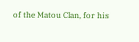of the Matou Clan, for his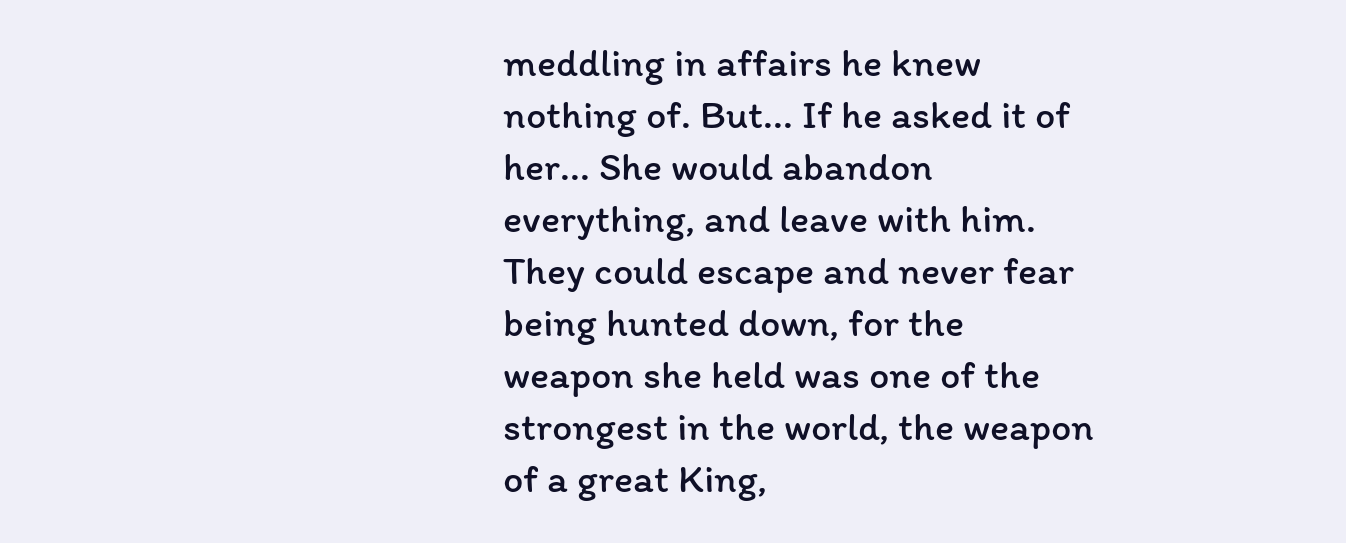meddling in affairs he knew nothing of. But... If he asked it of her... She would abandon everything, and leave with him. They could escape and never fear being hunted down, for the weapon she held was one of the strongest in the world, the weapon of a great King,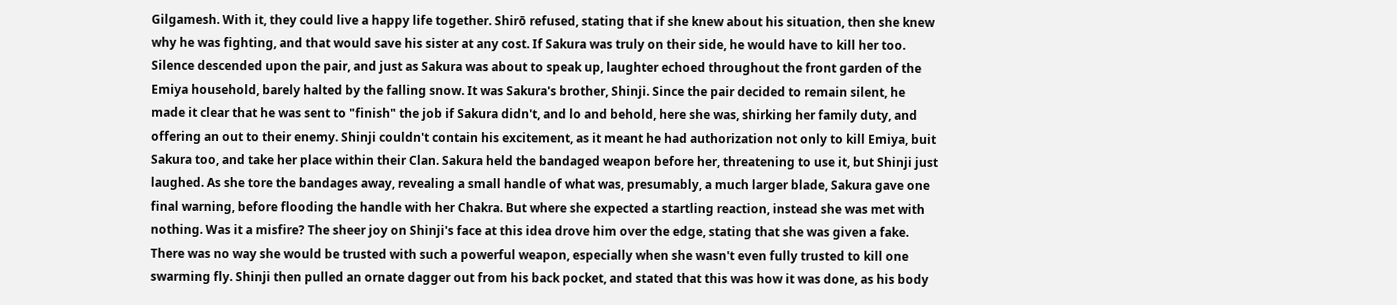Gilgamesh. With it, they could live a happy life together. Shirō refused, stating that if she knew about his situation, then she knew why he was fighting, and that would save his sister at any cost. If Sakura was truly on their side, he would have to kill her too. Silence descended upon the pair, and just as Sakura was about to speak up, laughter echoed throughout the front garden of the Emiya household, barely halted by the falling snow. It was Sakura's brother, Shinji. Since the pair decided to remain silent, he made it clear that he was sent to "finish" the job if Sakura didn't, and lo and behold, here she was, shirking her family duty, and offering an out to their enemy. Shinji couldn't contain his excitement, as it meant he had authorization not only to kill Emiya, buit Sakura too, and take her place within their Clan. Sakura held the bandaged weapon before her, threatening to use it, but Shinji just laughed. As she tore the bandages away, revealing a small handle of what was, presumably, a much larger blade, Sakura gave one final warning, before flooding the handle with her Chakra. But where she expected a startling reaction, instead she was met with nothing. Was it a misfire? The sheer joy on Shinji's face at this idea drove him over the edge, stating that she was given a fake. There was no way she would be trusted with such a powerful weapon, especially when she wasn't even fully trusted to kill one swarming fly. Shinji then pulled an ornate dagger out from his back pocket, and stated that this was how it was done, as his body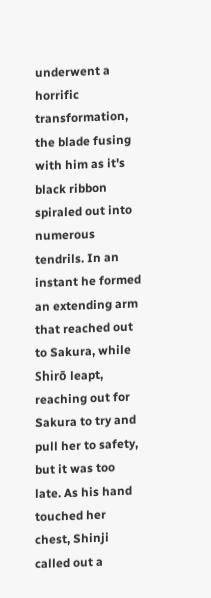underwent a horrific transformation, the blade fusing with him as it's black ribbon spiraled out into numerous tendrils. In an instant he formed an extending arm that reached out to Sakura, while Shirō leapt, reaching out for Sakura to try and pull her to safety, but it was too late. As his hand touched her chest, Shinji called out a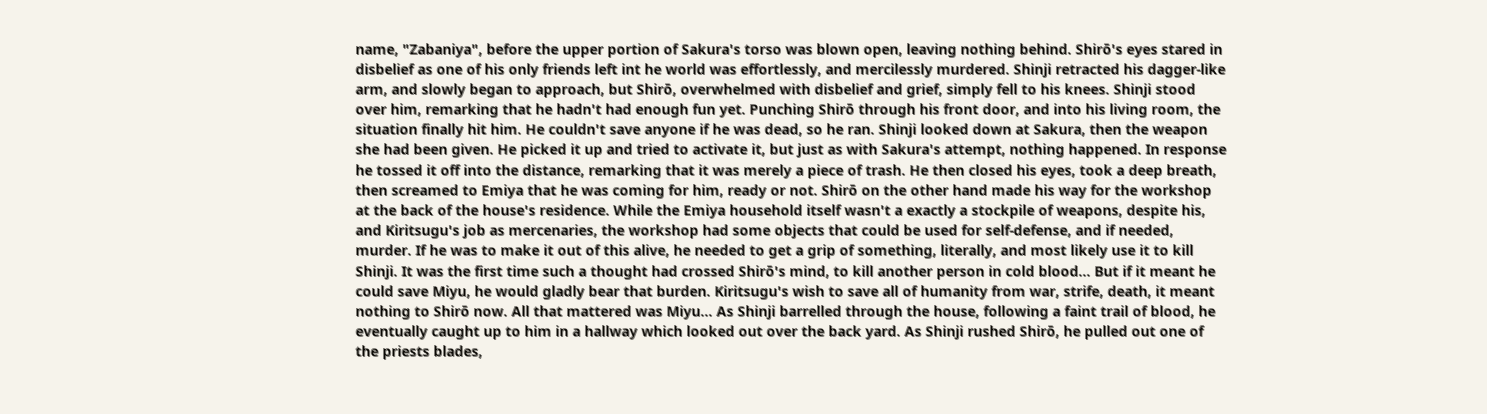name, "Zabaniya", before the upper portion of Sakura's torso was blown open, leaving nothing behind. Shirō's eyes stared in disbelief as one of his only friends left int he world was effortlessly, and mercilessly murdered. Shinji retracted his dagger-like arm, and slowly began to approach, but Shirō, overwhelmed with disbelief and grief, simply fell to his knees. Shinji stood over him, remarking that he hadn't had enough fun yet. Punching Shirō through his front door, and into his living room, the situation finally hit him. He couldn't save anyone if he was dead, so he ran. Shinji looked down at Sakura, then the weapon she had been given. He picked it up and tried to activate it, but just as with Sakura's attempt, nothing happened. In response he tossed it off into the distance, remarking that it was merely a piece of trash. He then closed his eyes, took a deep breath, then screamed to Emiya that he was coming for him, ready or not. Shirō on the other hand made his way for the workshop at the back of the house's residence. While the Emiya household itself wasn't a exactly a stockpile of weapons, despite his, and Kiritsugu's job as mercenaries, the workshop had some objects that could be used for self-defense, and if needed, murder. If he was to make it out of this alive, he needed to get a grip of something, literally, and most likely use it to kill Shinji. It was the first time such a thought had crossed Shirō's mind, to kill another person in cold blood... But if it meant he could save Miyu, he would gladly bear that burden. Kiritsugu's wish to save all of humanity from war, strife, death, it meant nothing to Shirō now. All that mattered was Miyu... As Shinji barrelled through the house, following a faint trail of blood, he eventually caught up to him in a hallway which looked out over the back yard. As Shinji rushed Shirō, he pulled out one of the priests blades,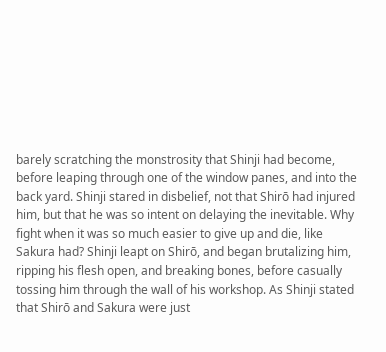barely scratching the monstrosity that Shinji had become, before leaping through one of the window panes, and into the back yard. Shinji stared in disbelief, not that Shirō had injured him, but that he was so intent on delaying the inevitable. Why fight when it was so much easier to give up and die, like Sakura had? Shinji leapt on Shirō, and began brutalizing him, ripping his flesh open, and breaking bones, before casually tossing him through the wall of his workshop. As Shinji stated that Shirō and Sakura were just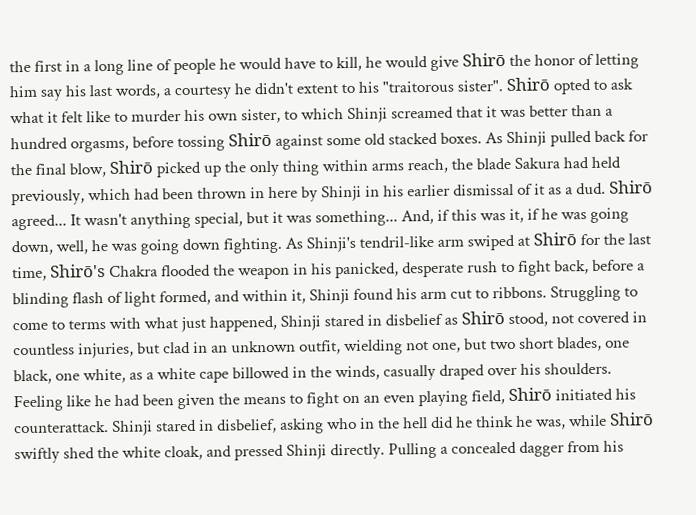the first in a long line of people he would have to kill, he would give Shirō the honor of letting him say his last words, a courtesy he didn't extent to his "traitorous sister". Shirō opted to ask what it felt like to murder his own sister, to which Shinji screamed that it was better than a hundred orgasms, before tossing Shirō against some old stacked boxes. As Shinji pulled back for the final blow, Shirō picked up the only thing within arms reach, the blade Sakura had held previously, which had been thrown in here by Shinji in his earlier dismissal of it as a dud. Shirō agreed... It wasn't anything special, but it was something... And, if this was it, if he was going down, well, he was going down fighting. As Shinji's tendril-like arm swiped at Shirō for the last time, Shirō's Chakra flooded the weapon in his panicked, desperate rush to fight back, before a blinding flash of light formed, and within it, Shinji found his arm cut to ribbons. Struggling to come to terms with what just happened, Shinji stared in disbelief as Shirō stood, not covered in countless injuries, but clad in an unknown outfit, wielding not one, but two short blades, one black, one white, as a white cape billowed in the winds, casually draped over his shoulders. Feeling like he had been given the means to fight on an even playing field, Shirō initiated his counterattack. Shinji stared in disbelief, asking who in the hell did he think he was, while Shirō swiftly shed the white cloak, and pressed Shinji directly. Pulling a concealed dagger from his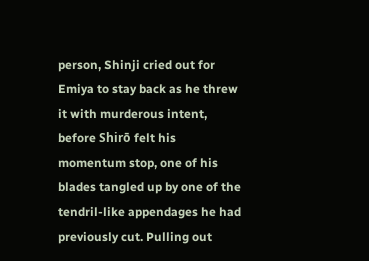person, Shinji cried out for Emiya to stay back as he threw it with murderous intent, before Shirō felt his momentum stop, one of his blades tangled up by one of the tendril-like appendages he had previously cut. Pulling out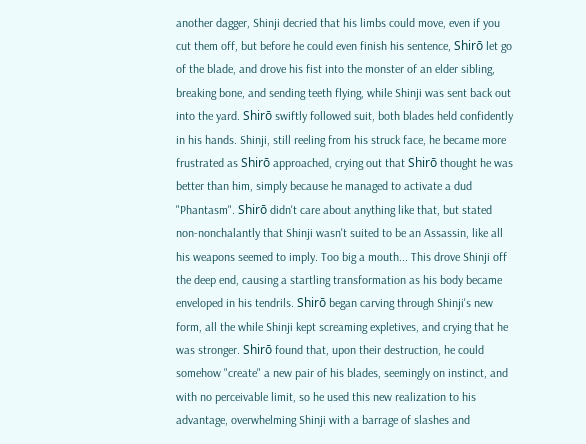another dagger, Shinji decried that his limbs could move, even if you cut them off, but before he could even finish his sentence, Shirō let go of the blade, and drove his fist into the monster of an elder sibling, breaking bone, and sending teeth flying, while Shinji was sent back out into the yard. Shirō swiftly followed suit, both blades held confidently in his hands. Shinji, still reeling from his struck face, he became more frustrated as Shirō approached, crying out that Shirō thought he was better than him, simply because he managed to activate a dud "Phantasm". Shirō didn't care about anything like that, but stated non-nonchalantly that Shinji wasn't suited to be an Assassin, like all his weapons seemed to imply. Too big a mouth... This drove Shinji off the deep end, causing a startling transformation as his body became enveloped in his tendrils. Shirō began carving through Shinji's new form, all the while Shinji kept screaming expletives, and crying that he was stronger. Shirō found that, upon their destruction, he could somehow "create" a new pair of his blades, seemingly on instinct, and with no perceivable limit, so he used this new realization to his advantage, overwhelming Shinji with a barrage of slashes and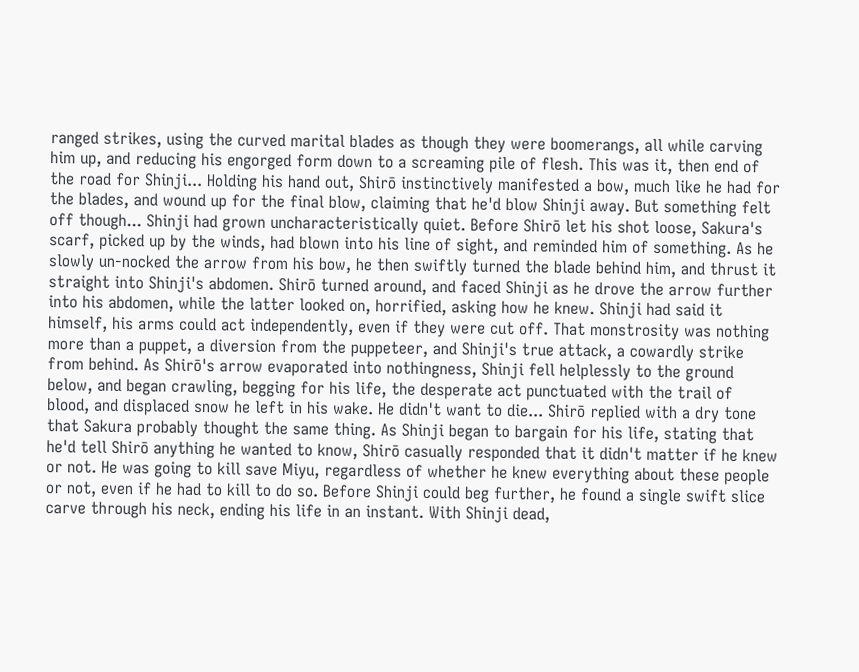ranged strikes, using the curved marital blades as though they were boomerangs, all while carving him up, and reducing his engorged form down to a screaming pile of flesh. This was it, then end of the road for Shinji... Holding his hand out, Shirō instinctively manifested a bow, much like he had for the blades, and wound up for the final blow, claiming that he'd blow Shinji away. But something felt off though... Shinji had grown uncharacteristically quiet. Before Shirō let his shot loose, Sakura's scarf, picked up by the winds, had blown into his line of sight, and reminded him of something. As he slowly un-nocked the arrow from his bow, he then swiftly turned the blade behind him, and thrust it straight into Shinji's abdomen. Shirō turned around, and faced Shinji as he drove the arrow further into his abdomen, while the latter looked on, horrified, asking how he knew. Shinji had said it himself, his arms could act independently, even if they were cut off. That monstrosity was nothing more than a puppet, a diversion from the puppeteer, and Shinji's true attack, a cowardly strike from behind. As Shirō's arrow evaporated into nothingness, Shinji fell helplessly to the ground below, and began crawling, begging for his life, the desperate act punctuated with the trail of blood, and displaced snow he left in his wake. He didn't want to die... Shirō replied with a dry tone that Sakura probably thought the same thing. As Shinji began to bargain for his life, stating that he'd tell Shirō anything he wanted to know, Shirō casually responded that it didn't matter if he knew or not. He was going to kill save Miyu, regardless of whether he knew everything about these people or not, even if he had to kill to do so. Before Shinji could beg further, he found a single swift slice carve through his neck, ending his life in an instant. With Shinji dead,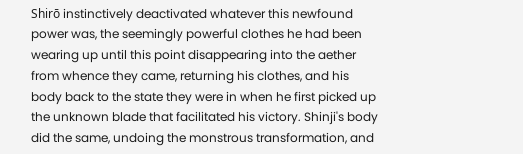Shirō instinctively deactivated whatever this newfound power was, the seemingly powerful clothes he had been wearing up until this point disappearing into the aether from whence they came, returning his clothes, and his body back to the state they were in when he first picked up the unknown blade that facilitated his victory. Shinji's body did the same, undoing the monstrous transformation, and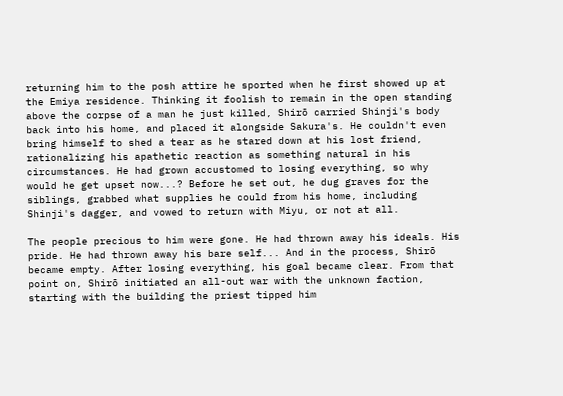returning him to the posh attire he sported when he first showed up at the Emiya residence. Thinking it foolish to remain in the open standing above the corpse of a man he just killed, Shirō carried Shinji's body back into his home, and placed it alongside Sakura's. He couldn't even bring himself to shed a tear as he stared down at his lost friend, rationalizing his apathetic reaction as something natural in his circumstances. He had grown accustomed to losing everything, so why would he get upset now...? Before he set out, he dug graves for the siblings, grabbed what supplies he could from his home, including Shinji's dagger, and vowed to return with Miyu, or not at all.

The people precious to him were gone. He had thrown away his ideals. His pride. He had thrown away his bare self... And in the process, Shirō became empty. After losing everything, his goal became clear. From that point on, Shirō initiated an all-out war with the unknown faction, starting with the building the priest tipped him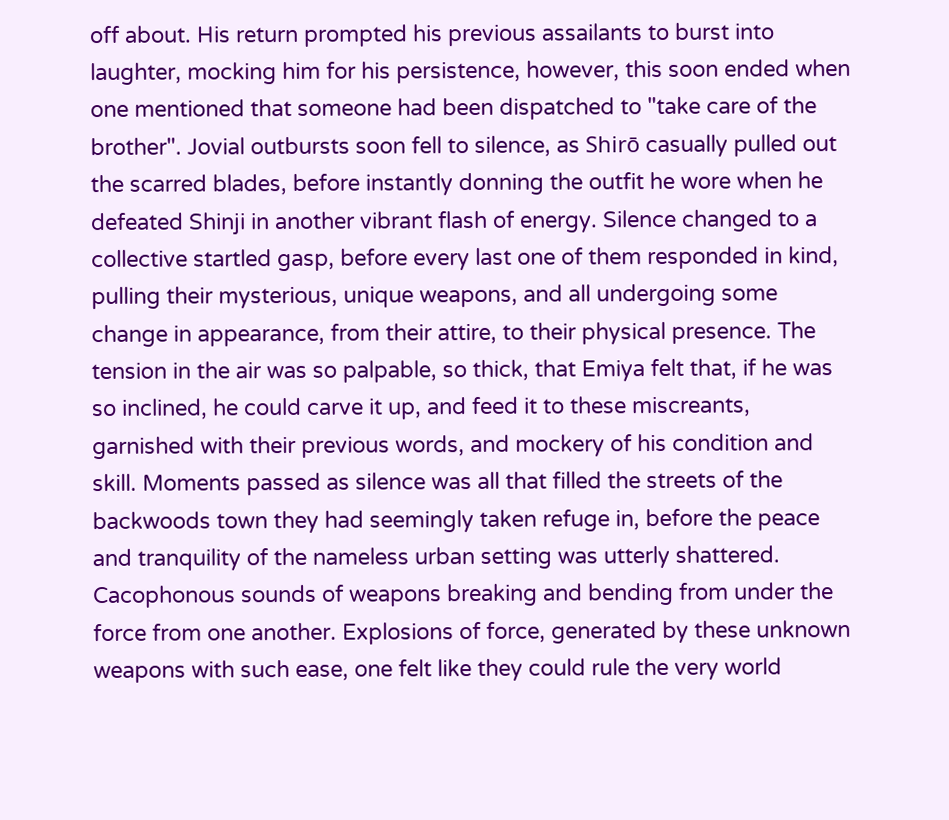off about. His return prompted his previous assailants to burst into laughter, mocking him for his persistence, however, this soon ended when one mentioned that someone had been dispatched to "take care of the brother". Jovial outbursts soon fell to silence, as Shirō casually pulled out the scarred blades, before instantly donning the outfit he wore when he defeated Shinji in another vibrant flash of energy. Silence changed to a collective startled gasp, before every last one of them responded in kind, pulling their mysterious, unique weapons, and all undergoing some change in appearance, from their attire, to their physical presence. The tension in the air was so palpable, so thick, that Emiya felt that, if he was so inclined, he could carve it up, and feed it to these miscreants, garnished with their previous words, and mockery of his condition and skill. Moments passed as silence was all that filled the streets of the backwoods town they had seemingly taken refuge in, before the peace and tranquility of the nameless urban setting was utterly shattered. Cacophonous sounds of weapons breaking and bending from under the force from one another. Explosions of force, generated by these unknown weapons with such ease, one felt like they could rule the very world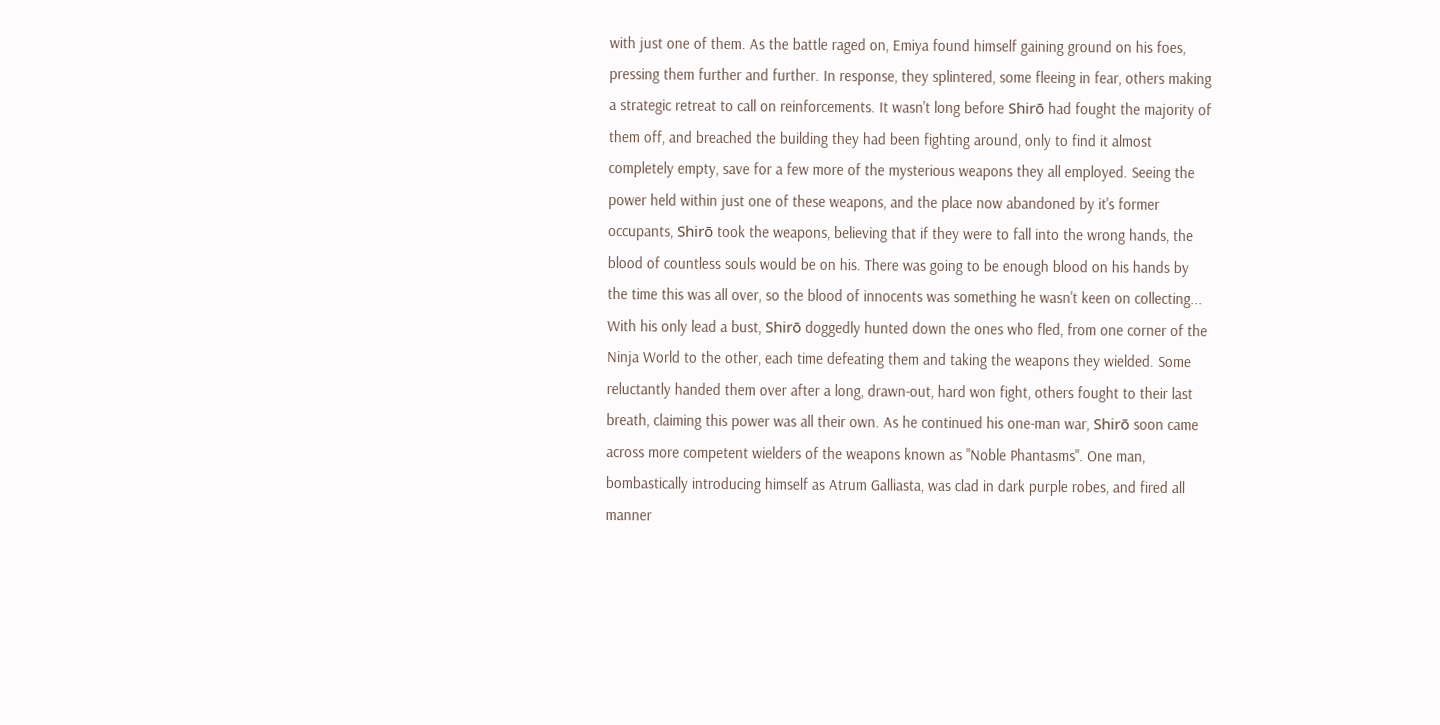with just one of them. As the battle raged on, Emiya found himself gaining ground on his foes, pressing them further and further. In response, they splintered, some fleeing in fear, others making a strategic retreat to call on reinforcements. It wasn't long before Shirō had fought the majority of them off, and breached the building they had been fighting around, only to find it almost completely empty, save for a few more of the mysterious weapons they all employed. Seeing the power held within just one of these weapons, and the place now abandoned by it's former occupants, Shirō took the weapons, believing that if they were to fall into the wrong hands, the blood of countless souls would be on his. There was going to be enough blood on his hands by the time this was all over, so the blood of innocents was something he wasn't keen on collecting... With his only lead a bust, Shirō doggedly hunted down the ones who fled, from one corner of the Ninja World to the other, each time defeating them and taking the weapons they wielded. Some reluctantly handed them over after a long, drawn-out, hard won fight, others fought to their last breath, claiming this power was all their own. As he continued his one-man war, Shirō soon came across more competent wielders of the weapons known as "Noble Phantasms". One man, bombastically introducing himself as Atrum Galliasta, was clad in dark purple robes, and fired all manner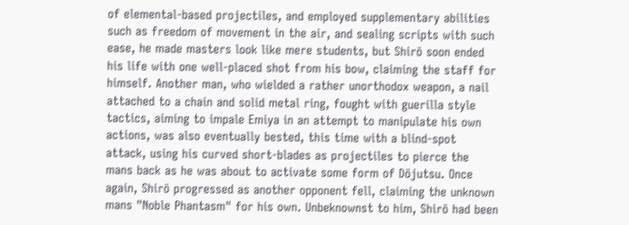of elemental-based projectiles, and employed supplementary abilities such as freedom of movement in the air, and sealing scripts with such ease, he made masters look like mere students, but Shirō soon ended his life with one well-placed shot from his bow, claiming the staff for himself. Another man, who wielded a rather unorthodox weapon, a nail attached to a chain and solid metal ring, fought with guerilla style tactics, aiming to impale Emiya in an attempt to manipulate his own actions, was also eventually bested, this time with a blind-spot attack, using his curved short-blades as projectiles to pierce the mans back as he was about to activate some form of Dōjutsu. Once again, Shirō progressed as another opponent fell, claiming the unknown mans "Noble Phantasm" for his own. Unbeknownst to him, Shirō had been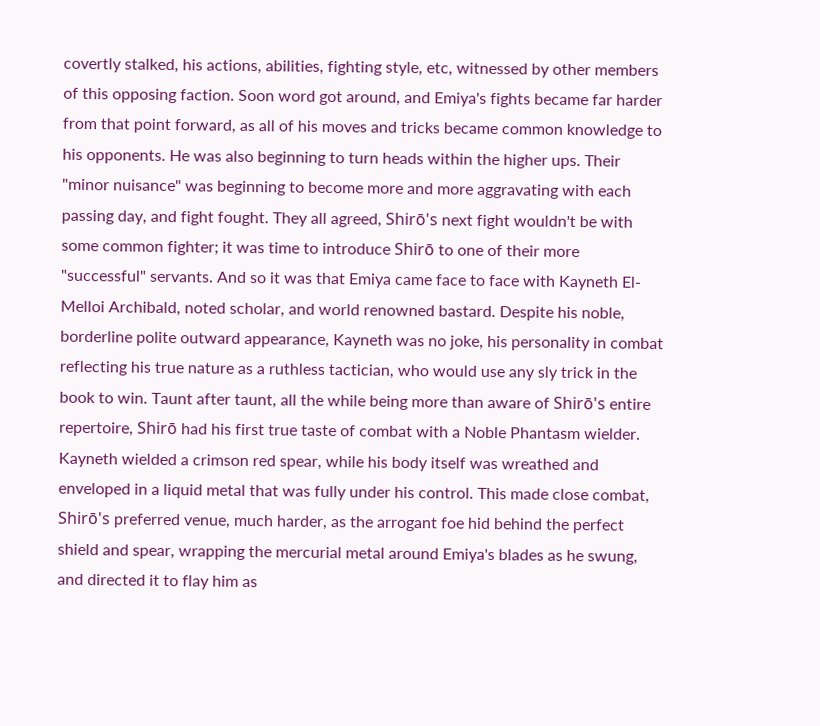covertly stalked, his actions, abilities, fighting style, etc, witnessed by other members of this opposing faction. Soon word got around, and Emiya's fights became far harder from that point forward, as all of his moves and tricks became common knowledge to his opponents. He was also beginning to turn heads within the higher ups. Their "minor nuisance" was beginning to become more and more aggravating with each passing day, and fight fought. They all agreed, Shirō's next fight wouldn't be with some common fighter; it was time to introduce Shirō to one of their more "successful" servants. And so it was that Emiya came face to face with Kayneth El-Melloi Archibald, noted scholar, and world renowned bastard. Despite his noble, borderline polite outward appearance, Kayneth was no joke, his personality in combat reflecting his true nature as a ruthless tactician, who would use any sly trick in the book to win. Taunt after taunt, all the while being more than aware of Shirō's entire repertoire, Shirō had his first true taste of combat with a Noble Phantasm wielder. Kayneth wielded a crimson red spear, while his body itself was wreathed and enveloped in a liquid metal that was fully under his control. This made close combat, Shirō's preferred venue, much harder, as the arrogant foe hid behind the perfect shield and spear, wrapping the mercurial metal around Emiya's blades as he swung, and directed it to flay him as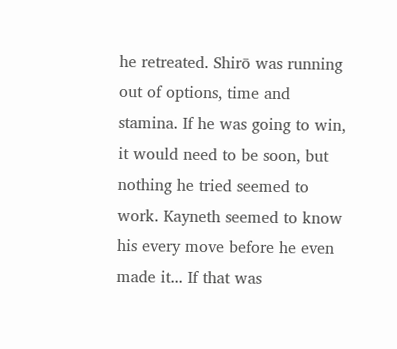he retreated. Shirō was running out of options, time and stamina. If he was going to win, it would need to be soon, but nothing he tried seemed to work. Kayneth seemed to know his every move before he even made it... If that was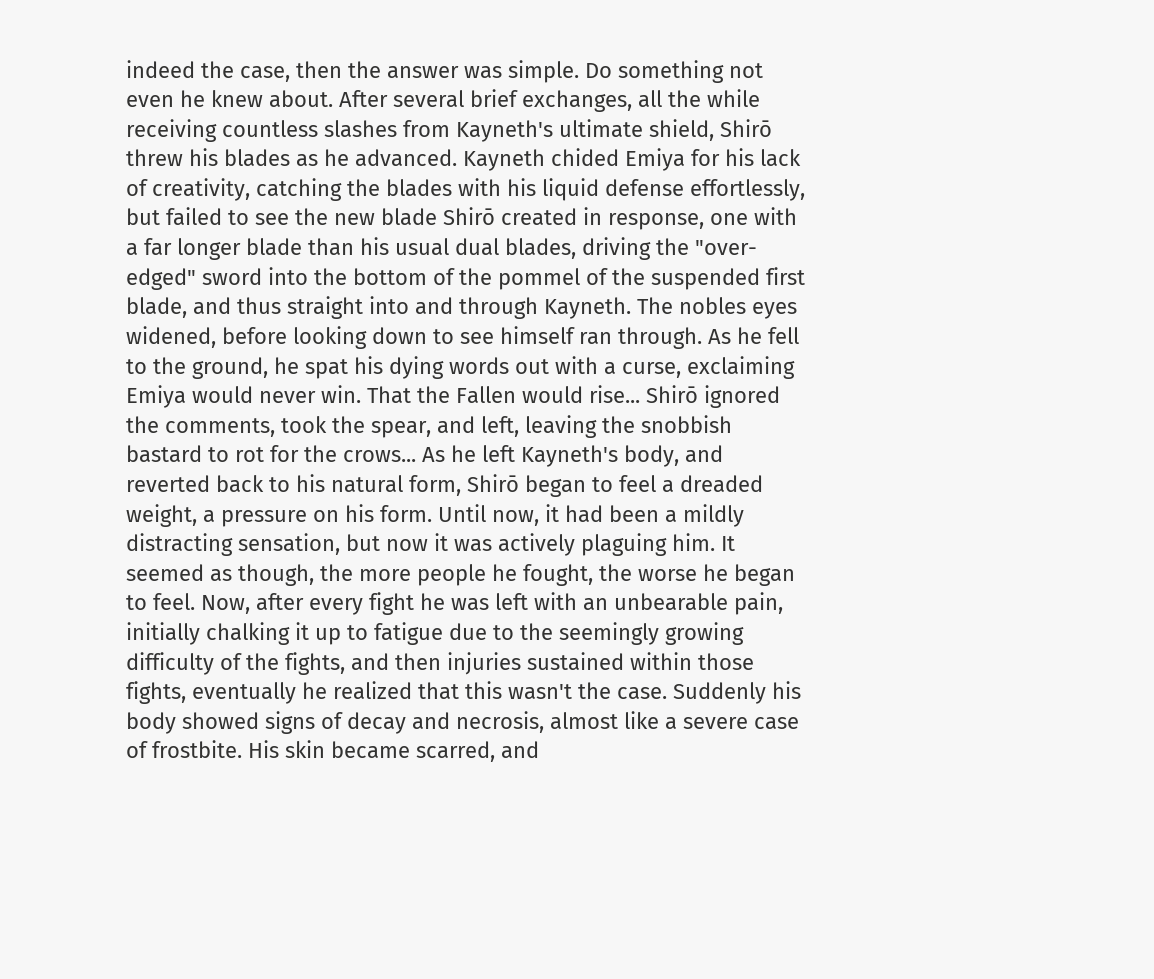indeed the case, then the answer was simple. Do something not even he knew about. After several brief exchanges, all the while receiving countless slashes from Kayneth's ultimate shield, Shirō threw his blades as he advanced. Kayneth chided Emiya for his lack of creativity, catching the blades with his liquid defense effortlessly, but failed to see the new blade Shirō created in response, one with a far longer blade than his usual dual blades, driving the "over-edged" sword into the bottom of the pommel of the suspended first blade, and thus straight into and through Kayneth. The nobles eyes widened, before looking down to see himself ran through. As he fell to the ground, he spat his dying words out with a curse, exclaiming Emiya would never win. That the Fallen would rise... Shirō ignored the comments, took the spear, and left, leaving the snobbish bastard to rot for the crows... As he left Kayneth's body, and reverted back to his natural form, Shirō began to feel a dreaded weight, a pressure on his form. Until now, it had been a mildly distracting sensation, but now it was actively plaguing him. It seemed as though, the more people he fought, the worse he began to feel. Now, after every fight he was left with an unbearable pain, initially chalking it up to fatigue due to the seemingly growing difficulty of the fights, and then injuries sustained within those fights, eventually he realized that this wasn't the case. Suddenly his body showed signs of decay and necrosis, almost like a severe case of frostbite. His skin became scarred, and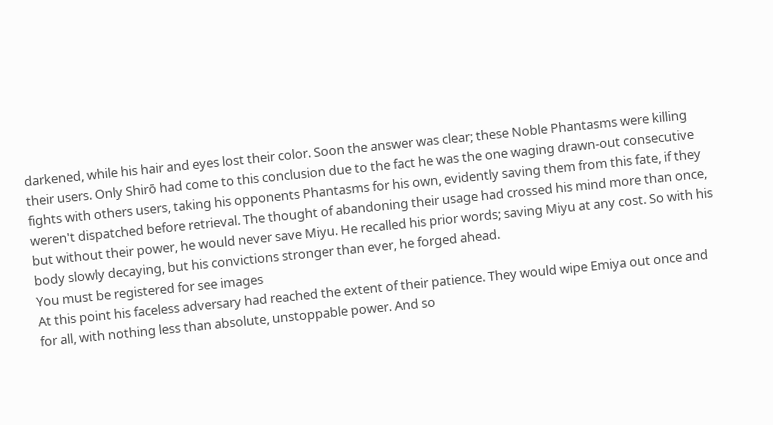darkened, while his hair and eyes lost their color. Soon the answer was clear; these Noble Phantasms were killing their users. Only Shirō had come to this conclusion due to the fact he was the one waging drawn-out consecutive fights with others users, taking his opponents Phantasms for his own, evidently saving them from this fate, if they weren't dispatched before retrieval. The thought of abandoning their usage had crossed his mind more than once, but without their power, he would never save Miyu. He recalled his prior words; saving Miyu at any cost. So with his body slowly decaying, but his convictions stronger than ever, he forged ahead.
You must be registered for see images
At this point his faceless adversary had reached the extent of their patience. They would wipe Emiya out once and for all, with nothing less than absolute, unstoppable power. And so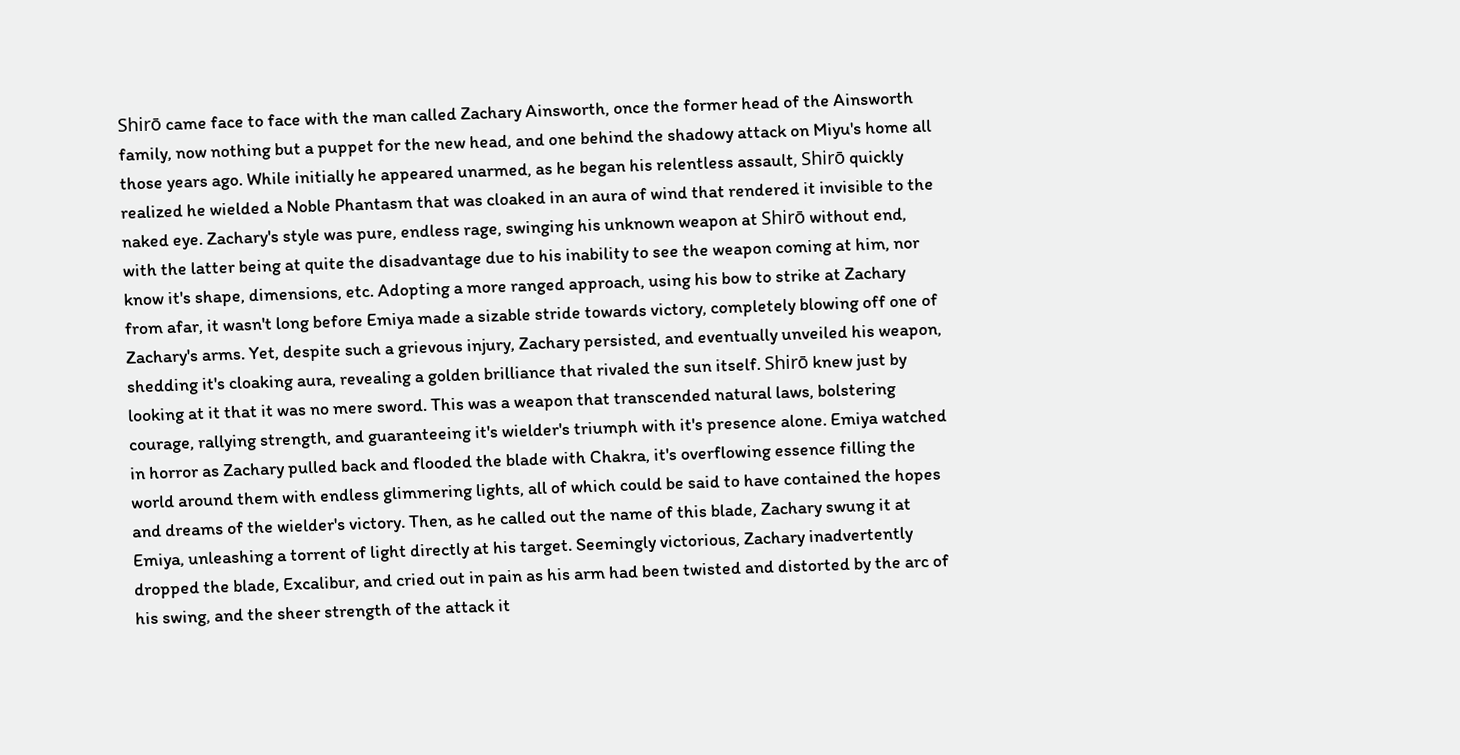Shirō came face to face with the man called Zachary Ainsworth, once the former head of the Ainsworth family, now nothing but a puppet for the new head, and one behind the shadowy attack on Miyu's home all those years ago. While initially he appeared unarmed, as he began his relentless assault, Shirō quickly realized he wielded a Noble Phantasm that was cloaked in an aura of wind that rendered it invisible to the naked eye. Zachary's style was pure, endless rage, swinging his unknown weapon at Shirō without end, with the latter being at quite the disadvantage due to his inability to see the weapon coming at him, nor know it's shape, dimensions, etc. Adopting a more ranged approach, using his bow to strike at Zachary from afar, it wasn't long before Emiya made a sizable stride towards victory, completely blowing off one of Zachary's arms. Yet, despite such a grievous injury, Zachary persisted, and eventually unveiled his weapon, shedding it's cloaking aura, revealing a golden brilliance that rivaled the sun itself. Shirō knew just by looking at it that it was no mere sword. This was a weapon that transcended natural laws, bolstering courage, rallying strength, and guaranteeing it's wielder's triumph with it's presence alone. Emiya watched in horror as Zachary pulled back and flooded the blade with Chakra, it's overflowing essence filling the world around them with endless glimmering lights, all of which could be said to have contained the hopes and dreams of the wielder's victory. Then, as he called out the name of this blade, Zachary swung it at Emiya, unleashing a torrent of light directly at his target. Seemingly victorious, Zachary inadvertently dropped the blade, Excalibur, and cried out in pain as his arm had been twisted and distorted by the arc of his swing, and the sheer strength of the attack it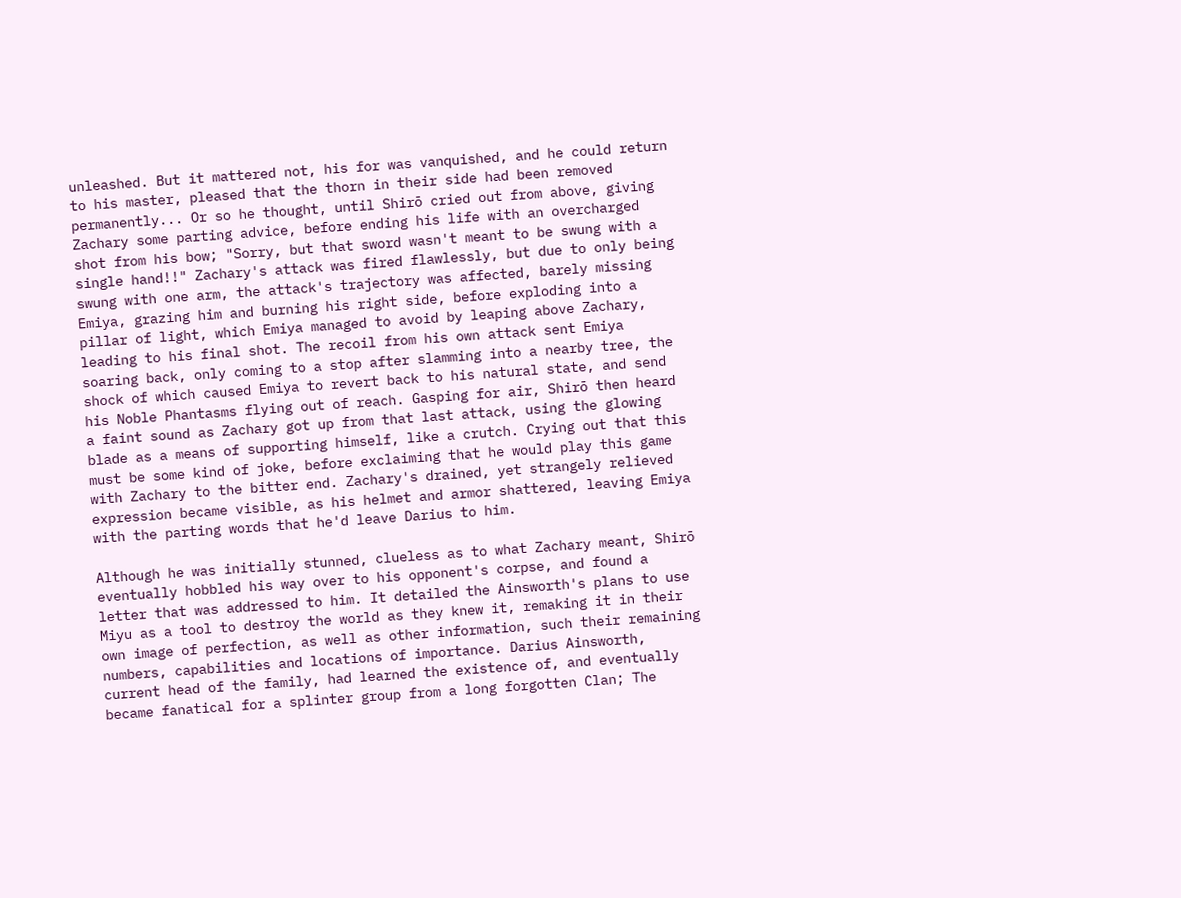unleashed. But it mattered not, his for was vanquished, and he could return to his master, pleased that the thorn in their side had been removed permanently... Or so he thought, until Shirō cried out from above, giving Zachary some parting advice, before ending his life with an overcharged shot from his bow; "Sorry, but that sword wasn't meant to be swung with a single hand!!" Zachary's attack was fired flawlessly, but due to only being swung with one arm, the attack's trajectory was affected, barely missing Emiya, grazing him and burning his right side, before exploding into a pillar of light, which Emiya managed to avoid by leaping above Zachary, leading to his final shot. The recoil from his own attack sent Emiya soaring back, only coming to a stop after slamming into a nearby tree, the shock of which caused Emiya to revert back to his natural state, and send his Noble Phantasms flying out of reach. Gasping for air, Shirō then heard a faint sound as Zachary got up from that last attack, using the glowing blade as a means of supporting himself, like a crutch. Crying out that this must be some kind of joke, before exclaiming that he would play this game with Zachary to the bitter end. Zachary's drained, yet strangely relieved expression became visible, as his helmet and armor shattered, leaving Emiya with the parting words that he'd leave Darius to him.

Although he was initially stunned, clueless as to what Zachary meant, Shirō eventually hobbled his way over to his opponent's corpse, and found a letter that was addressed to him. It detailed the Ainsworth's plans to use Miyu as a tool to destroy the world as they knew it, remaking it in their own image of perfection, as well as other information, such their remaining numbers, capabilities and locations of importance. Darius Ainsworth, current head of the family, had learned the existence of, and eventually became fanatical for a splinter group from a long forgotten Clan; The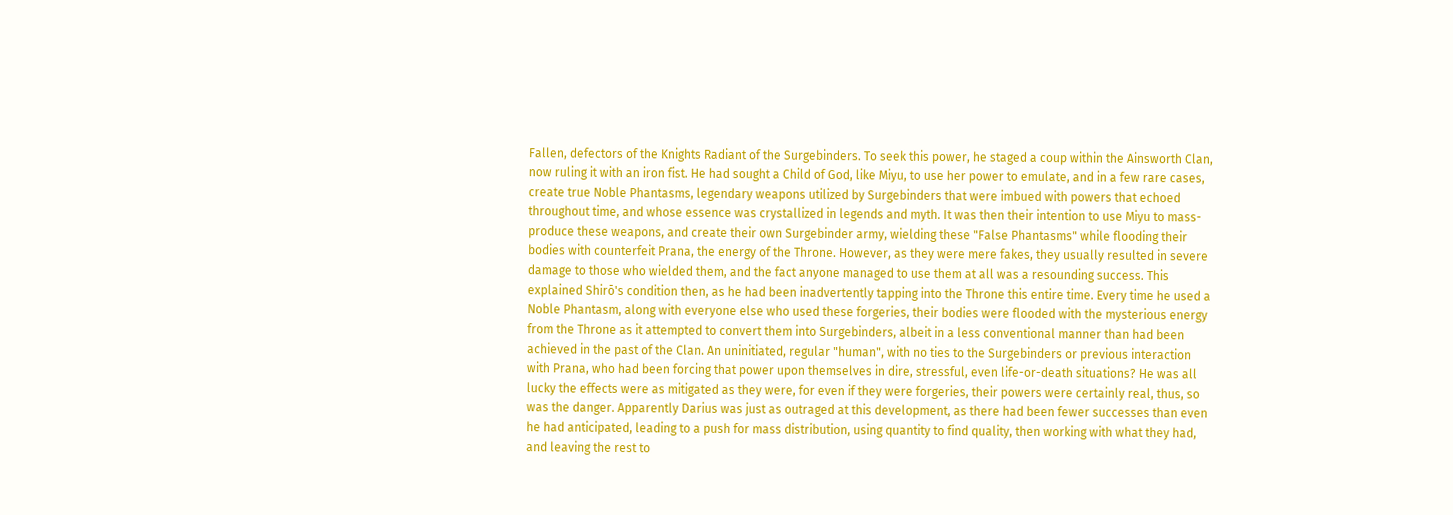Fallen, defectors of the Knights Radiant of the Surgebinders. To seek this power, he staged a coup within the Ainsworth Clan, now ruling it with an iron fist. He had sought a Child of God, like Miyu, to use her power to emulate, and in a few rare cases, create true Noble Phantasms, legendary weapons utilized by Surgebinders that were imbued with powers that echoed throughout time, and whose essence was crystallized in legends and myth. It was then their intention to use Miyu to mass-produce these weapons, and create their own Surgebinder army, wielding these "False Phantasms" while flooding their bodies with counterfeit Prana, the energy of the Throne. However, as they were mere fakes, they usually resulted in severe damage to those who wielded them, and the fact anyone managed to use them at all was a resounding success. This explained Shirō's condition then, as he had been inadvertently tapping into the Throne this entire time. Every time he used a Noble Phantasm, along with everyone else who used these forgeries, their bodies were flooded with the mysterious energy from the Throne as it attempted to convert them into Surgebinders, albeit in a less conventional manner than had been achieved in the past of the Clan. An uninitiated, regular "human", with no ties to the Surgebinders or previous interaction with Prana, who had been forcing that power upon themselves in dire, stressful, even life-or-death situations? He was all lucky the effects were as mitigated as they were, for even if they were forgeries, their powers were certainly real, thus, so was the danger. Apparently Darius was just as outraged at this development, as there had been fewer successes than even he had anticipated, leading to a push for mass distribution, using quantity to find quality, then working with what they had, and leaving the rest to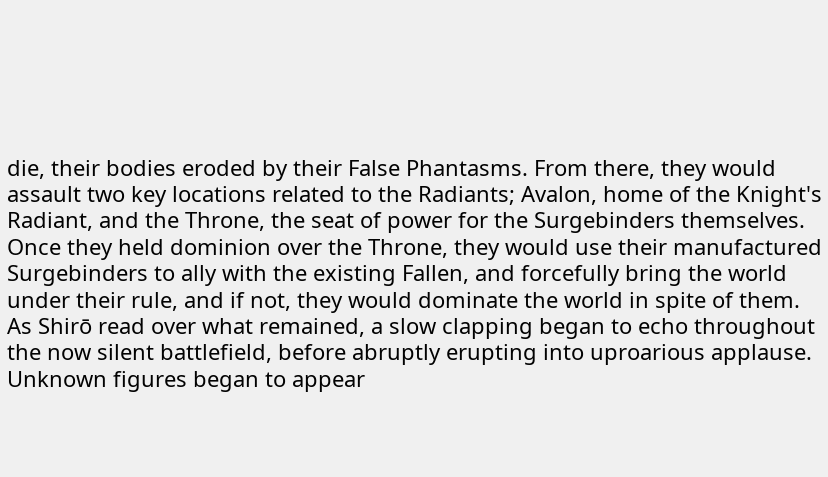die, their bodies eroded by their False Phantasms. From there, they would assault two key locations related to the Radiants; Avalon, home of the Knight's Radiant, and the Throne, the seat of power for the Surgebinders themselves. Once they held dominion over the Throne, they would use their manufactured Surgebinders to ally with the existing Fallen, and forcefully bring the world under their rule, and if not, they would dominate the world in spite of them. As Shirō read over what remained, a slow clapping began to echo throughout the now silent battlefield, before abruptly erupting into uproarious applause. Unknown figures began to appear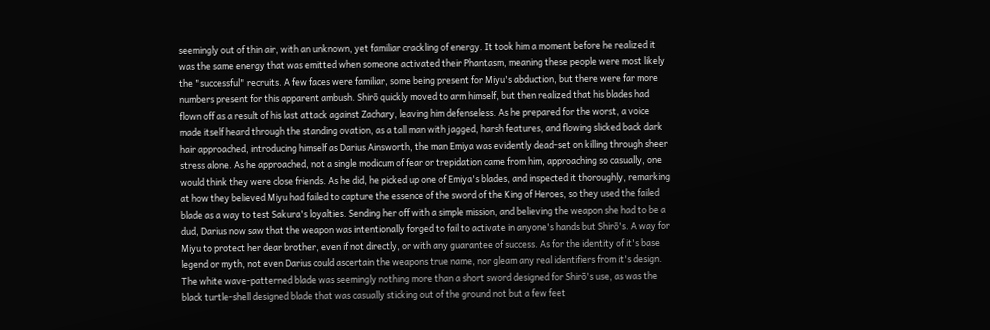seemingly out of thin air, with an unknown, yet familiar crackling of energy. It took him a moment before he realized it was the same energy that was emitted when someone activated their Phantasm, meaning these people were most likely the "successful" recruits. A few faces were familiar, some being present for Miyu's abduction, but there were far more numbers present for this apparent ambush. Shirō quickly moved to arm himself, but then realized that his blades had flown off as a result of his last attack against Zachary, leaving him defenseless. As he prepared for the worst, a voice made itself heard through the standing ovation, as a tall man with jagged, harsh features, and flowing slicked back dark hair approached, introducing himself as Darius Ainsworth, the man Emiya was evidently dead-set on killing through sheer stress alone. As he approached, not a single modicum of fear or trepidation came from him, approaching so casually, one would think they were close friends. As he did, he picked up one of Emiya's blades, and inspected it thoroughly, remarking at how they believed Miyu had failed to capture the essence of the sword of the King of Heroes, so they used the failed blade as a way to test Sakura's loyalties. Sending her off with a simple mission, and believing the weapon she had to be a dud, Darius now saw that the weapon was intentionally forged to fail to activate in anyone's hands but Shirō's. A way for Miyu to protect her dear brother, even if not directly, or with any guarantee of success. As for the identity of it's base legend or myth, not even Darius could ascertain the weapons true name, nor gleam any real identifiers from it's design. The white wave-patterned blade was seemingly nothing more than a short sword designed for Shirō's use, as was the black turtle-shell designed blade that was casually sticking out of the ground not but a few feet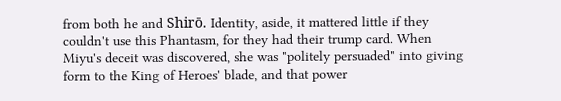from both he and Shirō. Identity, aside, it mattered little if they couldn't use this Phantasm, for they had their trump card. When Miyu's deceit was discovered, she was "politely persuaded" into giving form to the King of Heroes' blade, and that power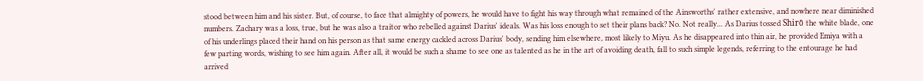stood between him and his sister. But, of course, to face that almighty of powers, he would have to fight his way through what remained of the Ainsworths' rather extensive, and nowhere near diminished numbers. Zachary was a loss, true, but he was also a traitor who rebelled against Darius' ideals. Was his loss enough to set their plans back? No. Not really... As Darius tossed Shirō the white blade, one of his underlings placed their hand on his person as that same energy cackled across Darius' body, sending him elsewhere, most likely to Miyu. As he disappeared into thin air, he provided Emiya with a few parting words, wishing to see him again. After all, it would be such a shame to see one as talented as he in the art of avoiding death, fall to such simple legends, referring to the entourage he had arrived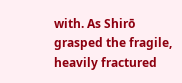with. As Shirō grasped the fragile, heavily fractured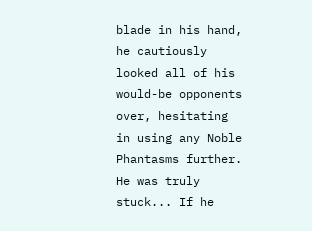blade in his hand, he cautiously looked all of his would-be opponents over, hesitating in using any Noble Phantasms further. He was truly stuck... If he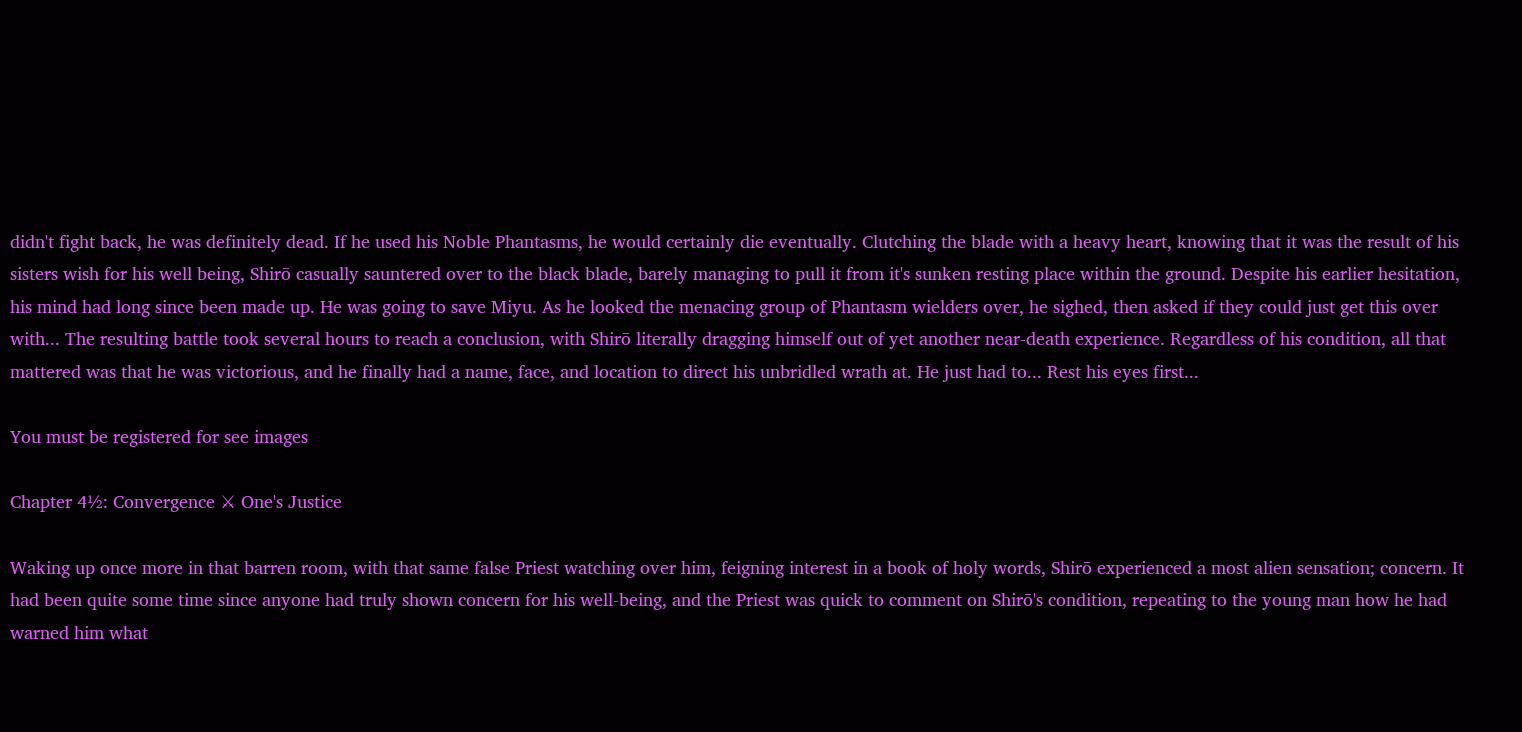didn't fight back, he was definitely dead. If he used his Noble Phantasms, he would certainly die eventually. Clutching the blade with a heavy heart, knowing that it was the result of his sisters wish for his well being, Shirō casually sauntered over to the black blade, barely managing to pull it from it's sunken resting place within the ground. Despite his earlier hesitation, his mind had long since been made up. He was going to save Miyu. As he looked the menacing group of Phantasm wielders over, he sighed, then asked if they could just get this over with... The resulting battle took several hours to reach a conclusion, with Shirō literally dragging himself out of yet another near-death experience. Regardless of his condition, all that mattered was that he was victorious, and he finally had a name, face, and location to direct his unbridled wrath at. He just had to... Rest his eyes first...

You must be registered for see images

Chapter 4½: Convergence ⚔ One's Justice

Waking up once more in that barren room, with that same false Priest watching over him, feigning interest in a book of holy words, Shirō experienced a most alien sensation; concern. It had been quite some time since anyone had truly shown concern for his well-being, and the Priest was quick to comment on Shirō's condition, repeating to the young man how he had warned him what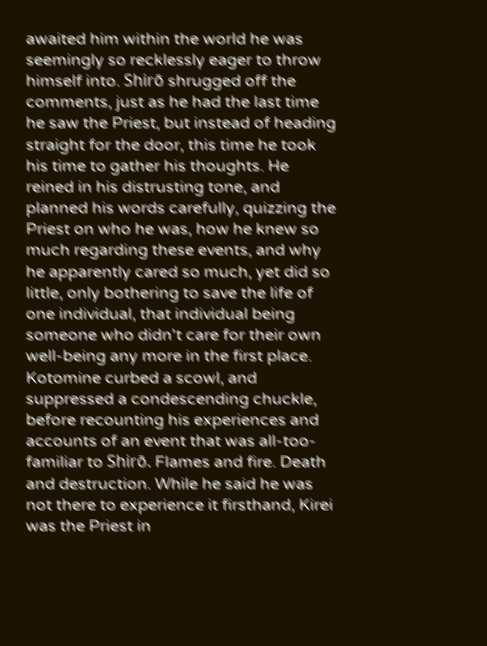awaited him within the world he was seemingly so recklessly eager to throw himself into. Shirō shrugged off the comments, just as he had the last time he saw the Priest, but instead of heading straight for the door, this time he took his time to gather his thoughts. He reined in his distrusting tone, and planned his words carefully, quizzing the Priest on who he was, how he knew so much regarding these events, and why he apparently cared so much, yet did so little, only bothering to save the life of one individual, that individual being someone who didn't care for their own well-being any more in the first place. Kotomine curbed a scowl, and suppressed a condescending chuckle, before recounting his experiences and accounts of an event that was all-too-familiar to Shirō. Flames and fire. Death and destruction. While he said he was not there to experience it firsthand, Kirei was the Priest in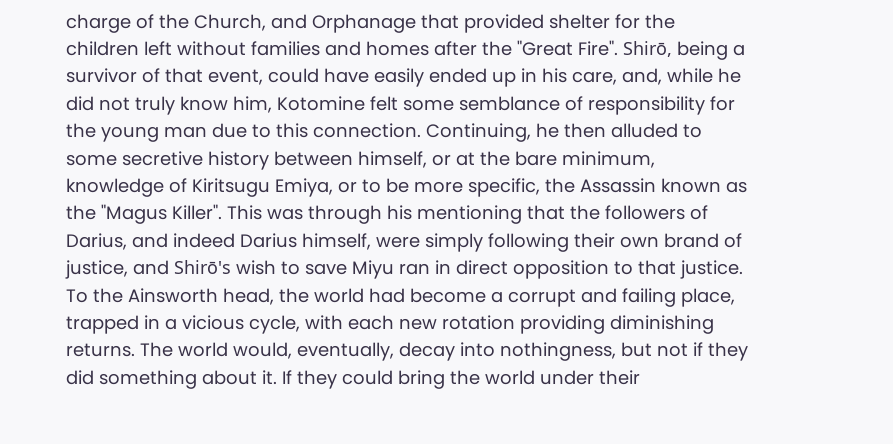charge of the Church, and Orphanage that provided shelter for the children left without families and homes after the "Great Fire". Shirō, being a survivor of that event, could have easily ended up in his care, and, while he did not truly know him, Kotomine felt some semblance of responsibility for the young man due to this connection. Continuing, he then alluded to some secretive history between himself, or at the bare minimum, knowledge of Kiritsugu Emiya, or to be more specific, the Assassin known as the "Magus Killer". This was through his mentioning that the followers of Darius, and indeed Darius himself, were simply following their own brand of justice, and Shirō's wish to save Miyu ran in direct opposition to that justice. To the Ainsworth head, the world had become a corrupt and failing place, trapped in a vicious cycle, with each new rotation providing diminishing returns. The world would, eventually, decay into nothingness, but not if they did something about it. If they could bring the world under their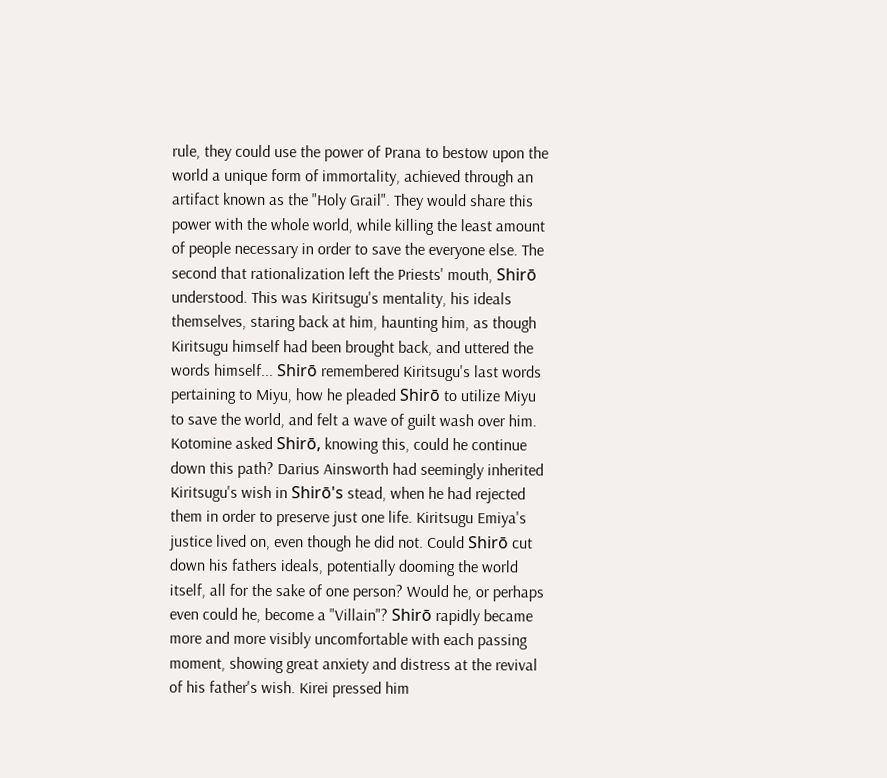rule, they could use the power of Prana to bestow upon the world a unique form of immortality, achieved through an artifact known as the "Holy Grail". They would share this power with the whole world, while killing the least amount of people necessary in order to save the everyone else. The second that rationalization left the Priests' mouth, Shirō understood. This was Kiritsugu's mentality, his ideals themselves, staring back at him, haunting him, as though Kiritsugu himself had been brought back, and uttered the words himself... Shirō remembered Kiritsugu's last words pertaining to Miyu, how he pleaded Shirō to utilize Miyu to save the world, and felt a wave of guilt wash over him. Kotomine asked Shirō, knowing this, could he continue down this path? Darius Ainsworth had seemingly inherited Kiritsugu's wish in Shirō's stead, when he had rejected them in order to preserve just one life. Kiritsugu Emiya's justice lived on, even though he did not. Could Shirō cut down his fathers ideals, potentially dooming the world itself, all for the sake of one person? Would he, or perhaps even could he, become a "Villain"? Shirō rapidly became more and more visibly uncomfortable with each passing moment, showing great anxiety and distress at the revival of his father's wish. Kirei pressed him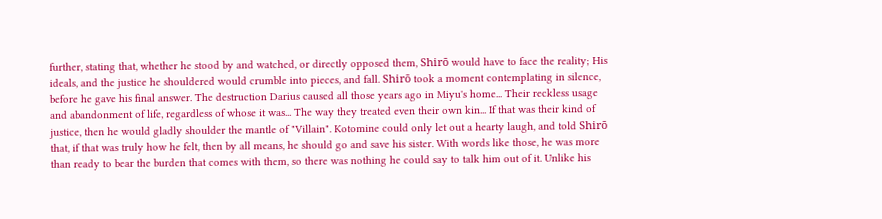further, stating that, whether he stood by and watched, or directly opposed them, Shirō would have to face the reality; His ideals, and the justice he shouldered would crumble into pieces, and fall. Shirō took a moment contemplating in silence, before he gave his final answer. The destruction Darius caused all those years ago in Miyu's home... Their reckless usage and abandonment of life, regardless of whose it was... The way they treated even their own kin... If that was their kind of justice, then he would gladly shoulder the mantle of "Villain". Kotomine could only let out a hearty laugh, and told Shirō that, if that was truly how he felt, then by all means, he should go and save his sister. With words like those, he was more than ready to bear the burden that comes with them, so there was nothing he could say to talk him out of it. Unlike his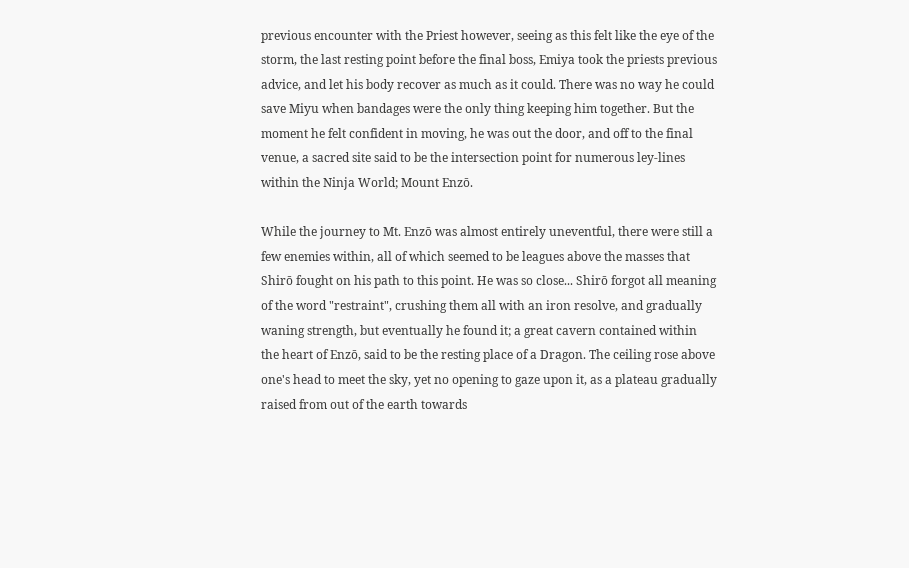previous encounter with the Priest however, seeing as this felt like the eye of the storm, the last resting point before the final boss, Emiya took the priests previous advice, and let his body recover as much as it could. There was no way he could save Miyu when bandages were the only thing keeping him together. But the moment he felt confident in moving, he was out the door, and off to the final venue, a sacred site said to be the intersection point for numerous ley-lines within the Ninja World; Mount Enzō.

While the journey to Mt. Enzō was almost entirely uneventful, there were still a few enemies within, all of which seemed to be leagues above the masses that Shirō fought on his path to this point. He was so close... Shirō forgot all meaning of the word "restraint", crushing them all with an iron resolve, and gradually waning strength, but eventually he found it; a great cavern contained within the heart of Enzō, said to be the resting place of a Dragon. The ceiling rose above one's head to meet the sky, yet no opening to gaze upon it, as a plateau gradually raised from out of the earth towards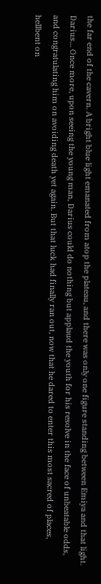the far end of the cavern. A bright blue light emanated from atop the plateau, and there was only one figure standing between Emiya and that light. Darius... Once more, upon seeing the young man, Darius could do nothing but applaud the youth for his resolve in the face of unbeatable odds, and congratulating him on avoiding death yet again. But that luck had finally ran out, now that he dared to enter this most sacred of places, hellbent on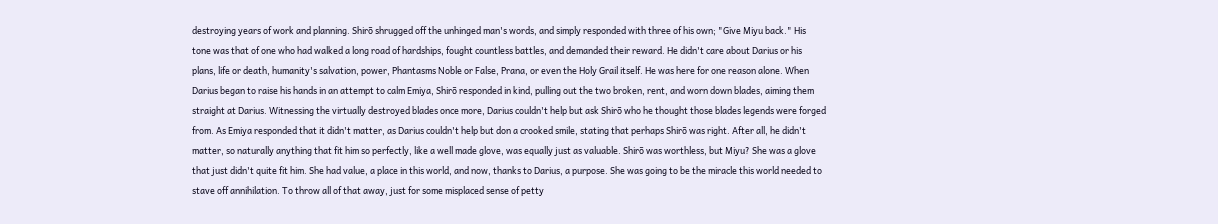destroying years of work and planning. Shirō shrugged off the unhinged man's words, and simply responded with three of his own; "Give Miyu back." His tone was that of one who had walked a long road of hardships, fought countless battles, and demanded their reward. He didn't care about Darius or his plans, life or death, humanity's salvation, power, Phantasms Noble or False, Prana, or even the Holy Grail itself. He was here for one reason alone. When Darius began to raise his hands in an attempt to calm Emiya, Shirō responded in kind, pulling out the two broken, rent, and worn down blades, aiming them straight at Darius. Witnessing the virtually destroyed blades once more, Darius couldn't help but ask Shirō who he thought those blades legends were forged from. As Emiya responded that it didn't matter, as Darius couldn't help but don a crooked smile, stating that perhaps Shirō was right. After all, he didn't matter, so naturally anything that fit him so perfectly, like a well made glove, was equally just as valuable. Shirō was worthless, but Miyu? She was a glove that just didn't quite fit him. She had value, a place in this world, and now, thanks to Darius, a purpose. She was going to be the miracle this world needed to stave off annihilation. To throw all of that away, just for some misplaced sense of petty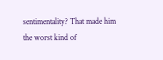sentimentality? That made him the worst kind of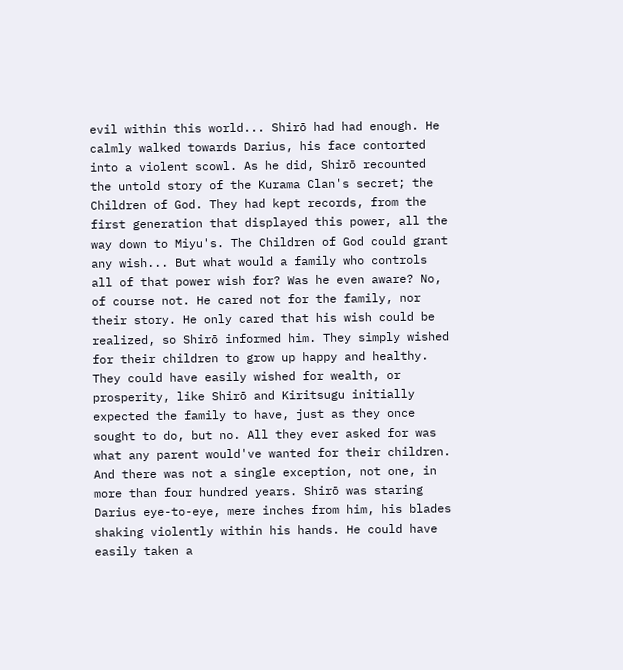evil within this world... Shirō had had enough. He calmly walked towards Darius, his face contorted into a violent scowl. As he did, Shirō recounted the untold story of the Kurama Clan's secret; the Children of God. They had kept records, from the first generation that displayed this power, all the way down to Miyu's. The Children of God could grant any wish... But what would a family who controls all of that power wish for? Was he even aware? No, of course not. He cared not for the family, nor their story. He only cared that his wish could be realized, so Shirō informed him. They simply wished for their children to grow up happy and healthy. They could have easily wished for wealth, or prosperity, like Shirō and Kiritsugu initially expected the family to have, just as they once sought to do, but no. All they ever asked for was what any parent would've wanted for their children. And there was not a single exception, not one, in more than four hundred years. Shirō was staring Darius eye-to-eye, mere inches from him, his blades shaking violently within his hands. He could have easily taken a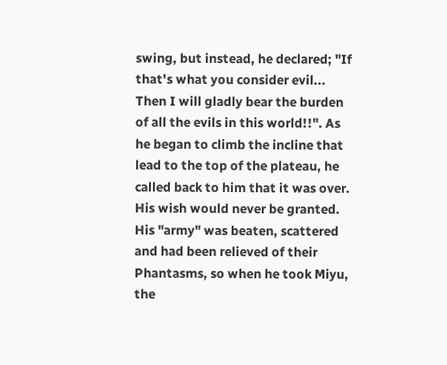swing, but instead, he declared; "If that's what you consider evil... Then I will gladly bear the burden of all the evils in this world!!". As he began to climb the incline that lead to the top of the plateau, he called back to him that it was over. His wish would never be granted. His "army" was beaten, scattered and had been relieved of their Phantasms, so when he took Miyu, the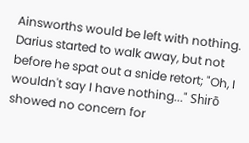Ainsworths would be left with nothing. Darius started to walk away, but not before he spat out a snide retort; "Oh, I wouldn't say I have nothing..." Shirō showed no concern for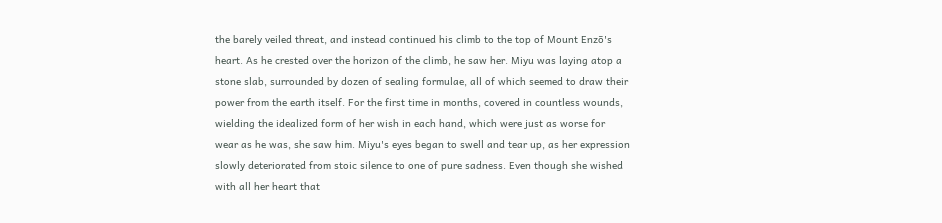the barely veiled threat, and instead continued his climb to the top of Mount Enzō's heart. As he crested over the horizon of the climb, he saw her. Miyu was laying atop a stone slab, surrounded by dozen of sealing formulae, all of which seemed to draw their power from the earth itself. For the first time in months, covered in countless wounds, wielding the idealized form of her wish in each hand, which were just as worse for wear as he was, she saw him. Miyu's eyes began to swell and tear up, as her expression slowly deteriorated from stoic silence to one of pure sadness. Even though she wished with all her heart that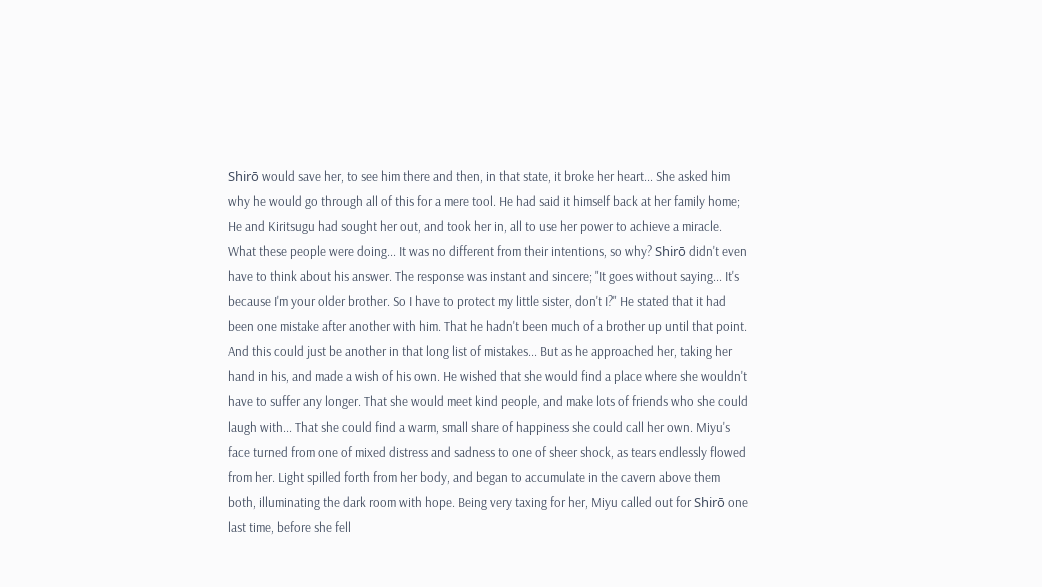Shirō would save her, to see him there and then, in that state, it broke her heart... She asked him why he would go through all of this for a mere tool. He had said it himself back at her family home; He and Kiritsugu had sought her out, and took her in, all to use her power to achieve a miracle. What these people were doing... It was no different from their intentions, so why? Shirō didn't even have to think about his answer. The response was instant and sincere; "It goes without saying... It's because I'm your older brother. So I have to protect my little sister, don't I?" He stated that it had been one mistake after another with him. That he hadn't been much of a brother up until that point. And this could just be another in that long list of mistakes... But as he approached her, taking her hand in his, and made a wish of his own. He wished that she would find a place where she wouldn't have to suffer any longer. That she would meet kind people, and make lots of friends who she could laugh with... That she could find a warm, small share of happiness she could call her own. Miyu's face turned from one of mixed distress and sadness to one of sheer shock, as tears endlessly flowed from her. Light spilled forth from her body, and began to accumulate in the cavern above them both, illuminating the dark room with hope. Being very taxing for her, Miyu called out for Shirō one last time, before she fell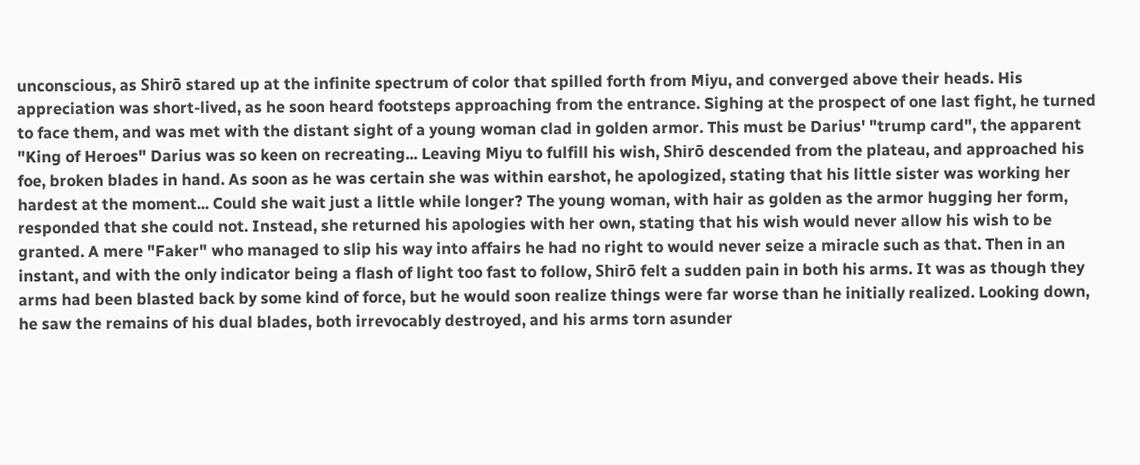unconscious, as Shirō stared up at the infinite spectrum of color that spilled forth from Miyu, and converged above their heads. His appreciation was short-lived, as he soon heard footsteps approaching from the entrance. Sighing at the prospect of one last fight, he turned to face them, and was met with the distant sight of a young woman clad in golden armor. This must be Darius' "trump card", the apparent "King of Heroes" Darius was so keen on recreating... Leaving Miyu to fulfill his wish, Shirō descended from the plateau, and approached his foe, broken blades in hand. As soon as he was certain she was within earshot, he apologized, stating that his little sister was working her hardest at the moment... Could she wait just a little while longer? The young woman, with hair as golden as the armor hugging her form, responded that she could not. Instead, she returned his apologies with her own, stating that his wish would never allow his wish to be granted. A mere "Faker" who managed to slip his way into affairs he had no right to would never seize a miracle such as that. Then in an instant, and with the only indicator being a flash of light too fast to follow, Shirō felt a sudden pain in both his arms. It was as though they arms had been blasted back by some kind of force, but he would soon realize things were far worse than he initially realized. Looking down, he saw the remains of his dual blades, both irrevocably destroyed, and his arms torn asunder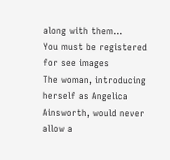along with them...
You must be registered for see images
The woman, introducing herself as Angelica Ainsworth, would never allow a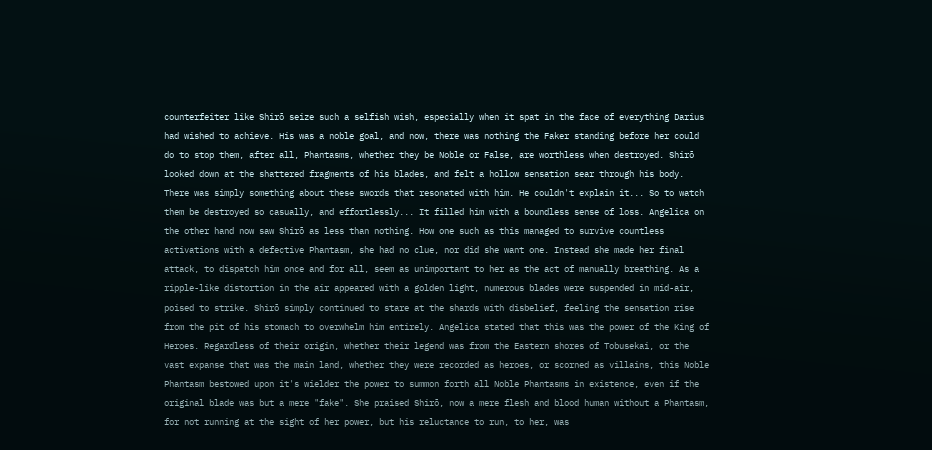counterfeiter like Shirō seize such a selfish wish, especially when it spat in the face of everything Darius had wished to achieve. His was a noble goal, and now, there was nothing the Faker standing before her could do to stop them, after all, Phantasms, whether they be Noble or False, are worthless when destroyed. Shirō looked down at the shattered fragments of his blades, and felt a hollow sensation sear through his body. There was simply something about these swords that resonated with him. He couldn't explain it... So to watch them be destroyed so casually, and effortlessly... It filled him with a boundless sense of loss. Angelica on the other hand now saw Shirō as less than nothing. How one such as this managed to survive countless activations with a defective Phantasm, she had no clue, nor did she want one. Instead she made her final attack, to dispatch him once and for all, seem as unimportant to her as the act of manually breathing. As a ripple-like distortion in the air appeared with a golden light, numerous blades were suspended in mid-air, poised to strike. Shirō simply continued to stare at the shards with disbelief, feeling the sensation rise from the pit of his stomach to overwhelm him entirely. Angelica stated that this was the power of the King of Heroes. Regardless of their origin, whether their legend was from the Eastern shores of Tobusekai, or the vast expanse that was the main land, whether they were recorded as heroes, or scorned as villains, this Noble Phantasm bestowed upon it's wielder the power to summon forth all Noble Phantasms in existence, even if the original blade was but a mere "fake". She praised Shirō, now a mere flesh and blood human without a Phantasm, for not running at the sight of her power, but his reluctance to run, to her, was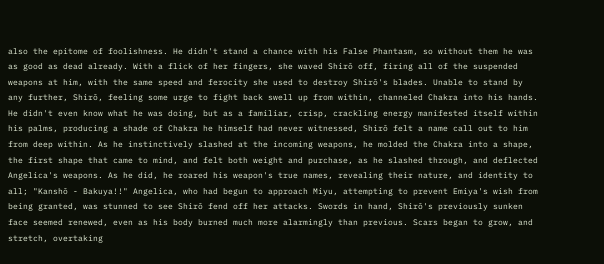also the epitome of foolishness. He didn't stand a chance with his False Phantasm, so without them he was as good as dead already. With a flick of her fingers, she waved Shirō off, firing all of the suspended weapons at him, with the same speed and ferocity she used to destroy Shirō's blades. Unable to stand by any further, Shirō, feeling some urge to fight back swell up from within, channeled Chakra into his hands. He didn't even know what he was doing, but as a familiar, crisp, crackling energy manifested itself within his palms, producing a shade of Chakra he himself had never witnessed, Shirō felt a name call out to him from deep within. As he instinctively slashed at the incoming weapons, he molded the Chakra into a shape, the first shape that came to mind, and felt both weight and purchase, as he slashed through, and deflected Angelica's weapons. As he did, he roared his weapon's true names, revealing their nature, and identity to all; "Kanshō - Bakuya!!" Angelica, who had begun to approach Miyu, attempting to prevent Emiya's wish from being granted, was stunned to see Shirō fend off her attacks. Swords in hand, Shirō's previously sunken face seemed renewed, even as his body burned much more alarmingly than previous. Scars began to grow, and stretch, overtaking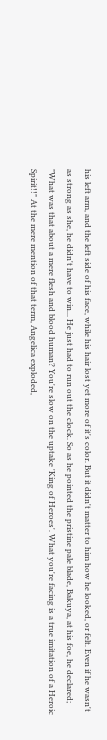his left arm, and the left side of his face, while his hair lost yet more of it's color. But it didn't matter to him how he looked, or felt. Even if he wasn't as strong as she, he didn't have to win... He just had to run out the clock. So as he pointed the pristine pale blade, Bakuya, at his foe, he declared; "What was that about a mere flesh and blood human? You're slow on the uptake 'King of Heroes'. What you're facing is a true imitation of a Heroic Spirit!!" At the mere mention of that term, Angelica exploded,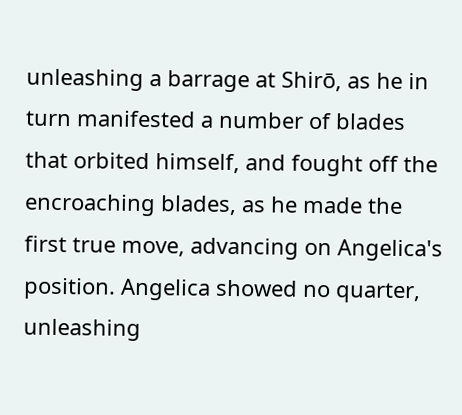unleashing a barrage at Shirō, as he in turn manifested a number of blades that orbited himself, and fought off the encroaching blades, as he made the first true move, advancing on Angelica's position. Angelica showed no quarter, unleashing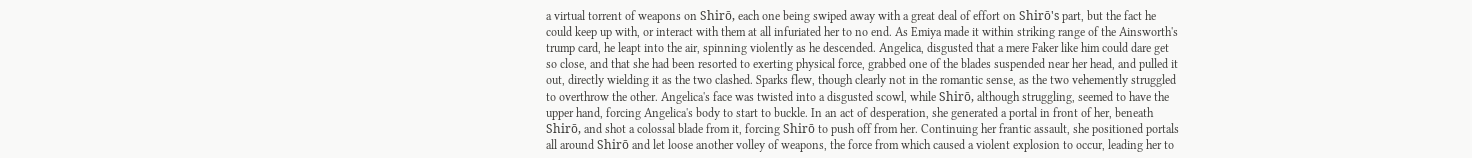a virtual torrent of weapons on Shirō, each one being swiped away with a great deal of effort on Shirō's part, but the fact he could keep up with, or interact with them at all infuriated her to no end. As Emiya made it within striking range of the Ainsworth's trump card, he leapt into the air, spinning violently as he descended. Angelica, disgusted that a mere Faker like him could dare get so close, and that she had been resorted to exerting physical force, grabbed one of the blades suspended near her head, and pulled it out, directly wielding it as the two clashed. Sparks flew, though clearly not in the romantic sense, as the two vehemently struggled to overthrow the other. Angelica's face was twisted into a disgusted scowl, while Shirō, although struggling, seemed to have the upper hand, forcing Angelica's body to start to buckle. In an act of desperation, she generated a portal in front of her, beneath Shirō, and shot a colossal blade from it, forcing Shirō to push off from her. Continuing her frantic assault, she positioned portals all around Shirō and let loose another volley of weapons, the force from which caused a violent explosion to occur, leading her to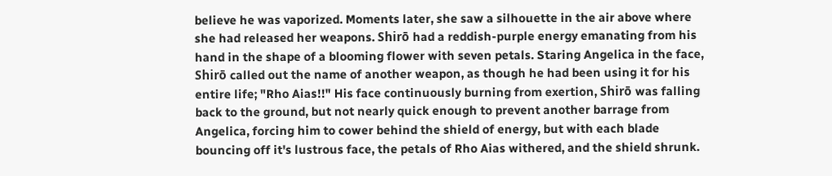believe he was vaporized. Moments later, she saw a silhouette in the air above where she had released her weapons. Shirō had a reddish-purple energy emanating from his hand in the shape of a blooming flower with seven petals. Staring Angelica in the face, Shirō called out the name of another weapon, as though he had been using it for his entire life; "Rho Aias!!" His face continuously burning from exertion, Shirō was falling back to the ground, but not nearly quick enough to prevent another barrage from Angelica, forcing him to cower behind the shield of energy, but with each blade bouncing off it's lustrous face, the petals of Rho Aias withered, and the shield shrunk.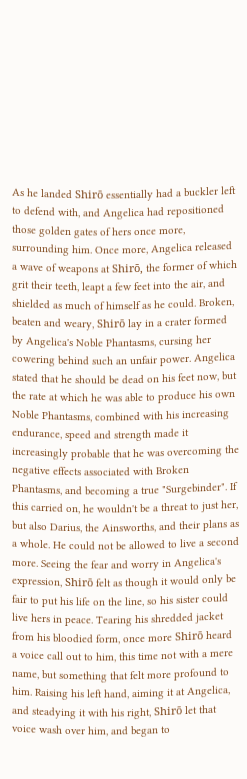As he landed Shirō essentially had a buckler left to defend with, and Angelica had repositioned those golden gates of hers once more, surrounding him. Once more, Angelica released a wave of weapons at Shirō, the former of which grit their teeth, leapt a few feet into the air, and shielded as much of himself as he could. Broken, beaten and weary, Shirō lay in a crater formed by Angelica's Noble Phantasms, cursing her cowering behind such an unfair power. Angelica stated that he should be dead on his feet now, but the rate at which he was able to produce his own Noble Phantasms, combined with his increasing endurance, speed and strength made it increasingly probable that he was overcoming the negative effects associated with Broken Phantasms, and becoming a true "Surgebinder". If this carried on, he wouldn't be a threat to just her, but also Darius, the Ainsworths, and their plans as a whole. He could not be allowed to live a second more. Seeing the fear and worry in Angelica's expression, Shirō felt as though it would only be fair to put his life on the line, so his sister could live hers in peace. Tearing his shredded jacket from his bloodied form, once more Shirō heard a voice call out to him, this time not with a mere name, but something that felt more profound to him. Raising his left hand, aiming it at Angelica, and steadying it with his right, Shirō let that voice wash over him, and began to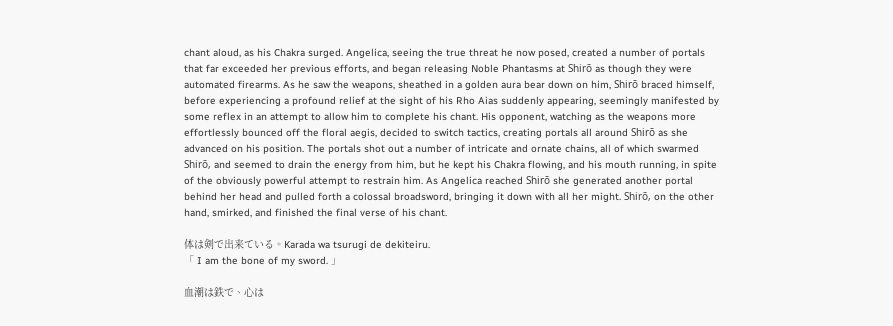chant aloud, as his Chakra surged. Angelica, seeing the true threat he now posed, created a number of portals that far exceeded her previous efforts, and began releasing Noble Phantasms at Shirō as though they were automated firearms. As he saw the weapons, sheathed in a golden aura bear down on him, Shirō braced himself, before experiencing a profound relief at the sight of his Rho Aias suddenly appearing, seemingly manifested by some reflex in an attempt to allow him to complete his chant. His opponent, watching as the weapons more effortlessly bounced off the floral aegis, decided to switch tactics, creating portals all around Shirō as she advanced on his position. The portals shot out a number of intricate and ornate chains, all of which swarmed Shirō, and seemed to drain the energy from him, but he kept his Chakra flowing, and his mouth running, in spite of the obviously powerful attempt to restrain him. As Angelica reached Shirō she generated another portal behind her head and pulled forth a colossal broadsword, bringing it down with all her might. Shirō, on the other hand, smirked, and finished the final verse of his chant.

体は剣で出来ている。Karada wa tsurugi de dekiteiru.
「 I am the bone of my sword. 」

血潮は鉄で、心は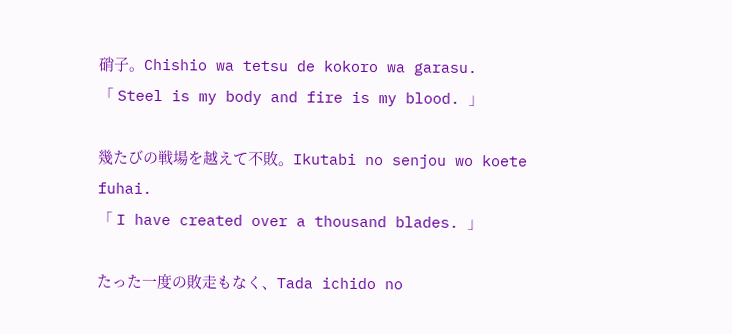硝子。Chishio wa tetsu de kokoro wa garasu.
「 Steel is my body and fire is my blood. 」

幾たびの戦場を越えて不敗。Ikutabi no senjou wo koete fuhai.
「 I have created over a thousand blades. 」

たった一度の敗走もなく、Tada ichido no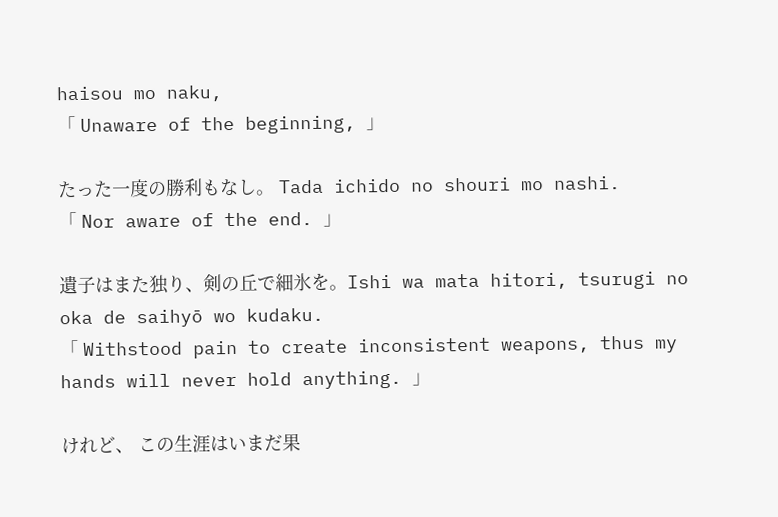haisou mo naku,
「 Unaware of the beginning, 」

たった一度の勝利もなし。 Tada ichido no shouri mo nashi.
「 Nor aware of the end. 」

遺子はまた独り、剣の丘で細氷を。Ishi wa mata hitori, tsurugi no oka de saihyō wo kudaku.
「 Withstood pain to create inconsistent weapons, thus my hands will never hold anything. 」

けれど、 この生涯はいまだ果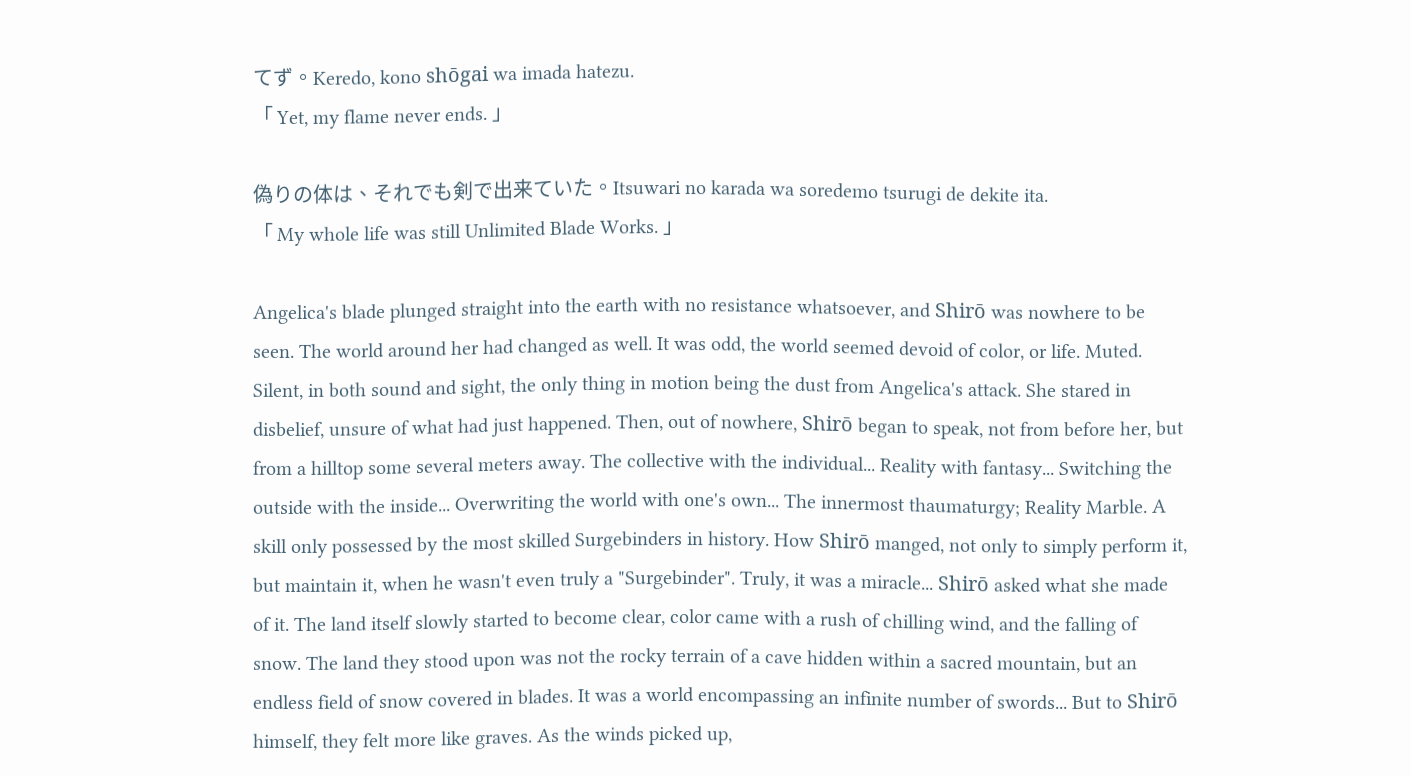てず。Keredo, kono shōgai wa imada hatezu.
「 Yet, my flame never ends. 」

偽りの体は、それでも剣で出来ていた。Itsuwari no karada wa soredemo tsurugi de dekite ita.
「 My whole life was still Unlimited Blade Works. 」

Angelica's blade plunged straight into the earth with no resistance whatsoever, and Shirō was nowhere to be seen. The world around her had changed as well. It was odd, the world seemed devoid of color, or life. Muted. Silent, in both sound and sight, the only thing in motion being the dust from Angelica's attack. She stared in disbelief, unsure of what had just happened. Then, out of nowhere, Shirō began to speak, not from before her, but from a hilltop some several meters away. The collective with the individual... Reality with fantasy... Switching the outside with the inside... Overwriting the world with one's own... The innermost thaumaturgy; Reality Marble. A skill only possessed by the most skilled Surgebinders in history. How Shirō manged, not only to simply perform it, but maintain it, when he wasn't even truly a "Surgebinder". Truly, it was a miracle... Shirō asked what she made of it. The land itself slowly started to become clear, color came with a rush of chilling wind, and the falling of snow. The land they stood upon was not the rocky terrain of a cave hidden within a sacred mountain, but an endless field of snow covered in blades. It was a world encompassing an infinite number of swords... But to Shirō himself, they felt more like graves. As the winds picked up,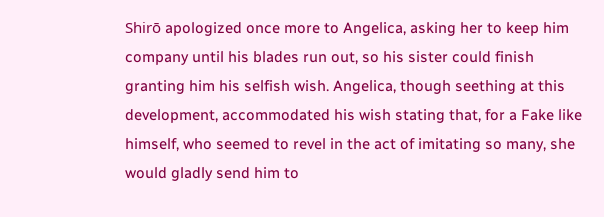Shirō apologized once more to Angelica, asking her to keep him company until his blades run out, so his sister could finish granting him his selfish wish. Angelica, though seething at this development, accommodated his wish stating that, for a Fake like himself, who seemed to revel in the act of imitating so many, she would gladly send him to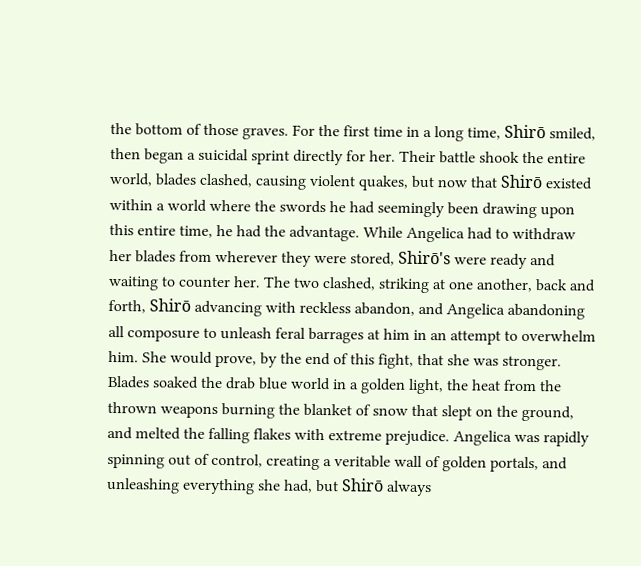the bottom of those graves. For the first time in a long time, Shirō smiled, then began a suicidal sprint directly for her. Their battle shook the entire world, blades clashed, causing violent quakes, but now that Shirō existed within a world where the swords he had seemingly been drawing upon this entire time, he had the advantage. While Angelica had to withdraw her blades from wherever they were stored, Shirō's were ready and waiting to counter her. The two clashed, striking at one another, back and forth, Shirō advancing with reckless abandon, and Angelica abandoning all composure to unleash feral barrages at him in an attempt to overwhelm him. She would prove, by the end of this fight, that she was stronger. Blades soaked the drab blue world in a golden light, the heat from the thrown weapons burning the blanket of snow that slept on the ground, and melted the falling flakes with extreme prejudice. Angelica was rapidly spinning out of control, creating a veritable wall of golden portals, and unleashing everything she had, but Shirō always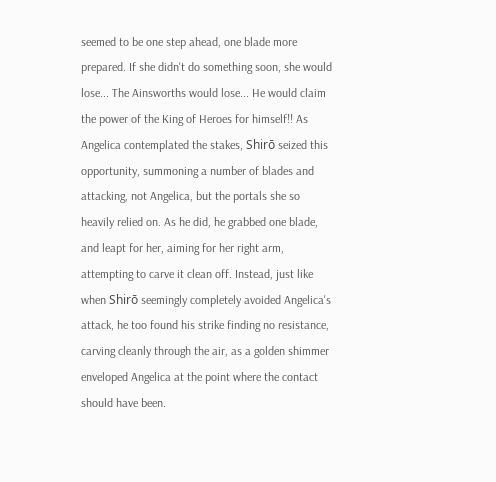seemed to be one step ahead, one blade more prepared. If she didn't do something soon, she would lose... The Ainsworths would lose... He would claim the power of the King of Heroes for himself!! As Angelica contemplated the stakes, Shirō seized this opportunity, summoning a number of blades and attacking, not Angelica, but the portals she so heavily relied on. As he did, he grabbed one blade, and leapt for her, aiming for her right arm, attempting to carve it clean off. Instead, just like when Shirō seemingly completely avoided Angelica's attack, he too found his strike finding no resistance, carving cleanly through the air, as a golden shimmer enveloped Angelica at the point where the contact should have been.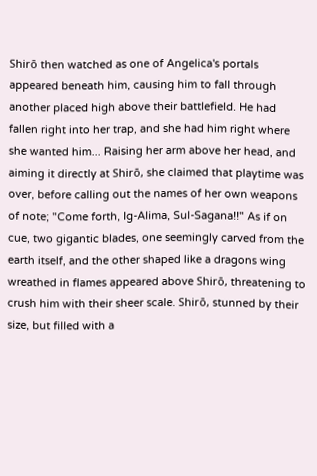Shirō then watched as one of Angelica's portals appeared beneath him, causing him to fall through another placed high above their battlefield. He had fallen right into her trap, and she had him right where she wanted him... Raising her arm above her head, and aiming it directly at Shirō, she claimed that playtime was over, before calling out the names of her own weapons of note; "Come forth, Ig-Alima, Sul-Sagana!!" As if on cue, two gigantic blades, one seemingly carved from the earth itself, and the other shaped like a dragons wing wreathed in flames appeared above Shirō, threatening to crush him with their sheer scale. Shirō, stunned by their size, but filled with a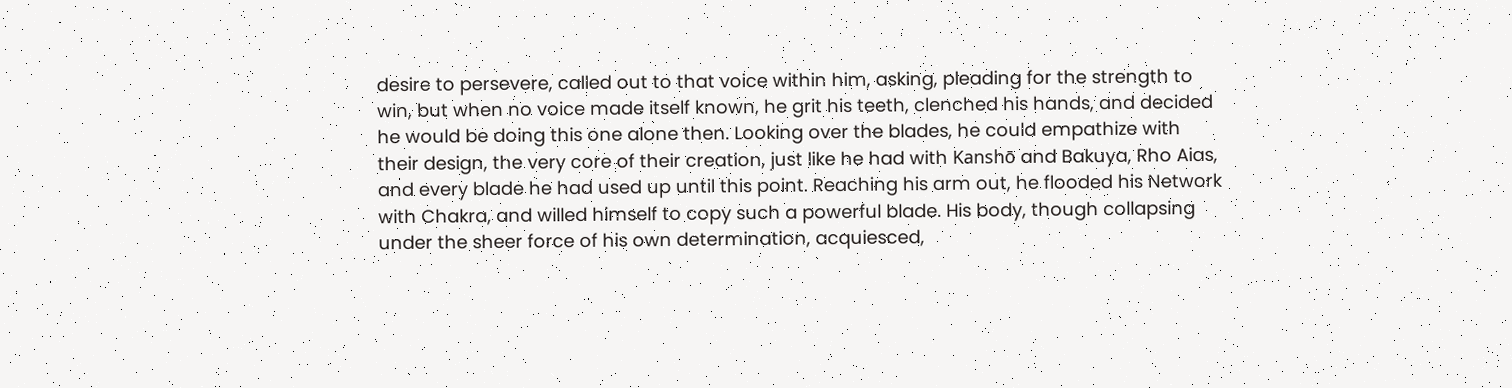desire to persevere, called out to that voice within him, asking, pleading for the strength to win, but when no voice made itself known, he grit his teeth, clenched his hands, and decided he would be doing this one alone then. Looking over the blades, he could empathize with their design, the very core of their creation, just like he had with Kanshō and Bakuya, Rho Aias, and every blade he had used up until this point. Reaching his arm out, he flooded his Network with Chakra, and willed himself to copy such a powerful blade. His body, though collapsing under the sheer force of his own determination, acquiesced,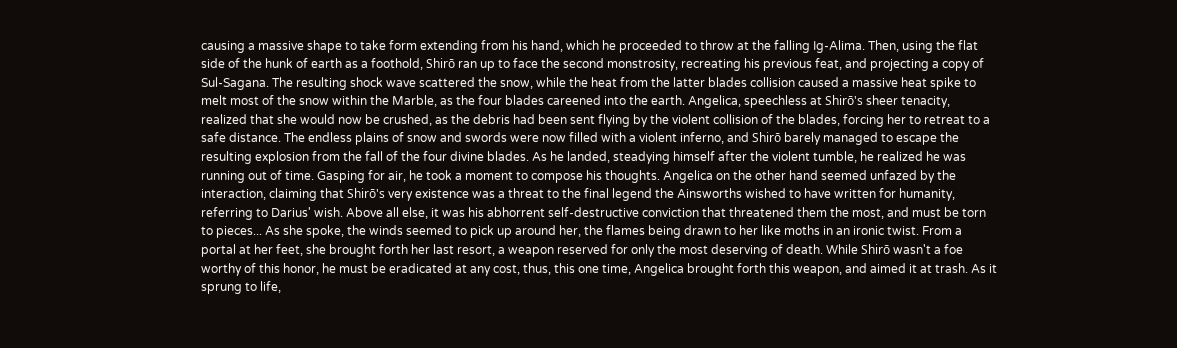causing a massive shape to take form extending from his hand, which he proceeded to throw at the falling Ig-Alima. Then, using the flat side of the hunk of earth as a foothold, Shirō ran up to face the second monstrosity, recreating his previous feat, and projecting a copy of Sul-Sagana. The resulting shock wave scattered the snow, while the heat from the latter blades collision caused a massive heat spike to melt most of the snow within the Marble, as the four blades careened into the earth. Angelica, speechless at Shirō's sheer tenacity, realized that she would now be crushed, as the debris had been sent flying by the violent collision of the blades, forcing her to retreat to a safe distance. The endless plains of snow and swords were now filled with a violent inferno, and Shirō barely managed to escape the resulting explosion from the fall of the four divine blades. As he landed, steadying himself after the violent tumble, he realized he was running out of time. Gasping for air, he took a moment to compose his thoughts. Angelica on the other hand seemed unfazed by the interaction, claiming that Shirō's very existence was a threat to the final legend the Ainsworths wished to have written for humanity, referring to Darius' wish. Above all else, it was his abhorrent self-destructive conviction that threatened them the most, and must be torn to pieces... As she spoke, the winds seemed to pick up around her, the flames being drawn to her like moths in an ironic twist. From a portal at her feet, she brought forth her last resort, a weapon reserved for only the most deserving of death. While Shirō wasn't a foe worthy of this honor, he must be eradicated at any cost, thus, this one time, Angelica brought forth this weapon, and aimed it at trash. As it sprung to life,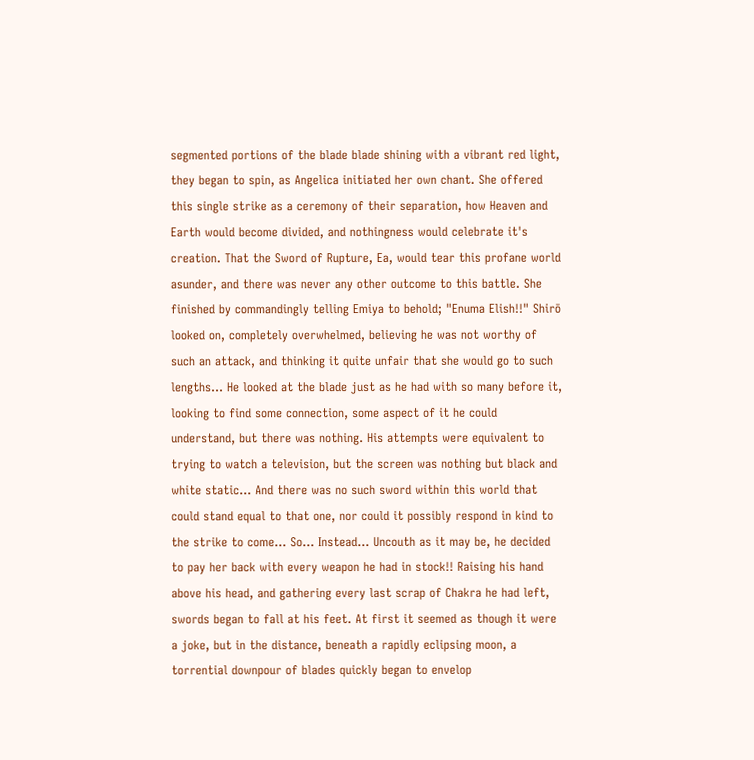segmented portions of the blade blade shining with a vibrant red light, they began to spin, as Angelica initiated her own chant. She offered this single strike as a ceremony of their separation, how Heaven and Earth would become divided, and nothingness would celebrate it's creation. That the Sword of Rupture, Ea, would tear this profane world asunder, and there was never any other outcome to this battle. She finished by commandingly telling Emiya to behold; "Enuma Elish!!" Shirō looked on, completely overwhelmed, believing he was not worthy of such an attack, and thinking it quite unfair that she would go to such lengths... He looked at the blade just as he had with so many before it, looking to find some connection, some aspect of it he could understand, but there was nothing. His attempts were equivalent to trying to watch a television, but the screen was nothing but black and white static... And there was no such sword within this world that could stand equal to that one, nor could it possibly respond in kind to the strike to come... So... Instead... Uncouth as it may be, he decided to pay her back with every weapon he had in stock!! Raising his hand above his head, and gathering every last scrap of Chakra he had left, swords began to fall at his feet. At first it seemed as though it were a joke, but in the distance, beneath a rapidly eclipsing moon, a torrential downpour of blades quickly began to envelop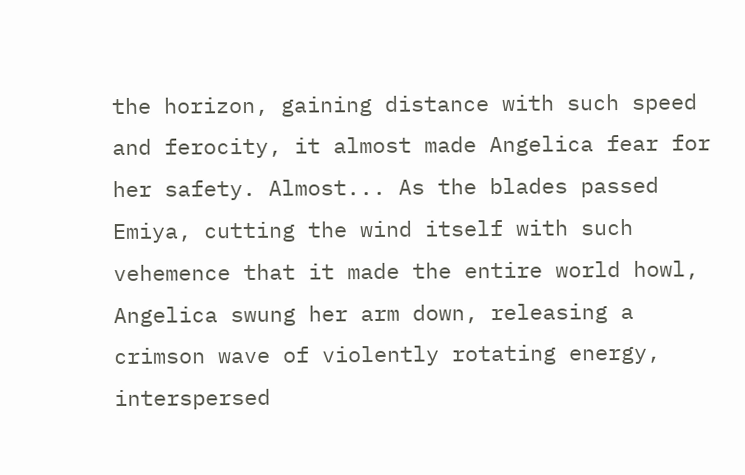the horizon, gaining distance with such speed and ferocity, it almost made Angelica fear for her safety. Almost... As the blades passed Emiya, cutting the wind itself with such vehemence that it made the entire world howl, Angelica swung her arm down, releasing a crimson wave of violently rotating energy, interspersed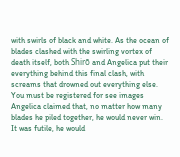with swirls of black and white. As the ocean of blades clashed with the swirling vortex of death itself, both Shirō and Angelica put their everything behind this final clash, with screams that drowned out everything else.
You must be registered for see images
Angelica claimed that, no matter how many blades he piled together, he would never win. It was futile, he would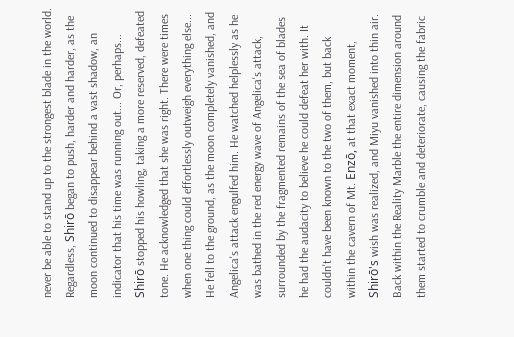never be able to stand up to the strongest blade in the world. Regardless, Shirō began to push, harder and harder, as the moon continued to disappear behind a vast shadow, an indicator that his time was running out... Or, perhaps... Shirō stopped his howling, taking a more reserved, defeated tone. He acknowledged that she was right. There were times when one thing could effortlessly outweigh everything else... He fell to the ground, as the moon completely vanished, and Angelica's attack engulfed him. He watched helplessly as he was bathed in the red energy wave of Angelica's attack, surrounded by the fragmented remains of the sea of blades he had the audacity to believe he could defeat her with. It couldn't have been known to the two of them, but back within the cavern of Mt. Enzō, at that exact moment, Shirō's wish was realized, and Miyu vanished into thin air. Back within the Reality Marble the entire dimension around them started to crumble and deteriorate, causing the fabric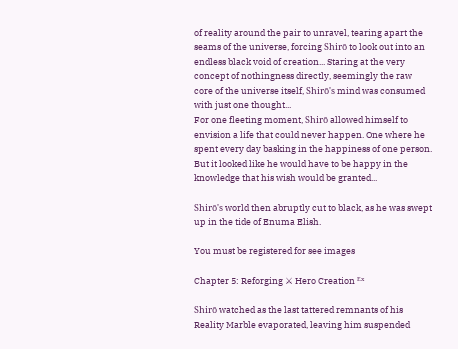of reality around the pair to unravel, tearing apart the seams of the universe, forcing Shirō to look out into an endless black void of creation... Staring at the very concept of nothingness directly, seemingly the raw core of the universe itself, Shirō's mind was consumed with just one thought...
For one fleeting moment, Shirō allowed himself to envision a life that could never happen. One where he spent every day basking in the happiness of one person. But it looked like he would have to be happy in the knowledge that his wish would be granted...

Shirō's world then abruptly cut to black, as he was swept up in the tide of Enuma Elish.

You must be registered for see images

Chapter 5: Reforging ⚔ Hero Creation ᴱˣ

Shirō watched as the last tattered remnants of his Reality Marble evaporated, leaving him suspended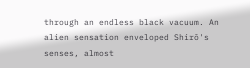through an endless black vacuum. An alien sensation enveloped Shirō's senses, almost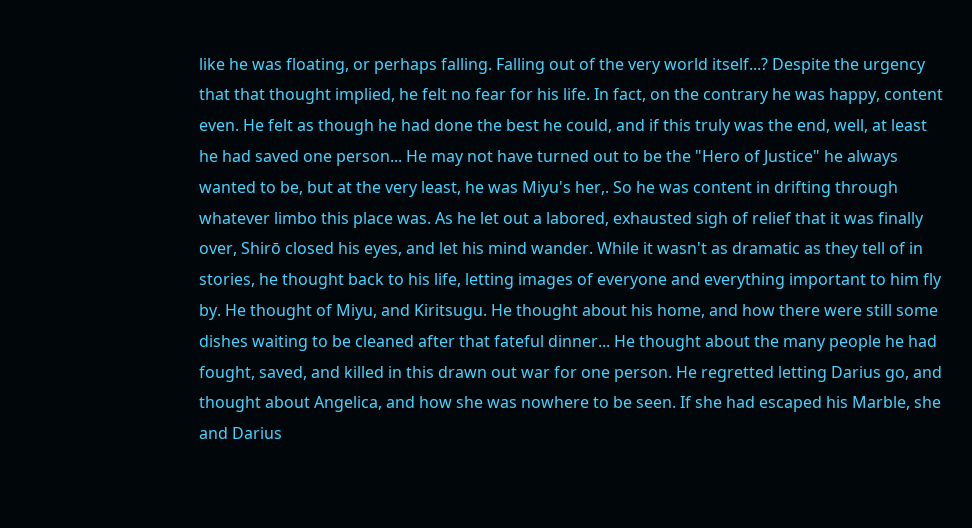like he was floating, or perhaps falling. Falling out of the very world itself...? Despite the urgency that that thought implied, he felt no fear for his life. In fact, on the contrary he was happy, content even. He felt as though he had done the best he could, and if this truly was the end, well, at least he had saved one person... He may not have turned out to be the "Hero of Justice" he always wanted to be, but at the very least, he was Miyu's her,. So he was content in drifting through whatever limbo this place was. As he let out a labored, exhausted sigh of relief that it was finally over, Shirō closed his eyes, and let his mind wander. While it wasn't as dramatic as they tell of in stories, he thought back to his life, letting images of everyone and everything important to him fly by. He thought of Miyu, and Kiritsugu. He thought about his home, and how there were still some dishes waiting to be cleaned after that fateful dinner... He thought about the many people he had fought, saved, and killed in this drawn out war for one person. He regretted letting Darius go, and thought about Angelica, and how she was nowhere to be seen. If she had escaped his Marble, she and Darius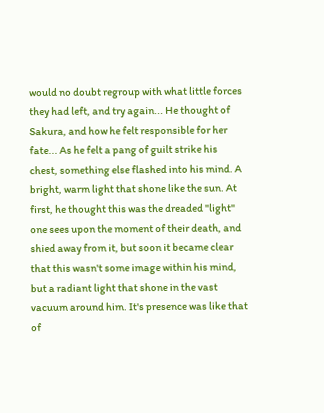would no doubt regroup with what little forces they had left, and try again... He thought of Sakura, and how he felt responsible for her fate... As he felt a pang of guilt strike his chest, something else flashed into his mind. A bright, warm light that shone like the sun. At first, he thought this was the dreaded "light" one sees upon the moment of their death, and shied away from it, but soon it became clear that this wasn't some image within his mind, but a radiant light that shone in the vast vacuum around him. It's presence was like that of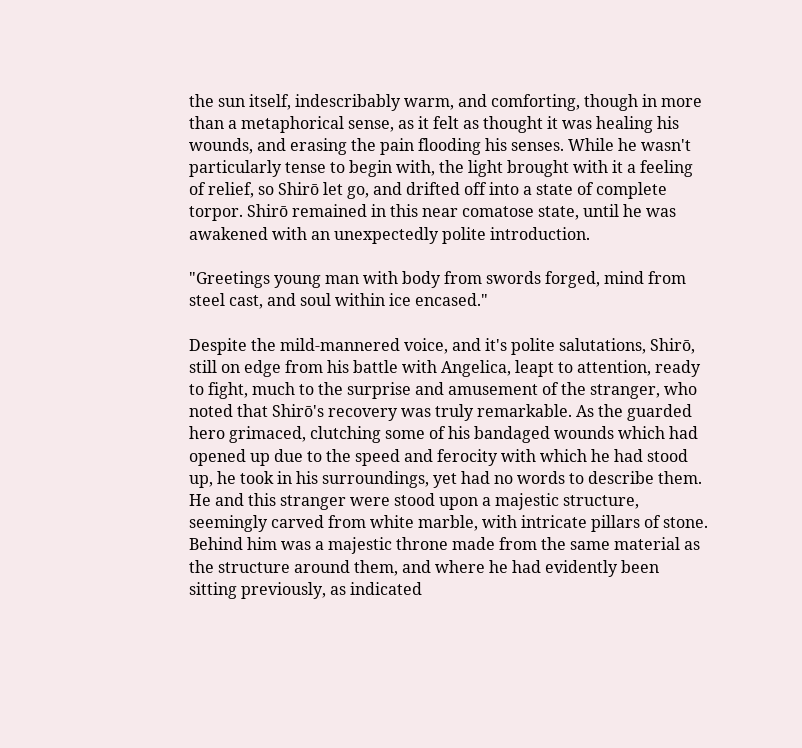the sun itself, indescribably warm, and comforting, though in more than a metaphorical sense, as it felt as thought it was healing his wounds, and erasing the pain flooding his senses. While he wasn't particularly tense to begin with, the light brought with it a feeling of relief, so Shirō let go, and drifted off into a state of complete torpor. Shirō remained in this near comatose state, until he was awakened with an unexpectedly polite introduction.

"Greetings young man with body from swords forged, mind from steel cast, and soul within ice encased."

Despite the mild-mannered voice, and it's polite salutations, Shirō, still on edge from his battle with Angelica, leapt to attention, ready to fight, much to the surprise and amusement of the stranger, who noted that Shirō's recovery was truly remarkable. As the guarded hero grimaced, clutching some of his bandaged wounds which had opened up due to the speed and ferocity with which he had stood up, he took in his surroundings, yet had no words to describe them. He and this stranger were stood upon a majestic structure, seemingly carved from white marble, with intricate pillars of stone. Behind him was a majestic throne made from the same material as the structure around them, and where he had evidently been sitting previously, as indicated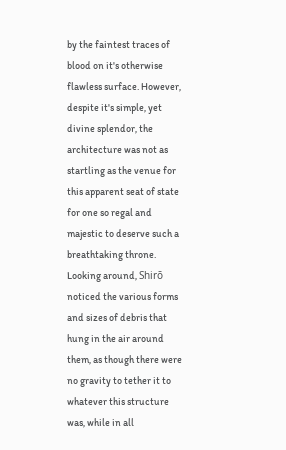by the faintest traces of blood on it's otherwise flawless surface. However, despite it's simple, yet divine splendor, the architecture was not as startling as the venue for this apparent seat of state for one so regal and majestic to deserve such a breathtaking throne. Looking around, Shirō noticed the various forms and sizes of debris that hung in the air around them, as though there were no gravity to tether it to whatever this structure was, while in all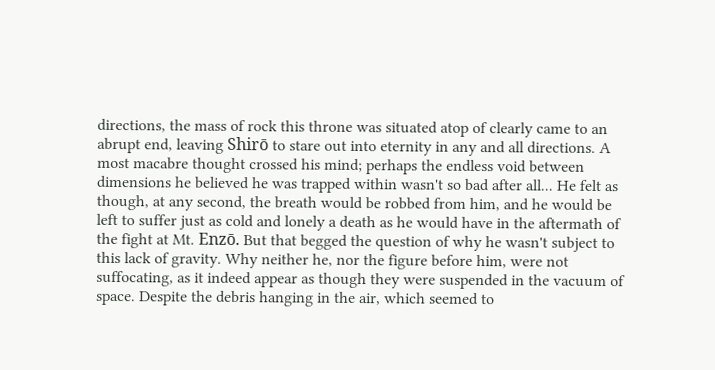directions, the mass of rock this throne was situated atop of clearly came to an abrupt end, leaving Shirō to stare out into eternity in any and all directions. A most macabre thought crossed his mind; perhaps the endless void between dimensions he believed he was trapped within wasn't so bad after all... He felt as though, at any second, the breath would be robbed from him, and he would be left to suffer just as cold and lonely a death as he would have in the aftermath of the fight at Mt. Enzō. But that begged the question of why he wasn't subject to this lack of gravity. Why neither he, nor the figure before him, were not suffocating, as it indeed appear as though they were suspended in the vacuum of space. Despite the debris hanging in the air, which seemed to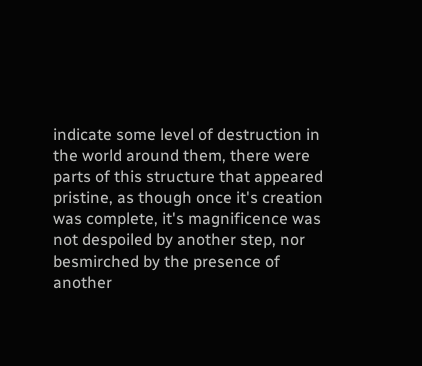indicate some level of destruction in the world around them, there were parts of this structure that appeared pristine, as though once it's creation was complete, it's magnificence was not despoiled by another step, nor besmirched by the presence of another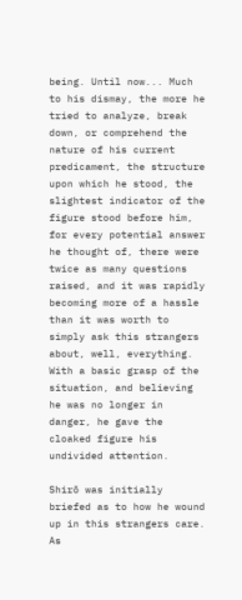being. Until now... Much to his dismay, the more he tried to analyze, break down, or comprehend the nature of his current predicament, the structure upon which he stood, the slightest indicator of the figure stood before him, for every potential answer he thought of, there were twice as many questions raised, and it was rapidly becoming more of a hassle than it was worth to simply ask this strangers about, well, everything. With a basic grasp of the situation, and believing he was no longer in danger, he gave the cloaked figure his undivided attention.

Shirō was initially briefed as to how he wound up in this strangers care. As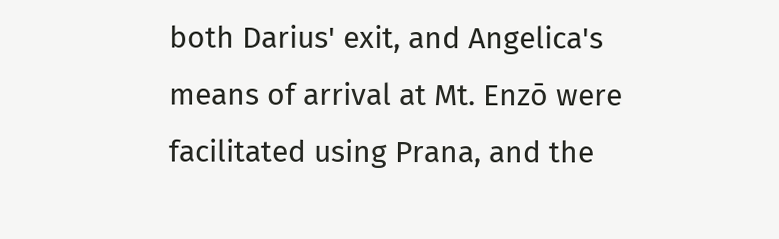both Darius' exit, and Angelica's means of arrival at Mt. Enzō were facilitated using Prana, and the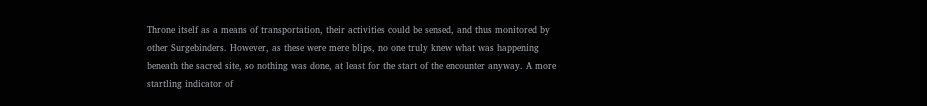Throne itself as a means of transportation, their activities could be sensed, and thus monitored by other Surgebinders. However, as these were mere blips, no one truly knew what was happening beneath the sacred site, so nothing was done, at least for the start of the encounter anyway. A more startling indicator of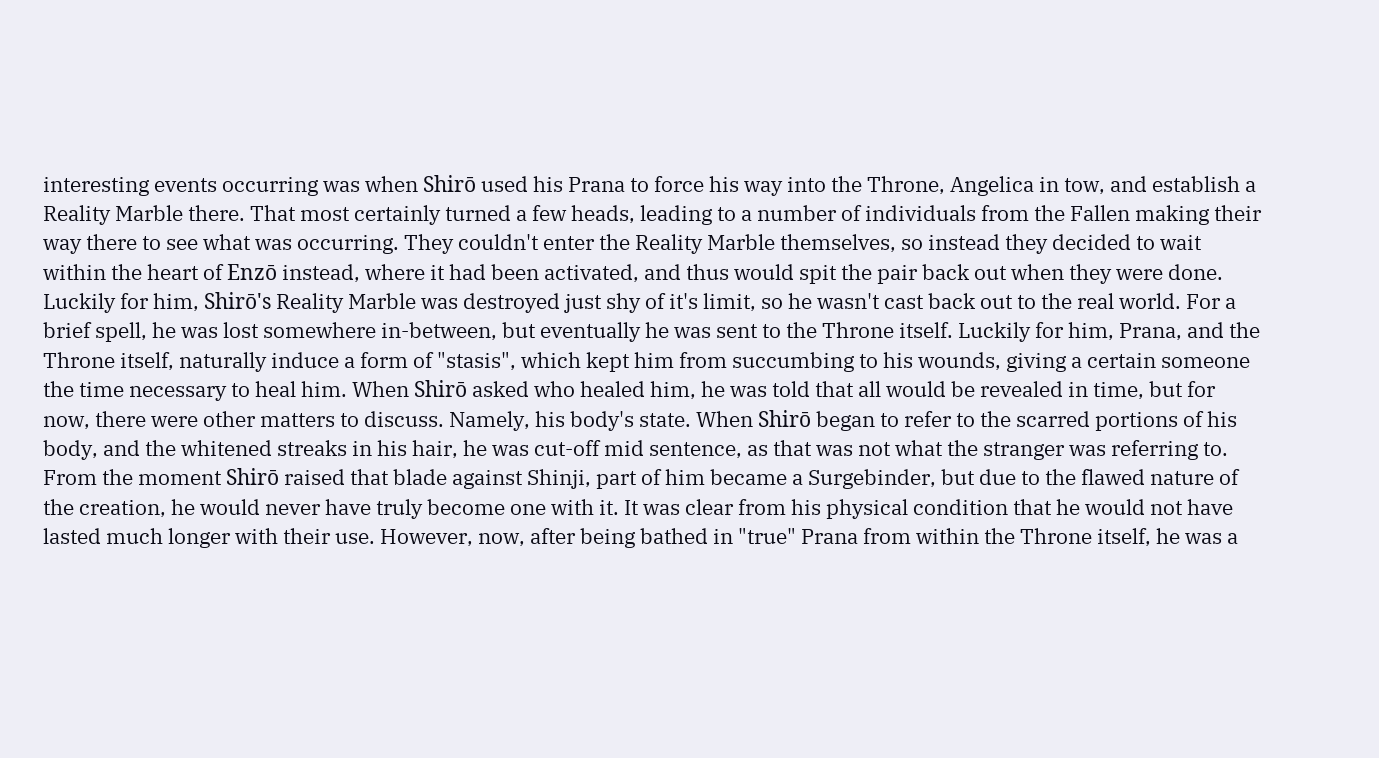interesting events occurring was when Shirō used his Prana to force his way into the Throne, Angelica in tow, and establish a Reality Marble there. That most certainly turned a few heads, leading to a number of individuals from the Fallen making their way there to see what was occurring. They couldn't enter the Reality Marble themselves, so instead they decided to wait within the heart of Enzō instead, where it had been activated, and thus would spit the pair back out when they were done. Luckily for him, Shirō's Reality Marble was destroyed just shy of it's limit, so he wasn't cast back out to the real world. For a brief spell, he was lost somewhere in-between, but eventually he was sent to the Throne itself. Luckily for him, Prana, and the Throne itself, naturally induce a form of "stasis", which kept him from succumbing to his wounds, giving a certain someone the time necessary to heal him. When Shirō asked who healed him, he was told that all would be revealed in time, but for now, there were other matters to discuss. Namely, his body's state. When Shirō began to refer to the scarred portions of his body, and the whitened streaks in his hair, he was cut-off mid sentence, as that was not what the stranger was referring to. From the moment Shirō raised that blade against Shinji, part of him became a Surgebinder, but due to the flawed nature of the creation, he would never have truly become one with it. It was clear from his physical condition that he would not have lasted much longer with their use. However, now, after being bathed in "true" Prana from within the Throne itself, he was a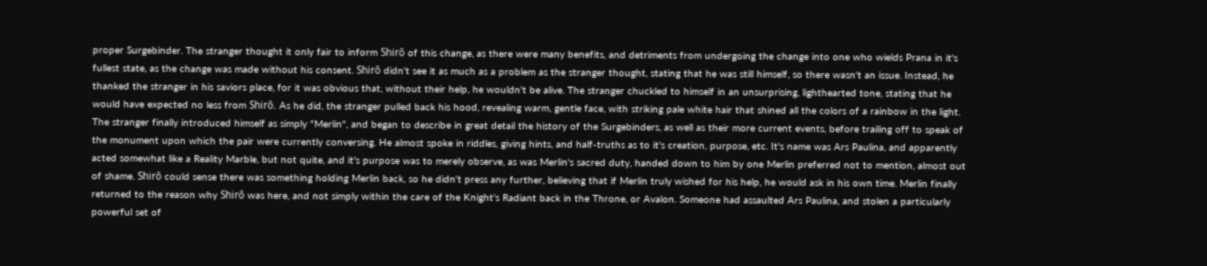proper Surgebinder. The stranger thought it only fair to inform Shirō of this change, as there were many benefits, and detriments from undergoing the change into one who wields Prana in it's fullest state, as the change was made without his consent. Shirō didn't see it as much as a problem as the stranger thought, stating that he was still himself, so there wasn't an issue. Instead, he thanked the stranger in his saviors place, for it was obvious that, without their help, he wouldn't be alive. The stranger chuckled to himself in an unsurprising, lighthearted tone, stating that he would have expected no less from Shirō. As he did, the stranger pulled back his hood, revealing warm, gentle face, with striking pale white hair that shined all the colors of a rainbow in the light. The stranger finally introduced himself as simply "Merlin", and began to describe in great detail the history of the Surgebinders, as well as their more current events, before trailing off to speak of the monument upon which the pair were currently conversing. He almost spoke in riddles, giving hints, and half-truths as to it's creation, purpose, etc. It's name was Ars Paulina, and apparently acted somewhat like a Reality Marble, but not quite, and it's purpose was to merely observe, as was Merlin's sacred duty, handed down to him by one Merlin preferred not to mention, almost out of shame. Shirō could sense there was something holding Merlin back, so he didn't press any further, believing that if Merlin truly wished for his help, he would ask in his own time. Merlin finally returned to the reason why Shirō was here, and not simply within the care of the Knight's Radiant back in the Throne, or Avalon. Someone had assaulted Ars Paulina, and stolen a particularly powerful set of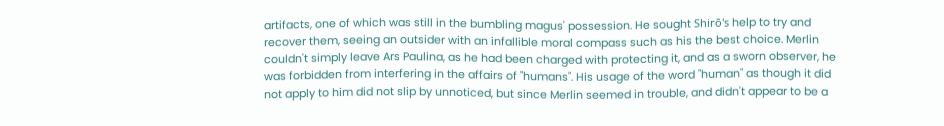artifacts, one of which was still in the bumbling magus' possession. He sought Shirō's help to try and recover them, seeing an outsider with an infallible moral compass such as his the best choice. Merlin couldn't simply leave Ars Paulina, as he had been charged with protecting it, and as a sworn observer, he was forbidden from interfering in the affairs of "humans". His usage of the word "human" as though it did not apply to him did not slip by unnoticed, but since Merlin seemed in trouble, and didn't appear to be a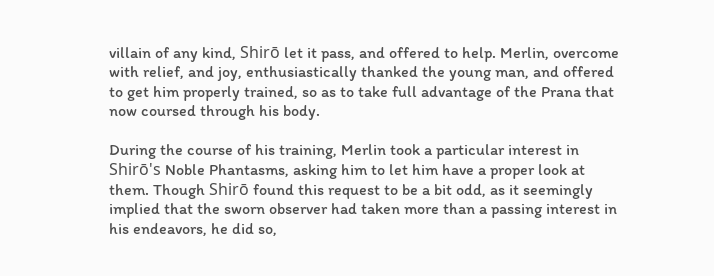villain of any kind, Shirō let it pass, and offered to help. Merlin, overcome with relief, and joy, enthusiastically thanked the young man, and offered to get him properly trained, so as to take full advantage of the Prana that now coursed through his body.

During the course of his training, Merlin took a particular interest in Shirō's Noble Phantasms, asking him to let him have a proper look at them. Though Shirō found this request to be a bit odd, as it seemingly implied that the sworn observer had taken more than a passing interest in his endeavors, he did so,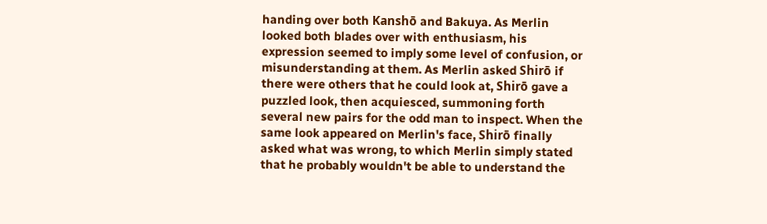handing over both Kanshō and Bakuya. As Merlin looked both blades over with enthusiasm, his expression seemed to imply some level of confusion, or misunderstanding at them. As Merlin asked Shirō if there were others that he could look at, Shirō gave a puzzled look, then acquiesced, summoning forth several new pairs for the odd man to inspect. When the same look appeared on Merlin's face, Shirō finally asked what was wrong, to which Merlin simply stated that he probably wouldn't be able to understand the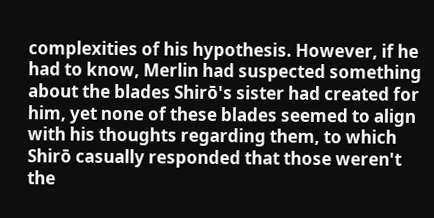complexities of his hypothesis. However, if he had to know, Merlin had suspected something about the blades Shirō's sister had created for him, yet none of these blades seemed to align with his thoughts regarding them, to which Shirō casually responded that those weren't the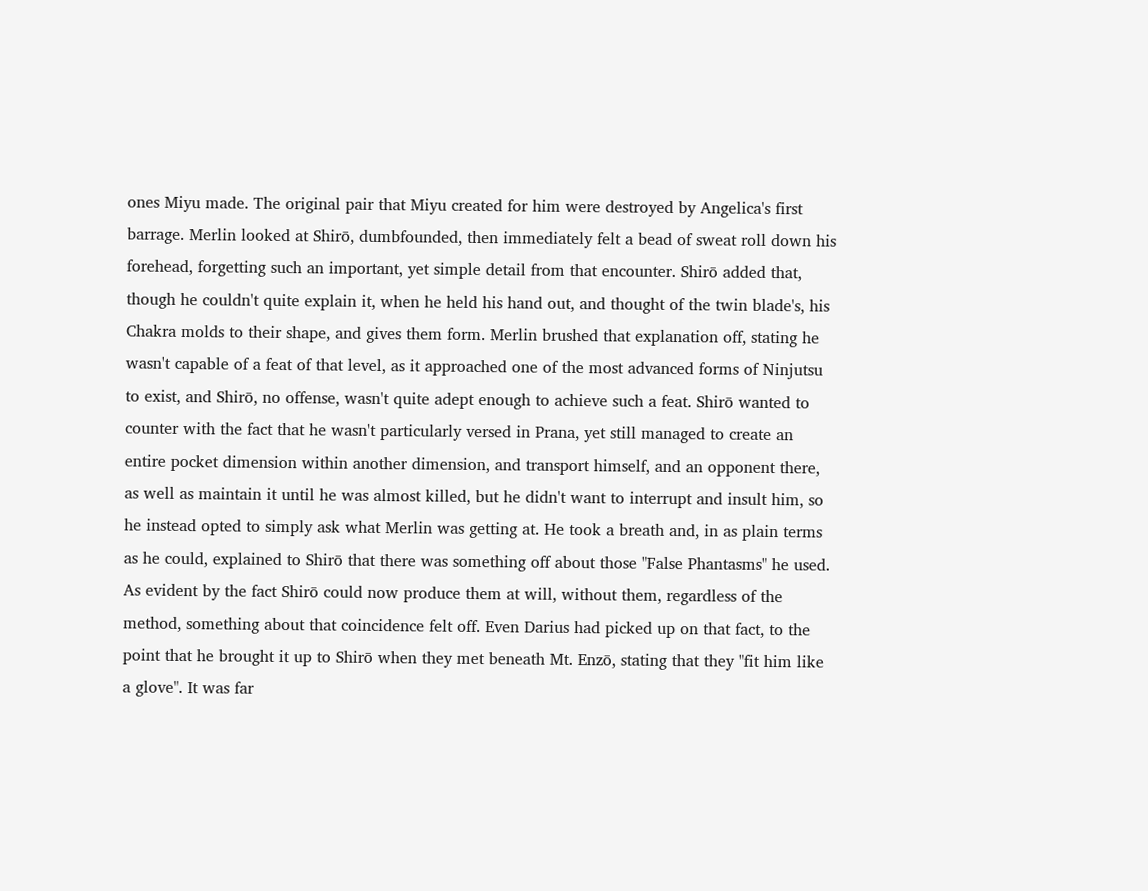ones Miyu made. The original pair that Miyu created for him were destroyed by Angelica's first barrage. Merlin looked at Shirō, dumbfounded, then immediately felt a bead of sweat roll down his forehead, forgetting such an important, yet simple detail from that encounter. Shirō added that, though he couldn't quite explain it, when he held his hand out, and thought of the twin blade's, his Chakra molds to their shape, and gives them form. Merlin brushed that explanation off, stating he wasn't capable of a feat of that level, as it approached one of the most advanced forms of Ninjutsu to exist, and Shirō, no offense, wasn't quite adept enough to achieve such a feat. Shirō wanted to counter with the fact that he wasn't particularly versed in Prana, yet still managed to create an entire pocket dimension within another dimension, and transport himself, and an opponent there, as well as maintain it until he was almost killed, but he didn't want to interrupt and insult him, so he instead opted to simply ask what Merlin was getting at. He took a breath and, in as plain terms as he could, explained to Shirō that there was something off about those "False Phantasms" he used. As evident by the fact Shirō could now produce them at will, without them, regardless of the method, something about that coincidence felt off. Even Darius had picked up on that fact, to the point that he brought it up to Shirō when they met beneath Mt. Enzō, stating that they "fit him like a glove". It was far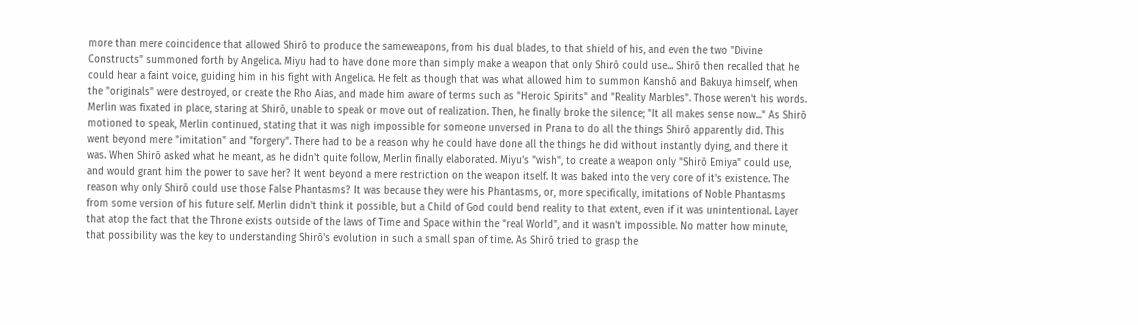more than mere coincidence that allowed Shirō to produce the sameweapons, from his dual blades, to that shield of his, and even the two "Divine Constructs" summoned forth by Angelica. Miyu had to have done more than simply make a weapon that only Shirō could use... Shirō then recalled that he could hear a faint voice, guiding him in his fight with Angelica. He felt as though that was what allowed him to summon Kanshō and Bakuya himself, when the "originals" were destroyed, or create the Rho Aias, and made him aware of terms such as "Heroic Spirits" and "Reality Marbles". Those weren't his words. Merlin was fixated in place, staring at Shirō, unable to speak or move out of realization. Then, he finally broke the silence; "It all makes sense now..." As Shirō motioned to speak, Merlin continued, stating that it was nigh impossible for someone unversed in Prana to do all the things Shirō apparently did. This went beyond mere "imitation" and "forgery". There had to be a reason why he could have done all the things he did without instantly dying, and there it was. When Shirō asked what he meant, as he didn't quite follow, Merlin finally elaborated. Miyu's "wish", to create a weapon only "Shirō Emiya" could use, and would grant him the power to save her? It went beyond a mere restriction on the weapon itself. It was baked into the very core of it's existence. The reason why only Shirō could use those False Phantasms? It was because they were his Phantasms, or, more specifically, imitations of Noble Phantasms from some version of his future self. Merlin didn't think it possible, but a Child of God could bend reality to that extent, even if it was unintentional. Layer that atop the fact that the Throne exists outside of the laws of Time and Space within the "real World", and it wasn't impossible. No matter how minute, that possibility was the key to understanding Shirō's evolution in such a small span of time. As Shirō tried to grasp the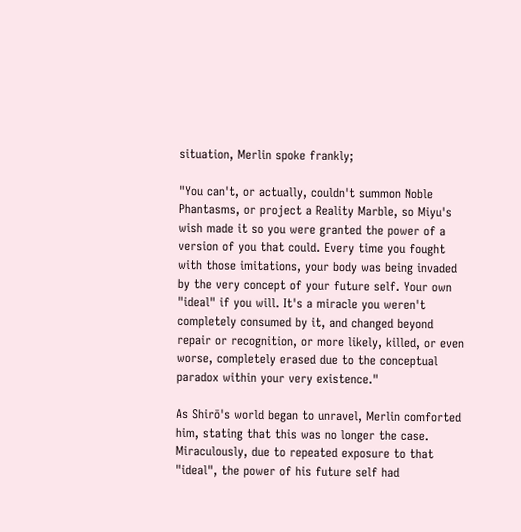situation, Merlin spoke frankly;

"You can't, or actually, couldn't summon Noble Phantasms, or project a Reality Marble, so Miyu's wish made it so you were granted the power of a version of you that could. Every time you fought with those imitations, your body was being invaded by the very concept of your future self. Your own "ideal" if you will. It's a miracle you weren't completely consumed by it, and changed beyond repair or recognition, or more likely, killed, or even worse, completely erased due to the conceptual paradox within your very existence."

As Shirō's world began to unravel, Merlin comforted him, stating that this was no longer the case. Miraculously, due to repeated exposure to that "ideal", the power of his future self had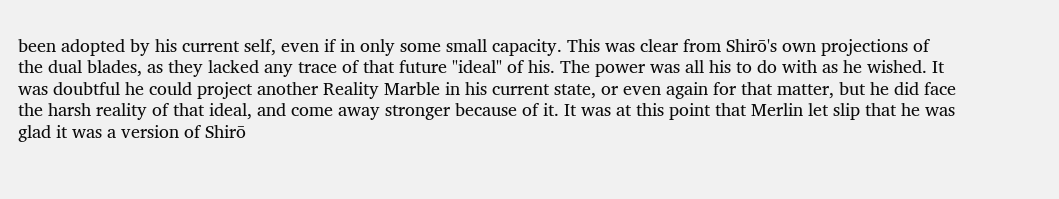been adopted by his current self, even if in only some small capacity. This was clear from Shirō's own projections of the dual blades, as they lacked any trace of that future "ideal" of his. The power was all his to do with as he wished. It was doubtful he could project another Reality Marble in his current state, or even again for that matter, but he did face the harsh reality of that ideal, and come away stronger because of it. It was at this point that Merlin let slip that he was glad it was a version of Shirō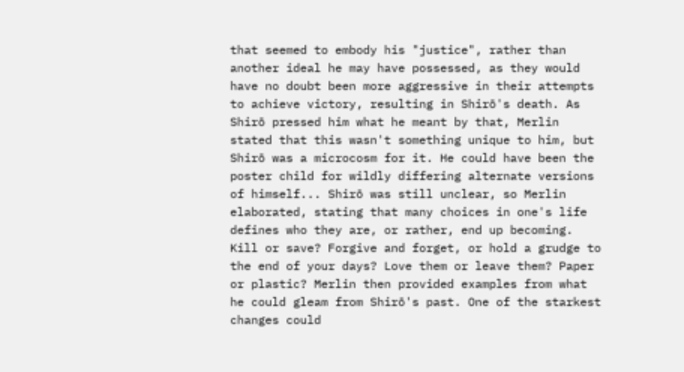that seemed to embody his "justice", rather than another ideal he may have possessed, as they would have no doubt been more aggressive in their attempts to achieve victory, resulting in Shirō's death. As Shirō pressed him what he meant by that, Merlin stated that this wasn't something unique to him, but Shirō was a microcosm for it. He could have been the poster child for wildly differing alternate versions of himself... Shirō was still unclear, so Merlin elaborated, stating that many choices in one's life defines who they are, or rather, end up becoming. Kill or save? Forgive and forget, or hold a grudge to the end of your days? Love them or leave them? Paper or plastic? Merlin then provided examples from what he could gleam from Shirō's past. One of the starkest changes could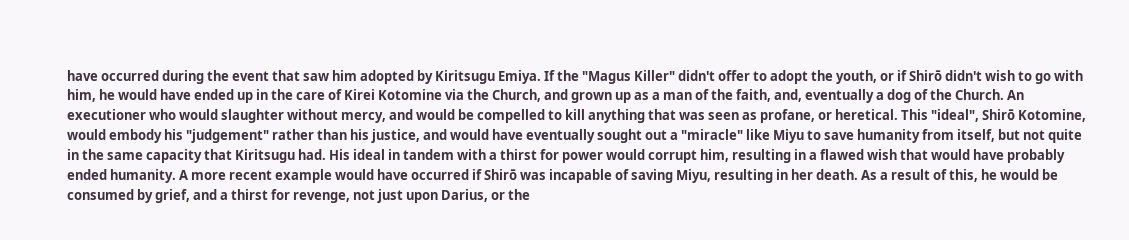have occurred during the event that saw him adopted by Kiritsugu Emiya. If the "Magus Killer" didn't offer to adopt the youth, or if Shirō didn't wish to go with him, he would have ended up in the care of Kirei Kotomine via the Church, and grown up as a man of the faith, and, eventually a dog of the Church. An executioner who would slaughter without mercy, and would be compelled to kill anything that was seen as profane, or heretical. This "ideal", Shirō Kotomine, would embody his "judgement" rather than his justice, and would have eventually sought out a "miracle" like Miyu to save humanity from itself, but not quite in the same capacity that Kiritsugu had. His ideal in tandem with a thirst for power would corrupt him, resulting in a flawed wish that would have probably ended humanity. A more recent example would have occurred if Shirō was incapable of saving Miyu, resulting in her death. As a result of this, he would be consumed by grief, and a thirst for revenge, not just upon Darius, or the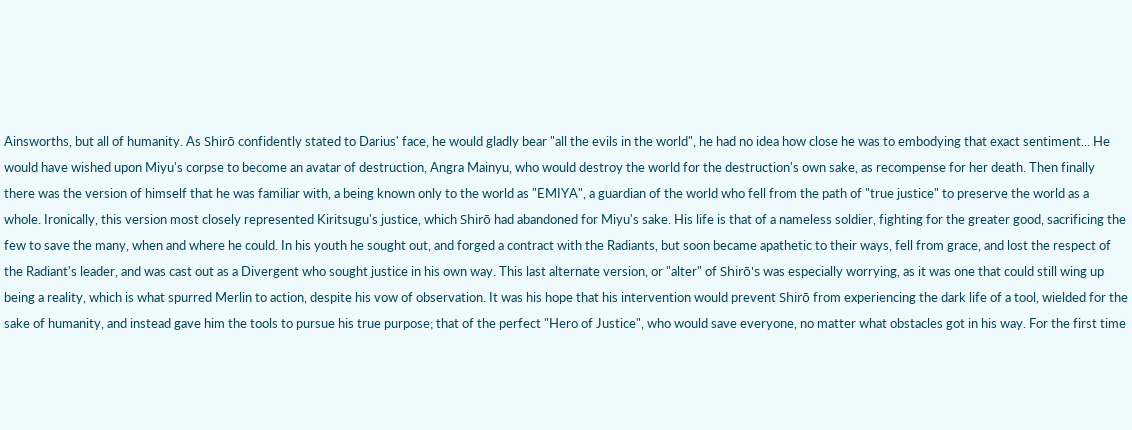Ainsworths, but all of humanity. As Shirō confidently stated to Darius' face, he would gladly bear "all the evils in the world", he had no idea how close he was to embodying that exact sentiment... He would have wished upon Miyu's corpse to become an avatar of destruction, Angra Mainyu, who would destroy the world for the destruction's own sake, as recompense for her death. Then finally there was the version of himself that he was familiar with, a being known only to the world as "EMIYA", a guardian of the world who fell from the path of "true justice" to preserve the world as a whole. Ironically, this version most closely represented Kiritsugu's justice, which Shirō had abandoned for Miyu's sake. His life is that of a nameless soldier, fighting for the greater good, sacrificing the few to save the many, when and where he could. In his youth he sought out, and forged a contract with the Radiants, but soon became apathetic to their ways, fell from grace, and lost the respect of the Radiant's leader, and was cast out as a Divergent who sought justice in his own way. This last alternate version, or "alter" of Shirō's was especially worrying, as it was one that could still wing up being a reality, which is what spurred Merlin to action, despite his vow of observation. It was his hope that his intervention would prevent Shirō from experiencing the dark life of a tool, wielded for the sake of humanity, and instead gave him the tools to pursue his true purpose; that of the perfect "Hero of Justice", who would save everyone, no matter what obstacles got in his way. For the first time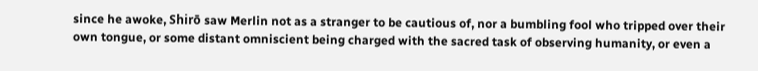since he awoke, Shirō saw Merlin not as a stranger to be cautious of, nor a bumbling fool who tripped over their own tongue, or some distant omniscient being charged with the sacred task of observing humanity, or even a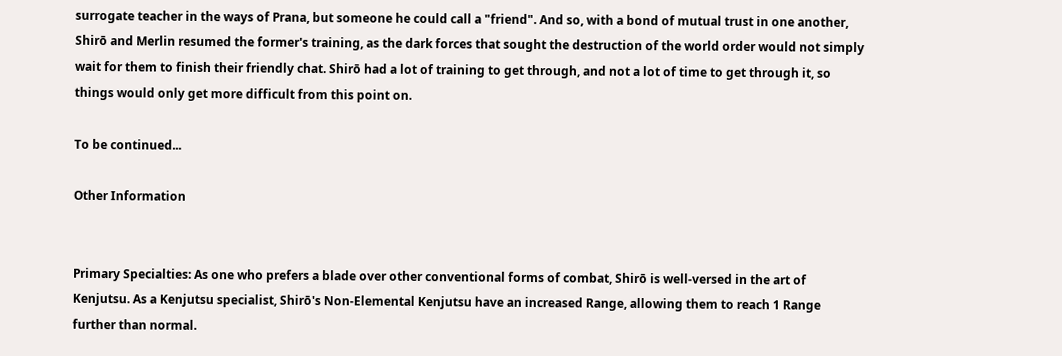surrogate teacher in the ways of Prana, but someone he could call a "friend". And so, with a bond of mutual trust in one another, Shirō and Merlin resumed the former's training, as the dark forces that sought the destruction of the world order would not simply wait for them to finish their friendly chat. Shirō had a lot of training to get through, and not a lot of time to get through it, so things would only get more difficult from this point on.

To be continued...

Other Information


Primary Specialties: As one who prefers a blade over other conventional forms of combat, Shirō is well-versed in the art of Kenjutsu. As a Kenjutsu specialist, Shirō's Non-Elemental Kenjutsu have an increased Range, allowing them to reach 1 Range further than normal.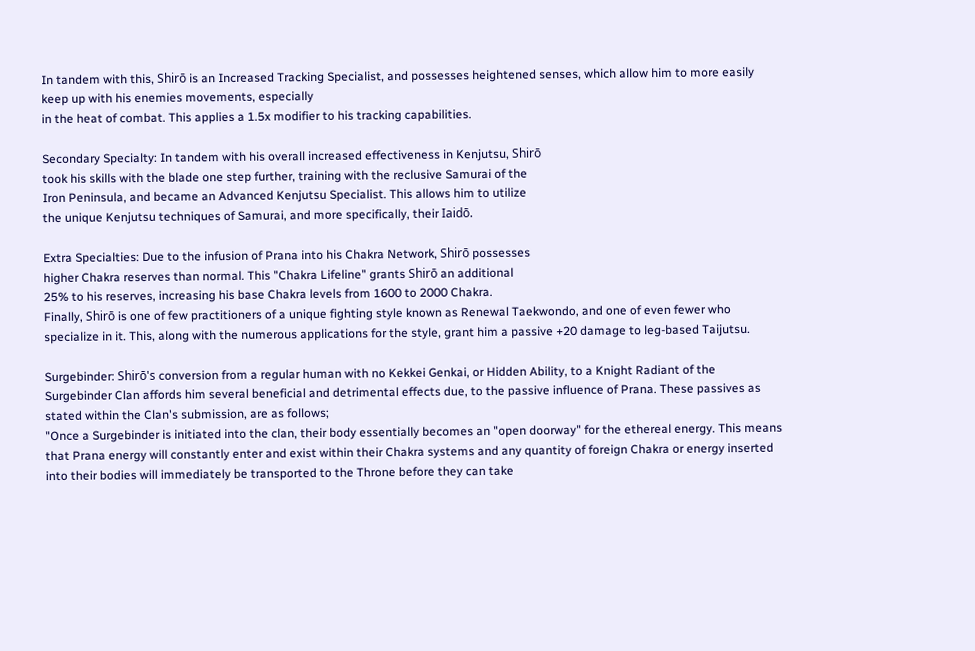In tandem with this, Shirō is an Increased Tracking Specialist, and possesses heightened senses, which allow him to more easily keep up with his enemies movements, especially
in the heat of combat. This applies a 1.5x modifier to his tracking capabilities.

Secondary Specialty: In tandem with his overall increased effectiveness in Kenjutsu, Shirō
took his skills with the blade one step further, training with the reclusive Samurai of the
Iron Peninsula, and became an Advanced Kenjutsu Specialist. This allows him to utilize
the unique Kenjutsu techniques of Samurai, and more specifically, their Iaidō.

Extra Specialties: Due to the infusion of Prana into his Chakra Network, Shirō possesses
higher Chakra reserves than normal. This "Chakra Lifeline" grants Shirō an additional
25% to his reserves, increasing his base Chakra levels from 1600 to 2000 Chakra.
Finally, Shirō is one of few practitioners of a unique fighting style known as Renewal Taekwondo, and one of even fewer who specialize in it. This, along with the numerous applications for the style, grant him a passive +20 damage to leg-based Taijutsu.

Surgebinder: Shirō's conversion from a regular human with no Kekkei Genkai, or Hidden Ability, to a Knight Radiant of the Surgebinder Clan affords him several beneficial and detrimental effects due, to the passive influence of Prana. These passives as stated within the Clan's submission, are as follows;
"Once a Surgebinder is initiated into the clan, their body essentially becomes an "open doorway" for the ethereal energy. This means that Prana energy will constantly enter and exist within their Chakra systems and any quantity of foreign Chakra or energy inserted into their bodies will immediately be transported to the Throne before they can take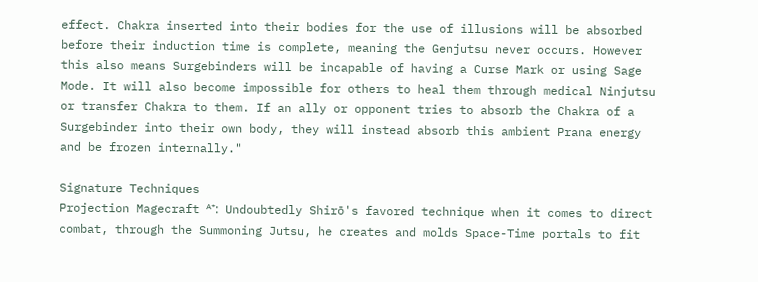effect. Chakra inserted into their bodies for the use of illusions will be absorbed before their induction time is complete, meaning the Genjutsu never occurs. However this also means Surgebinders will be incapable of having a Curse Mark or using Sage Mode. It will also become impossible for others to heal them through medical Ninjutsu or transfer Chakra to them. If an ally or opponent tries to absorb the Chakra of a Surgebinder into their own body, they will instead absorb this ambient Prana energy and be frozen internally."

Signature Techniques
Projection Magecraft ᴬ⁺: Undoubtedly Shirō's favored technique when it comes to direct combat, through the Summoning Jutsu, he creates and molds Space-Time portals to fit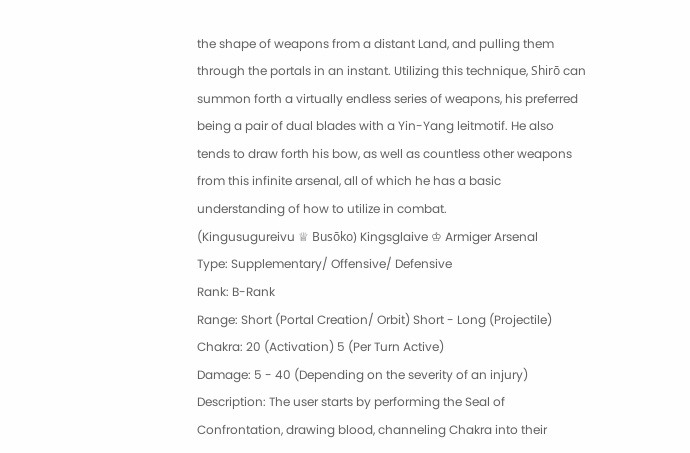the shape of weapons from a distant Land, and pulling them through the portals in an instant. Utilizing this technique, Shirō can summon forth a virtually endless series of weapons, his preferred being a pair of dual blades with a Yin-Yang leitmotif. He also tends to draw forth his bow, as well as countless other weapons from this infinite arsenal, all of which he has a basic understanding of how to utilize in combat.
(Kingusugureivu ♕ Busōko) Kingsglaive ♔ Armiger Arsenal
Type: Supplementary/ Offensive/ Defensive
Rank: B-Rank
Range: Short (Portal Creation/ Orbit) Short - Long (Projectile)
Chakra: 20 (Activation) 5 (Per Turn Active)
Damage: 5 - 40 (Depending on the severity of an injury)
Description: The user starts by performing the Seal of Confrontation, drawing blood, channeling Chakra into their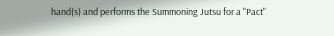hand(s) and performs the Summoning Jutsu for a "Pact"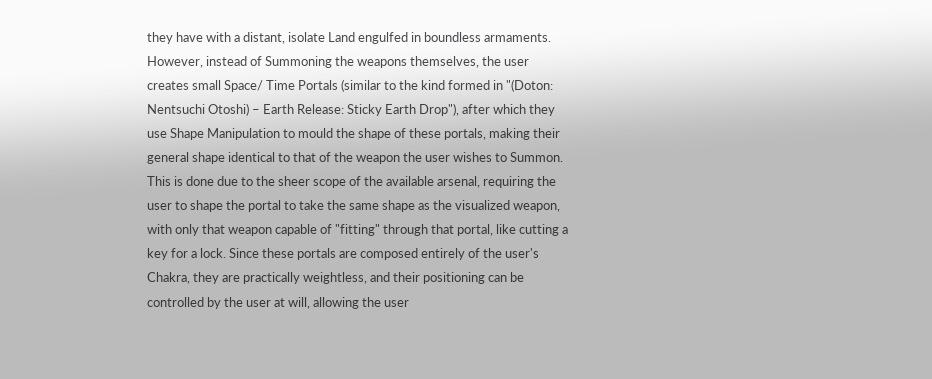they have with a distant, isolate Land engulfed in boundless armaments. However, instead of Summoning the weapons themselves, the user creates small Space/ Time Portals (similar to the kind formed in "(Doton: Nentsuchi Otoshi) – Earth Release: Sticky Earth Drop"), after which they use Shape Manipulation to mould the shape of these portals, making their general shape identical to that of the weapon the user wishes to Summon. This is done due to the sheer scope of the available arsenal, requiring the user to shape the portal to take the same shape as the visualized weapon, with only that weapon capable of "fitting" through that portal, like cutting a key for a lock. Since these portals are composed entirely of the user's Chakra, they are practically weightless, and their positioning can be controlled by the user at will, allowing the user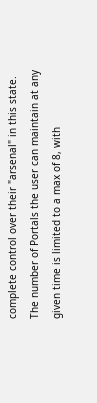complete control over their "arsenal" in this state. The number of Portals the user can maintain at any given time is limited to a max of 8, with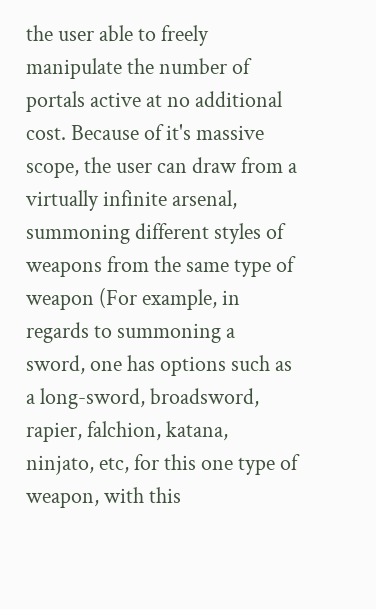the user able to freely manipulate the number of portals active at no additional cost. Because of it's massive scope, the user can draw from a virtually infinite arsenal, summoning different styles of weapons from the same type of weapon (For example, in regards to summoning a sword, one has options such as a long-sword, broadsword, rapier, falchion, katana, ninjato, etc, for this one type of weapon, with this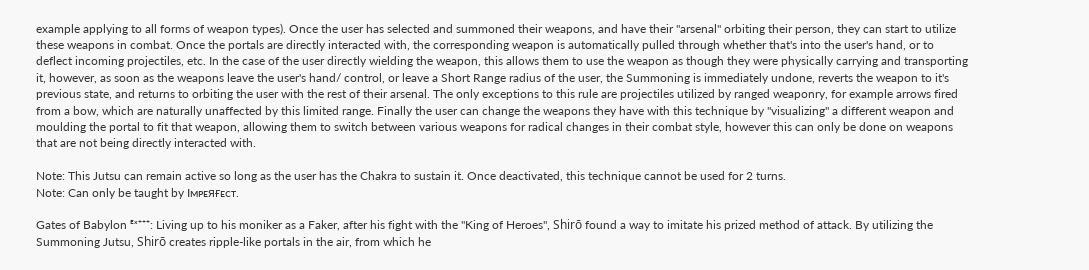example applying to all forms of weapon types). Once the user has selected and summoned their weapons, and have their "arsenal" orbiting their person, they can start to utilize these weapons in combat. Once the portals are directly interacted with, the corresponding weapon is automatically pulled through whether that's into the user's hand, or to deflect incoming projectiles, etc. In the case of the user directly wielding the weapon, this allows them to use the weapon as though they were physically carrying and transporting it, however, as soon as the weapons leave the user's hand/ control, or leave a Short Range radius of the user, the Summoning is immediately undone, reverts the weapon to it's previous state, and returns to orbiting the user with the rest of their arsenal. The only exceptions to this rule are projectiles utilized by ranged weaponry, for example arrows fired from a bow, which are naturally unaffected by this limited range. Finally the user can change the weapons they have with this technique by "visualizing" a different weapon and moulding the portal to fit that weapon, allowing them to switch between various weapons for radical changes in their combat style, however this can only be done on weapons that are not being directly interacted with.

Note: This Jutsu can remain active so long as the user has the Chakra to sustain it. Once deactivated, this technique cannot be used for 2 turns.
Note: Can only be taught by Iᴍᴘᴇяғᴇᴄᴛ.

Gates of Babylon ᴱˣ⁺⁺⁺: Living up to his moniker as a Faker, after his fight with the "King of Heroes", Shirō found a way to imitate his prized method of attack. By utilizing the Summoning Jutsu, Shirō creates ripple-like portals in the air, from which he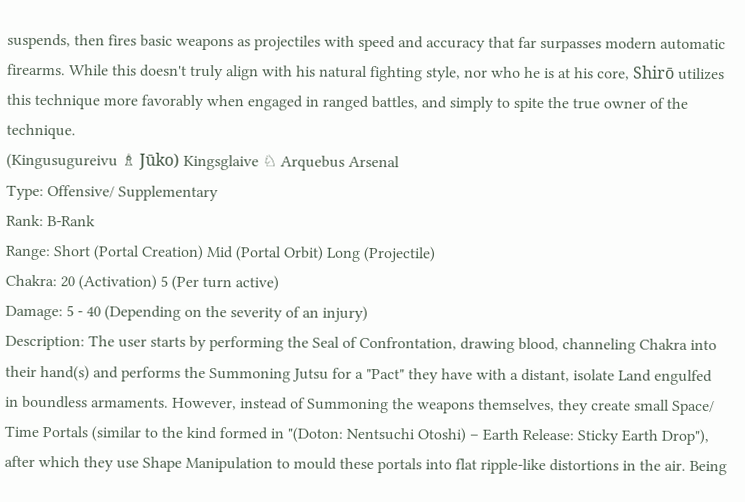suspends, then fires basic weapons as projectiles with speed and accuracy that far surpasses modern automatic firearms. While this doesn't truly align with his natural fighting style, nor who he is at his core, Shirō utilizes this technique more favorably when engaged in ranged battles, and simply to spite the true owner of the technique.
(Kingusugureivu ♗ Jūko) Kingsglaive ♘ Arquebus Arsenal
Type: Offensive/ Supplementary
Rank: B-Rank
Range: Short (Portal Creation) Mid (Portal Orbit) Long (Projectile)
Chakra: 20 (Activation) 5 (Per turn active)
Damage: 5 - 40 (Depending on the severity of an injury)
Description: The user starts by performing the Seal of Confrontation, drawing blood, channeling Chakra into their hand(s) and performs the Summoning Jutsu for a "Pact" they have with a distant, isolate Land engulfed in boundless armaments. However, instead of Summoning the weapons themselves, they create small Space/ Time Portals (similar to the kind formed in "(Doton: Nentsuchi Otoshi) – Earth Release: Sticky Earth Drop"), after which they use Shape Manipulation to mould these portals into flat ripple-like distortions in the air. Being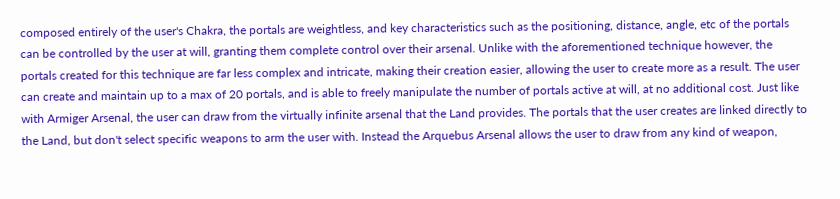composed entirely of the user's Chakra, the portals are weightless, and key characteristics such as the positioning, distance, angle, etc of the portals can be controlled by the user at will, granting them complete control over their arsenal. Unlike with the aforementioned technique however, the portals created for this technique are far less complex and intricate, making their creation easier, allowing the user to create more as a result. The user can create and maintain up to a max of 20 portals, and is able to freely manipulate the number of portals active at will, at no additional cost. Just like with Armiger Arsenal, the user can draw from the virtually infinite arsenal that the Land provides. The portals that the user creates are linked directly to the Land, but don't select specific weapons to arm the user with. Instead the Arquebus Arsenal allows the user to draw from any kind of weapon,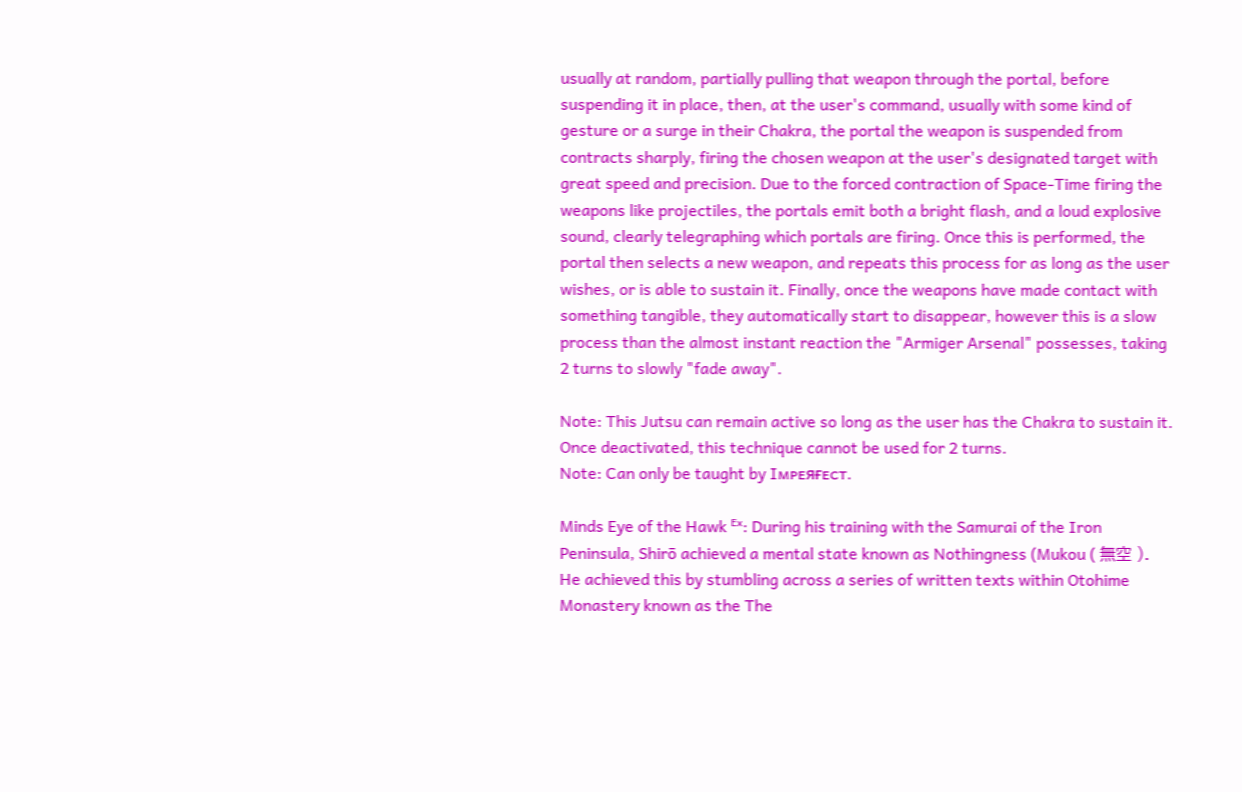usually at random, partially pulling that weapon through the portal, before suspending it in place, then, at the user's command, usually with some kind of gesture or a surge in their Chakra, the portal the weapon is suspended from contracts sharply, firing the chosen weapon at the user's designated target with great speed and precision. Due to the forced contraction of Space-Time firing the weapons like projectiles, the portals emit both a bright flash, and a loud explosive sound, clearly telegraphing which portals are firing. Once this is performed, the portal then selects a new weapon, and repeats this process for as long as the user wishes, or is able to sustain it. Finally, once the weapons have made contact with something tangible, they automatically start to disappear, however this is a slow process than the almost instant reaction the "Armiger Arsenal" possesses, taking 2 turns to slowly "fade away".

Note: This Jutsu can remain active so long as the user has the Chakra to sustain it. Once deactivated, this technique cannot be used for 2 turns.
Note: Can only be taught by Iᴍᴘᴇяғᴇᴄᴛ.

Minds Eye of the Hawk ᴱˣ: During his training with the Samurai of the Iron Peninsula, Shirō achieved a mental state known as Nothingness (Mukou ( 無空 ). He achieved this by stumbling across a series of written texts within Otohime Monastery known as the The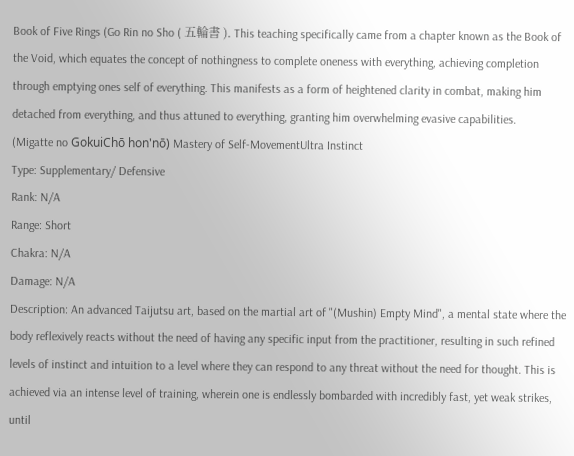Book of Five Rings (Go Rin no Sho ( 五輪書 ). This teaching specifically came from a chapter known as the Book of the Void, which equates the concept of nothingness to complete oneness with everything, achieving completion through emptying ones self of everything. This manifests as a form of heightened clarity in combat, making him detached from everything, and thus attuned to everything, granting him overwhelming evasive capabilities.
(Migatte no GokuiChō hon'nō) Mastery of Self-MovementUltra Instinct
Type: Supplementary/ Defensive
Rank: N/A
Range: Short
Chakra: N/A
Damage: N/A
Description: An advanced Taijutsu art, based on the martial art of "(Mushin) Empty Mind", a mental state where the body reflexively reacts without the need of having any specific input from the practitioner, resulting in such refined levels of instinct and intuition to a level where they can respond to any threat without the need for thought. This is achieved via an intense level of training, wherein one is endlessly bombarded with incredibly fast, yet weak strikes, until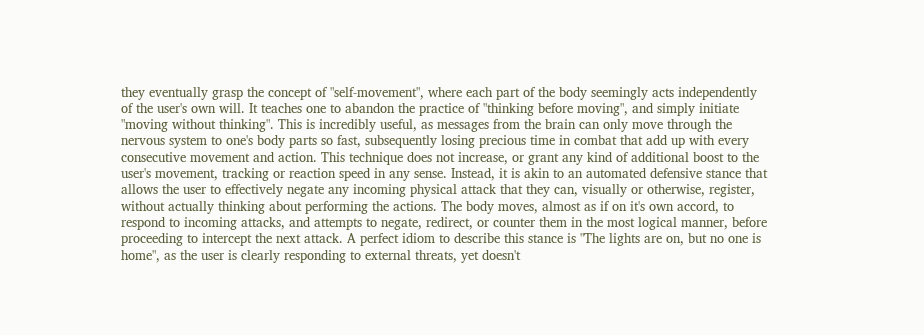they eventually grasp the concept of "self-movement", where each part of the body seemingly acts independently of the user's own will. It teaches one to abandon the practice of "thinking before moving", and simply initiate "moving without thinking". This is incredibly useful, as messages from the brain can only move through the nervous system to one's body parts so fast, subsequently losing precious time in combat that add up with every consecutive movement and action. This technique does not increase, or grant any kind of additional boost to the user's movement, tracking or reaction speed in any sense. Instead, it is akin to an automated defensive stance that allows the user to effectively negate any incoming physical attack that they can, visually or otherwise, register, without actually thinking about performing the actions. The body moves, almost as if on it's own accord, to respond to incoming attacks, and attempts to negate, redirect, or counter them in the most logical manner, before proceeding to intercept the next attack. A perfect idiom to describe this stance is "The lights are on, but no one is home", as the user is clearly responding to external threats, yet doesn't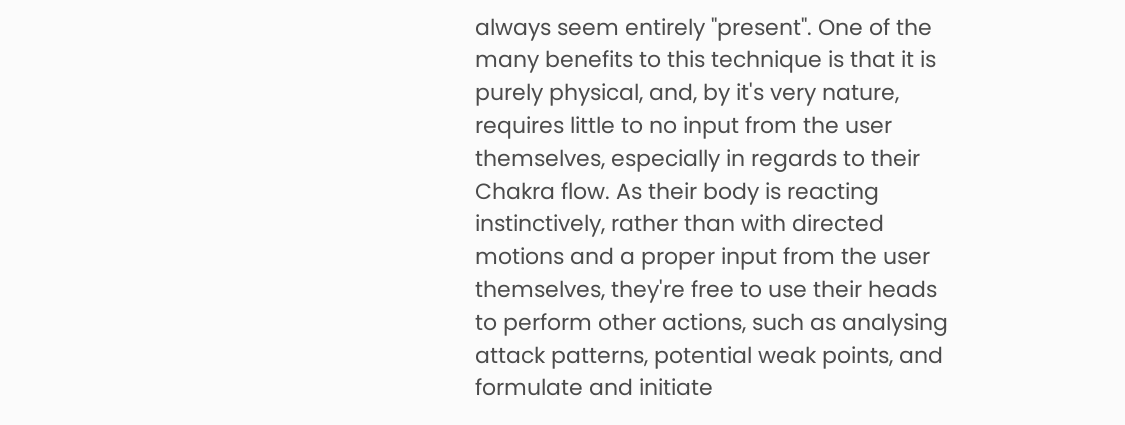always seem entirely "present". One of the many benefits to this technique is that it is purely physical, and, by it's very nature, requires little to no input from the user themselves, especially in regards to their Chakra flow. As their body is reacting instinctively, rather than with directed motions and a proper input from the user themselves, they're free to use their heads to perform other actions, such as analysing attack patterns, potential weak points, and formulate and initiate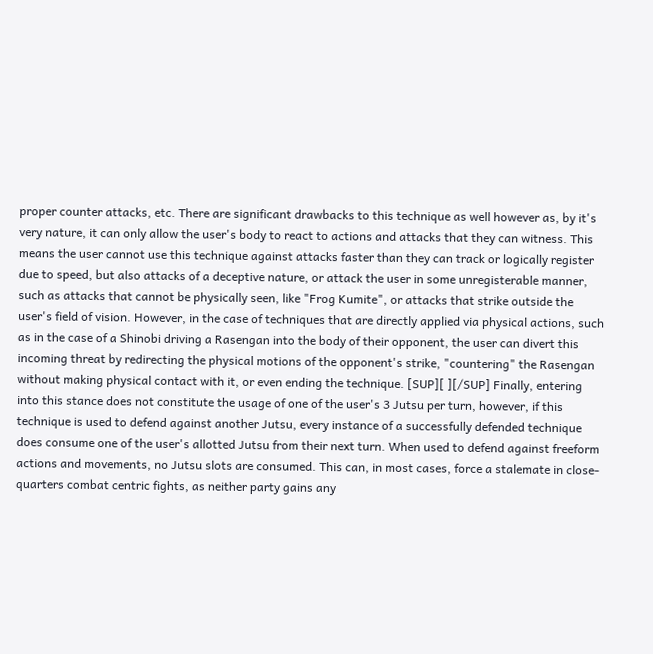proper counter attacks, etc. There are significant drawbacks to this technique as well however as, by it's very nature, it can only allow the user's body to react to actions and attacks that they can witness. This means the user cannot use this technique against attacks faster than they can track or logically register due to speed, but also attacks of a deceptive nature, or attack the user in some unregisterable manner, such as attacks that cannot be physically seen, like "Frog Kumite", or attacks that strike outside the user's field of vision. However, in the case of techniques that are directly applied via physical actions, such as in the case of a Shinobi driving a Rasengan into the body of their opponent, the user can divert this incoming threat by redirecting the physical motions of the opponent's strike, "countering" the Rasengan without making physical contact with it, or even ending the technique. [SUP][ ][/SUP] Finally, entering into this stance does not constitute the usage of one of the user's 3 Jutsu per turn, however, if this technique is used to defend against another Jutsu, every instance of a successfully defended technique does consume one of the user's allotted Jutsu from their next turn. When used to defend against freeform actions and movements, no Jutsu slots are consumed. This can, in most cases, force a stalemate in close-quarters combat centric fights, as neither party gains any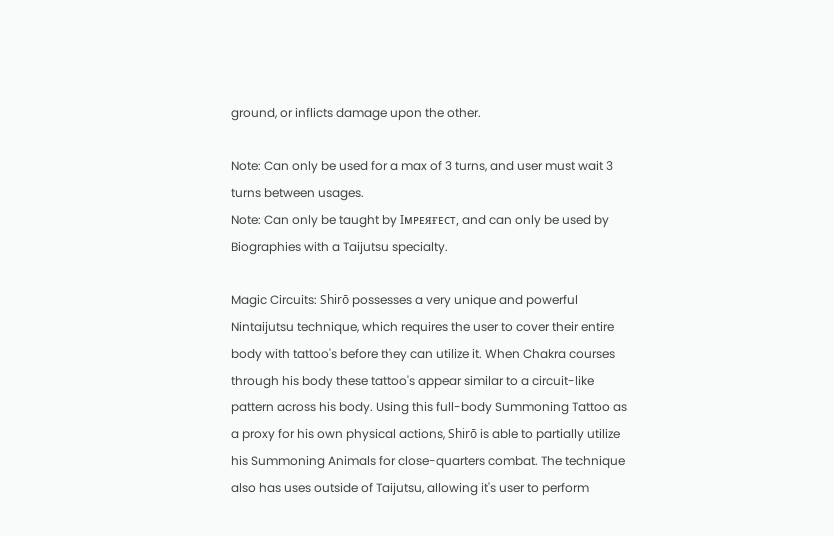ground, or inflicts damage upon the other.

Note: Can only be used for a max of 3 turns, and user must wait 3 turns between usages.
Note: Can only be taught by Iᴍᴘᴇяғᴇᴄᴛ, and can only be used by Biographies with a Taijutsu specialty.

Magic Circuits: Shirō possesses a very unique and powerful Nintaijutsu technique, which requires the user to cover their entire body with tattoo's before they can utilize it. When Chakra courses through his body these tattoo's appear similar to a circuit-like pattern across his body. Using this full-body Summoning Tattoo as a proxy for his own physical actions, Shirō is able to partially utilize his Summoning Animals for close-quarters combat. The technique also has uses outside of Taijutsu, allowing it's user to perform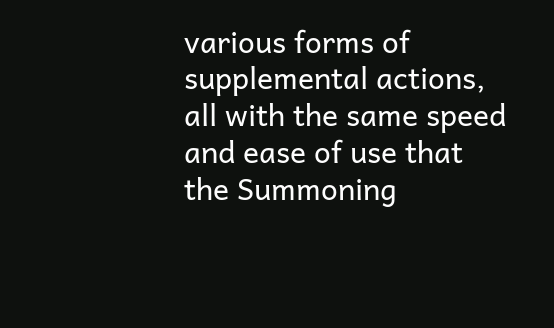various forms of supplemental actions, all with the same speed and ease of use that the Summoning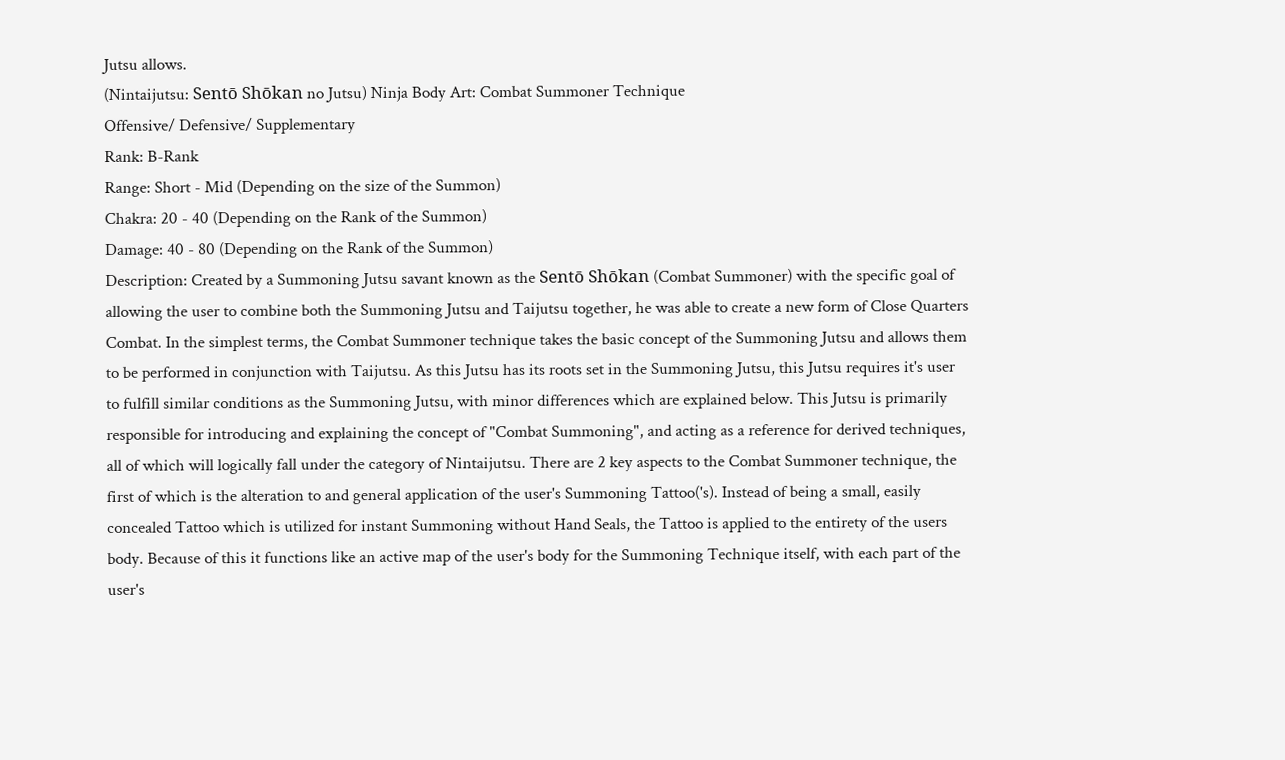Jutsu allows.
(Nintaijutsu: Sentō Shōkan no Jutsu) Ninja Body Art: Combat Summoner Technique
Offensive/ Defensive/ Supplementary
Rank: B-Rank
Range: Short - Mid (Depending on the size of the Summon)
Chakra: 20 - 40 (Depending on the Rank of the Summon)
Damage: 40 - 80 (Depending on the Rank of the Summon)
Description: Created by a Summoning Jutsu savant known as the Sentō Shōkan (Combat Summoner) with the specific goal of allowing the user to combine both the Summoning Jutsu and Taijutsu together, he was able to create a new form of Close Quarters Combat. In the simplest terms, the Combat Summoner technique takes the basic concept of the Summoning Jutsu and allows them to be performed in conjunction with Taijutsu. As this Jutsu has its roots set in the Summoning Jutsu, this Jutsu requires it's user to fulfill similar conditions as the Summoning Jutsu, with minor differences which are explained below. This Jutsu is primarily responsible for introducing and explaining the concept of "Combat Summoning", and acting as a reference for derived techniques, all of which will logically fall under the category of Nintaijutsu. There are 2 key aspects to the Combat Summoner technique, the first of which is the alteration to and general application of the user's Summoning Tattoo('s). Instead of being a small, easily concealed Tattoo which is utilized for instant Summoning without Hand Seals, the Tattoo is applied to the entirety of the users body. Because of this it functions like an active map of the user's body for the Summoning Technique itself, with each part of the user's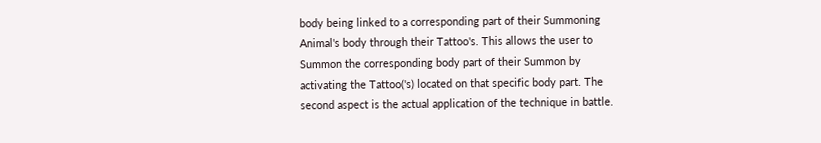body being linked to a corresponding part of their Summoning Animal's body through their Tattoo's. This allows the user to Summon the corresponding body part of their Summon by activating the Tattoo('s) located on that specific body part. The second aspect is the actual application of the technique in battle.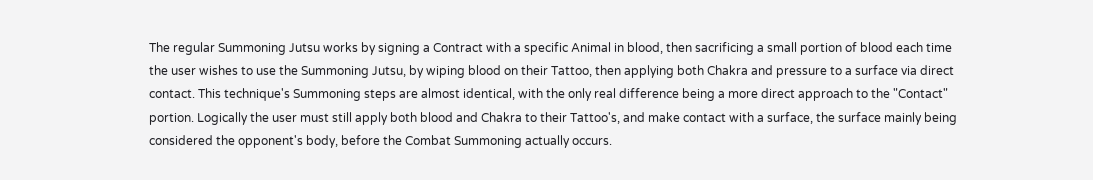The regular Summoning Jutsu works by signing a Contract with a specific Animal in blood, then sacrificing a small portion of blood each time the user wishes to use the Summoning Jutsu, by wiping blood on their Tattoo, then applying both Chakra and pressure to a surface via direct contact. This technique's Summoning steps are almost identical, with the only real difference being a more direct approach to the "Contact" portion. Logically the user must still apply both blood and Chakra to their Tattoo's, and make contact with a surface, the surface mainly being considered the opponent's body, before the Combat Summoning actually occurs.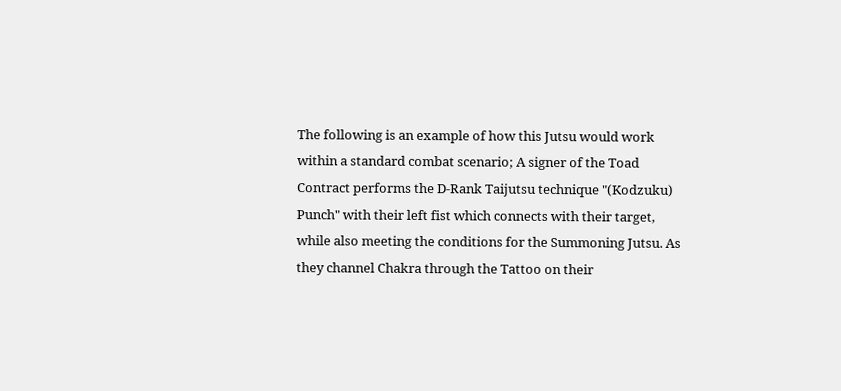The following is an example of how this Jutsu would work within a standard combat scenario; A signer of the Toad Contract performs the D-Rank Taijutsu technique "(Kodzuku) Punch" with their left fist which connects with their target, while also meeting the conditions for the Summoning Jutsu. As they channel Chakra through the Tattoo on their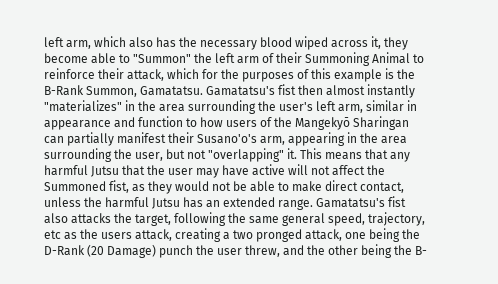left arm, which also has the necessary blood wiped across it, they become able to "Summon" the left arm of their Summoning Animal to reinforce their attack, which for the purposes of this example is the B-Rank Summon, Gamatatsu. Gamatatsu's fist then almost instantly "materializes" in the area surrounding the user's left arm, similar in appearance and function to how users of the Mangekyō Sharingan can partially manifest their Susano'o's arm, appearing in the area surrounding the user, but not "overlapping" it. This means that any harmful Jutsu that the user may have active will not affect the Summoned fist, as they would not be able to make direct contact, unless the harmful Jutsu has an extended range. Gamatatsu's fist also attacks the target, following the same general speed, trajectory, etc as the users attack, creating a two pronged attack, one being the D-Rank (20 Damage) punch the user threw, and the other being the B-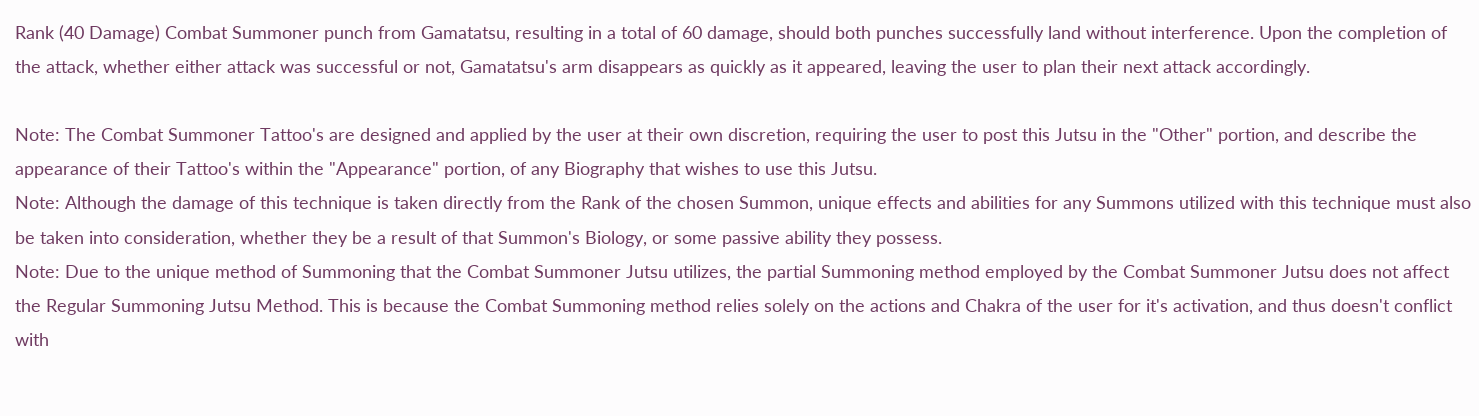Rank (40 Damage) Combat Summoner punch from Gamatatsu, resulting in a total of 60 damage, should both punches successfully land without interference. Upon the completion of the attack, whether either attack was successful or not, Gamatatsu's arm disappears as quickly as it appeared, leaving the user to plan their next attack accordingly.

Note: The Combat Summoner Tattoo's are designed and applied by the user at their own discretion, requiring the user to post this Jutsu in the "Other" portion, and describe the appearance of their Tattoo's within the "Appearance" portion, of any Biography that wishes to use this Jutsu.
Note: Although the damage of this technique is taken directly from the Rank of the chosen Summon, unique effects and abilities for any Summons utilized with this technique must also be taken into consideration, whether they be a result of that Summon's Biology, or some passive ability they possess.
Note: Due to the unique method of Summoning that the Combat Summoner Jutsu utilizes, the partial Summoning method employed by the Combat Summoner Jutsu does not affect the Regular Summoning Jutsu Method. This is because the Combat Summoning method relies solely on the actions and Chakra of the user for it's activation, and thus doesn't conflict with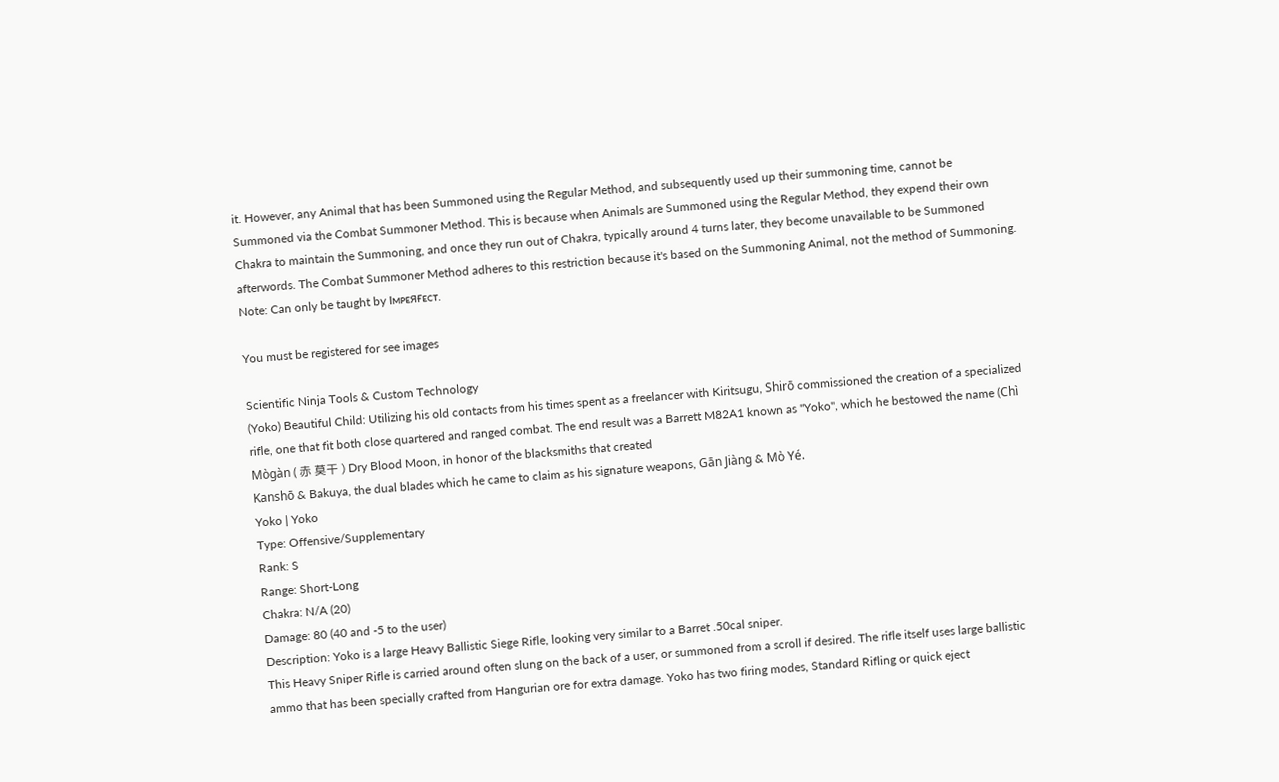it. However, any Animal that has been Summoned using the Regular Method, and subsequently used up their summoning time, cannot be Summoned via the Combat Summoner Method. This is because when Animals are Summoned using the Regular Method, they expend their own Chakra to maintain the Summoning, and once they run out of Chakra, typically around 4 turns later, they become unavailable to be Summoned afterwords. The Combat Summoner Method adheres to this restriction because it's based on the Summoning Animal, not the method of Summoning.
Note: Can only be taught by Iᴍᴘᴇяғᴇᴄᴛ.

You must be registered for see images

Scientific Ninja Tools & Custom Technology
(Yoko) Beautiful Child: Utilizing his old contacts from his times spent as a freelancer with Kiritsugu, Shirō commissioned the creation of a specialized rifle, one that fit both close quartered and ranged combat. The end result was a Barrett M82A1 known as "Yoko", which he bestowed the name (Chì Mògàn ( 赤 莫干 ) Dry Blood Moon, in honor of the blacksmiths that created
Kanshō & Bakuya, the dual blades which he came to claim as his signature weapons, Gān Jiàng & Mò Yé.
Yoko | Yoko
Type: Offensive/Supplementary
Rank: S
Range: Short-Long
Chakra: N/A (20)
Damage: 80 (40 and -5 to the user)
Description: Yoko is a large Heavy Ballistic Siege Rifle, looking very similar to a Barret .50cal sniper.
This Heavy Sniper Rifle is carried around often slung on the back of a user, or summoned from a scroll if desired. The rifle itself uses large ballistic ammo that has been specially crafted from Hangurian ore for extra damage. Yoko has two firing modes, Standard Rifling or quick eject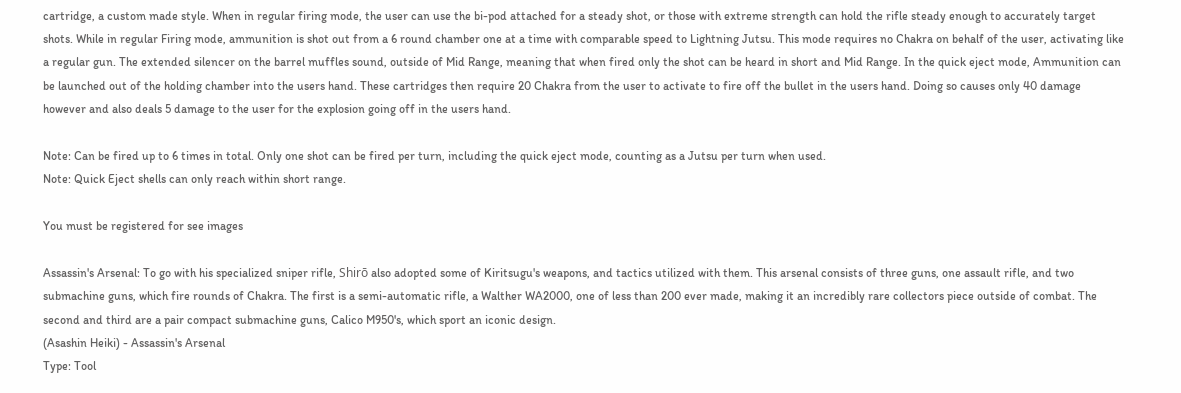cartridge, a custom made style. When in regular firing mode, the user can use the bi-pod attached for a steady shot, or those with extreme strength can hold the rifle steady enough to accurately target shots. While in regular Firing mode, ammunition is shot out from a 6 round chamber one at a time with comparable speed to Lightning Jutsu. This mode requires no Chakra on behalf of the user, activating like a regular gun. The extended silencer on the barrel muffles sound, outside of Mid Range, meaning that when fired only the shot can be heard in short and Mid Range. In the quick eject mode, Ammunition can be launched out of the holding chamber into the users hand. These cartridges then require 20 Chakra from the user to activate to fire off the bullet in the users hand. Doing so causes only 40 damage however and also deals 5 damage to the user for the explosion going off in the users hand.

Note: Can be fired up to 6 times in total. Only one shot can be fired per turn, including the quick eject mode, counting as a Jutsu per turn when used.
Note: Quick Eject shells can only reach within short range.

You must be registered for see images

Assassin's Arsenal: To go with his specialized sniper rifle, Shirō also adopted some of Kiritsugu's weapons, and tactics utilized with them. This arsenal consists of three guns, one assault rifle, and two submachine guns, which fire rounds of Chakra. The first is a semi-automatic rifle, a Walther WA2000, one of less than 200 ever made, making it an incredibly rare collectors piece outside of combat. The second and third are a pair compact submachine guns, Calico M950's, which sport an iconic design.
(Asashin Heiki) - Assassin's Arsenal
Type: Tool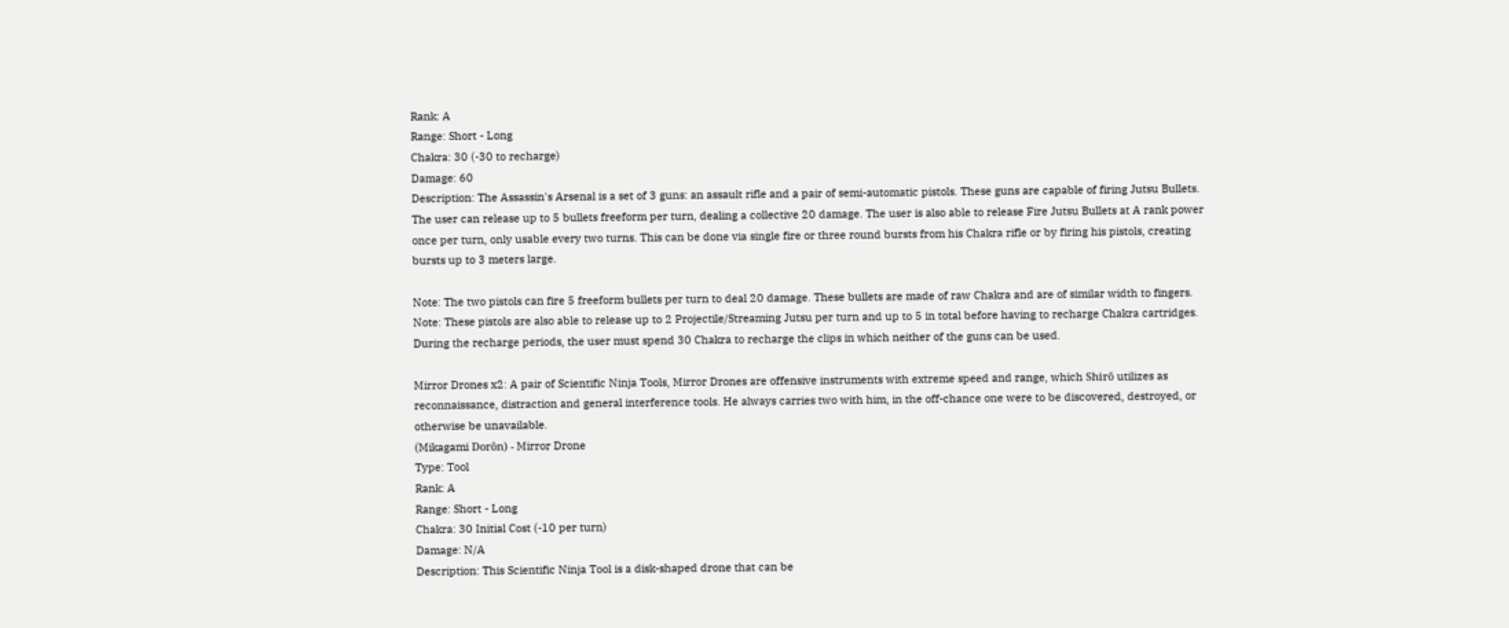Rank: A
Range: Short - Long
Chakra: 30 (-30 to recharge)
Damage: 60
Description: The Assassin's Arsenal is a set of 3 guns: an assault rifle and a pair of semi-automatic pistols. These guns are capable of firing Jutsu Bullets. The user can release up to 5 bullets freeform per turn, dealing a collective 20 damage. The user is also able to release Fire Jutsu Bullets at A rank power once per turn, only usable every two turns. This can be done via single fire or three round bursts from his Chakra rifle or by firing his pistols, creating bursts up to 3 meters large.

Note: The two pistols can fire 5 freeform bullets per turn to deal 20 damage. These bullets are made of raw Chakra and are of similar width to fingers.
Note: These pistols are also able to release up to 2 Projectile/Streaming Jutsu per turn and up to 5 in total before having to recharge Chakra cartridges. During the recharge periods, the user must spend 30 Chakra to recharge the clips in which neither of the guns can be used.

Mirror Drones x2: A pair of Scientific Ninja Tools, Mirror Drones are offensive instruments with extreme speed and range, which Shirō utilizes as reconnaissance, distraction and general interference tools. He always carries two with him, in the off-chance one were to be discovered, destroyed, or otherwise be unavailable.
(Mikagami Dorōn) - Mirror Drone
Type: Tool
Rank: A
Range: Short - Long
Chakra: 30 Initial Cost (-10 per turn)
Damage: N/A
Description: This Scientific Ninja Tool is a disk-shaped drone that can be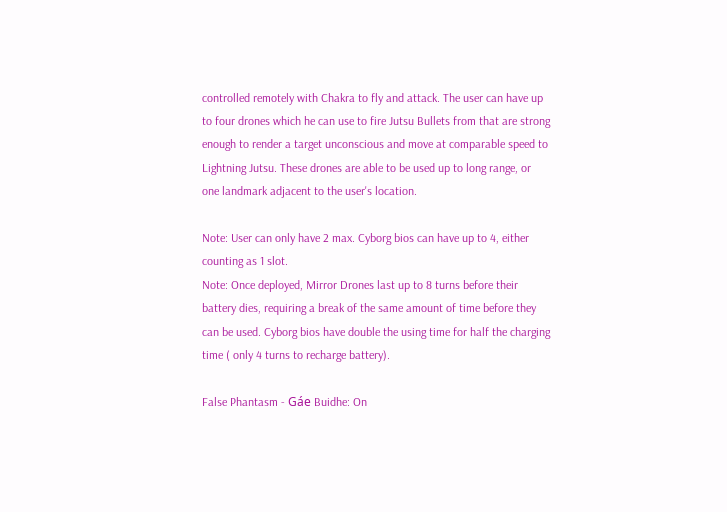controlled remotely with Chakra to fly and attack. The user can have up to four drones which he can use to fire Jutsu Bullets from that are strong enough to render a target unconscious and move at comparable speed to Lightning Jutsu. These drones are able to be used up to long range, or one landmark adjacent to the user's location.

Note: User can only have 2 max. Cyborg bios can have up to 4, either counting as 1 slot.
Note: Once deployed, Mirror Drones last up to 8 turns before their battery dies, requiring a break of the same amount of time before they can be used. Cyborg bios have double the using time for half the charging time ( only 4 turns to recharge battery).

False Phantasm - Gáe Buidhe: On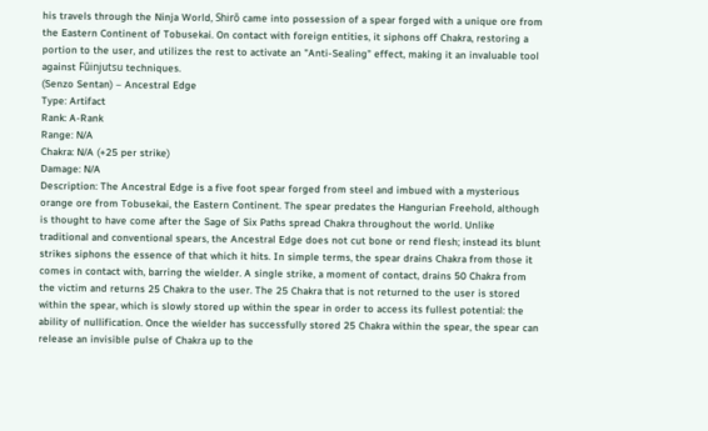his travels through the Ninja World, Shirō came into possession of a spear forged with a unique ore from the Eastern Continent of Tobusekai. On contact with foreign entities, it siphons off Chakra, restoring a portion to the user, and utilizes the rest to activate an "Anti-Sealing" effect, making it an invaluable tool against Fūinjutsu techniques.
(Senzo Sentan) – Ancestral Edge
Type: Artifact
Rank: A-Rank
Range: N/A
Chakra: N/A (+25 per strike)
Damage: N/A
Description: The Ancestral Edge is a five foot spear forged from steel and imbued with a mysterious orange ore from Tobusekai, the Eastern Continent. The spear predates the Hangurian Freehold, although is thought to have come after the Sage of Six Paths spread Chakra throughout the world. Unlike traditional and conventional spears, the Ancestral Edge does not cut bone or rend flesh; instead its blunt strikes siphons the essence of that which it hits. In simple terms, the spear drains Chakra from those it comes in contact with, barring the wielder. A single strike, a moment of contact, drains 50 Chakra from the victim and returns 25 Chakra to the user. The 25 Chakra that is not returned to the user is stored within the spear, which is slowly stored up within the spear in order to access its fullest potential: the ability of nullification. Once the wielder has successfully stored 25 Chakra within the spear, the spear can release an invisible pulse of Chakra up to the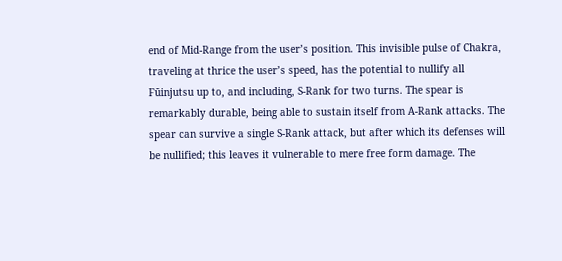end of Mid-Range from the user’s position. This invisible pulse of Chakra, traveling at thrice the user’s speed, has the potential to nullify all Fūinjutsu up to, and including, S-Rank for two turns. The spear is remarkably durable, being able to sustain itself from A-Rank attacks. The spear can survive a single S-Rank attack, but after which its defenses will be nullified; this leaves it vulnerable to mere free form damage. The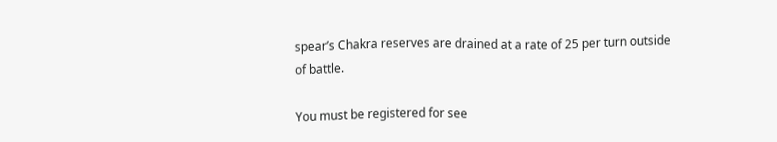spear’s Chakra reserves are drained at a rate of 25 per turn outside of battle.

You must be registered for see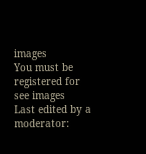images
You must be registered for see images
Last edited by a moderator: